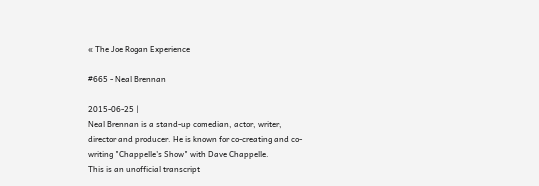« The Joe Rogan Experience

#665 - Neal Brennan

2015-06-25 |
Neal Brennan is a stand-up comedian, actor, writer, director and producer. He is known for co-creating and co-writing "Chappelle's Show" with Dave Chappelle.
This is an unofficial transcript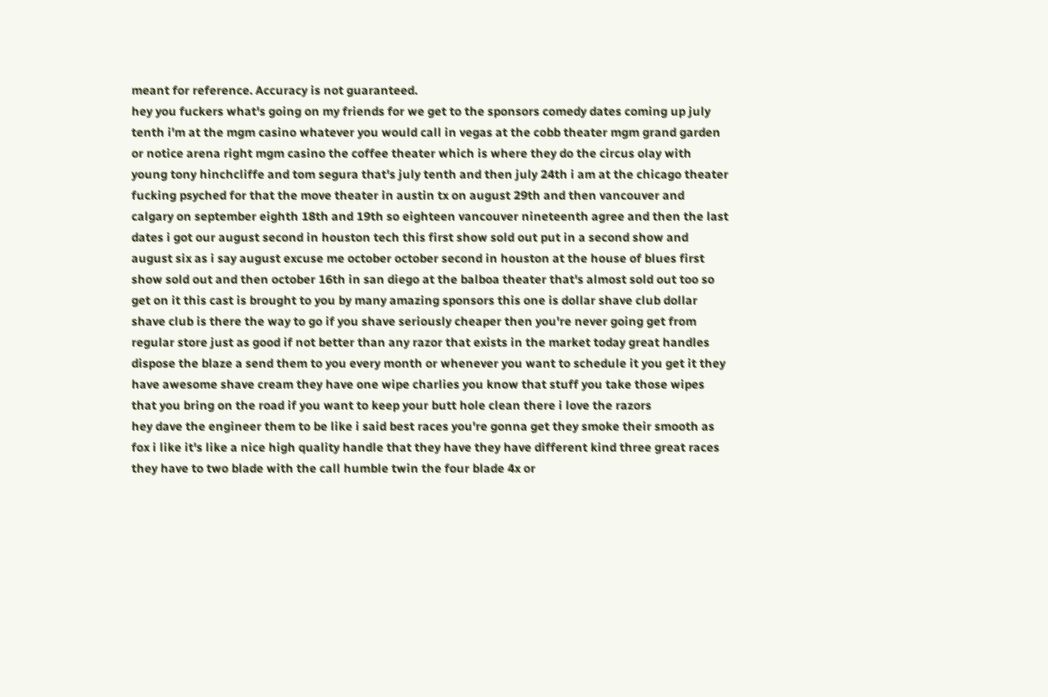meant for reference. Accuracy is not guaranteed.
hey you fuckers what's going on my friends for we get to the sponsors comedy dates coming up july tenth i'm at the mgm casino whatever you would call in vegas at the cobb theater mgm grand garden or notice arena right mgm casino the coffee theater which is where they do the circus olay with young tony hinchcliffe and tom segura that's july tenth and then july 24th i am at the chicago theater fucking psyched for that the move theater in austin tx on august 29th and then vancouver and calgary on september eighth 18th and 19th so eighteen vancouver nineteenth agree and then the last dates i got our august second in houston tech this first show sold out put in a second show and
august six as i say august excuse me october october second in houston at the house of blues first show sold out and then october 16th in san diego at the balboa theater that's almost sold out too so get on it this cast is brought to you by many amazing sponsors this one is dollar shave club dollar shave club is there the way to go if you shave seriously cheaper then you're never going get from regular store just as good if not better than any razor that exists in the market today great handles dispose the blaze a send them to you every month or whenever you want to schedule it you get it they have awesome shave cream they have one wipe charlies you know that stuff you take those wipes that you bring on the road if you want to keep your butt hole clean there i love the razors
hey dave the engineer them to be like i said best races you're gonna get they smoke their smooth as fox i like it's like a nice high quality handle that they have they have different kind three great races they have to two blade with the call humble twin the four blade 4x or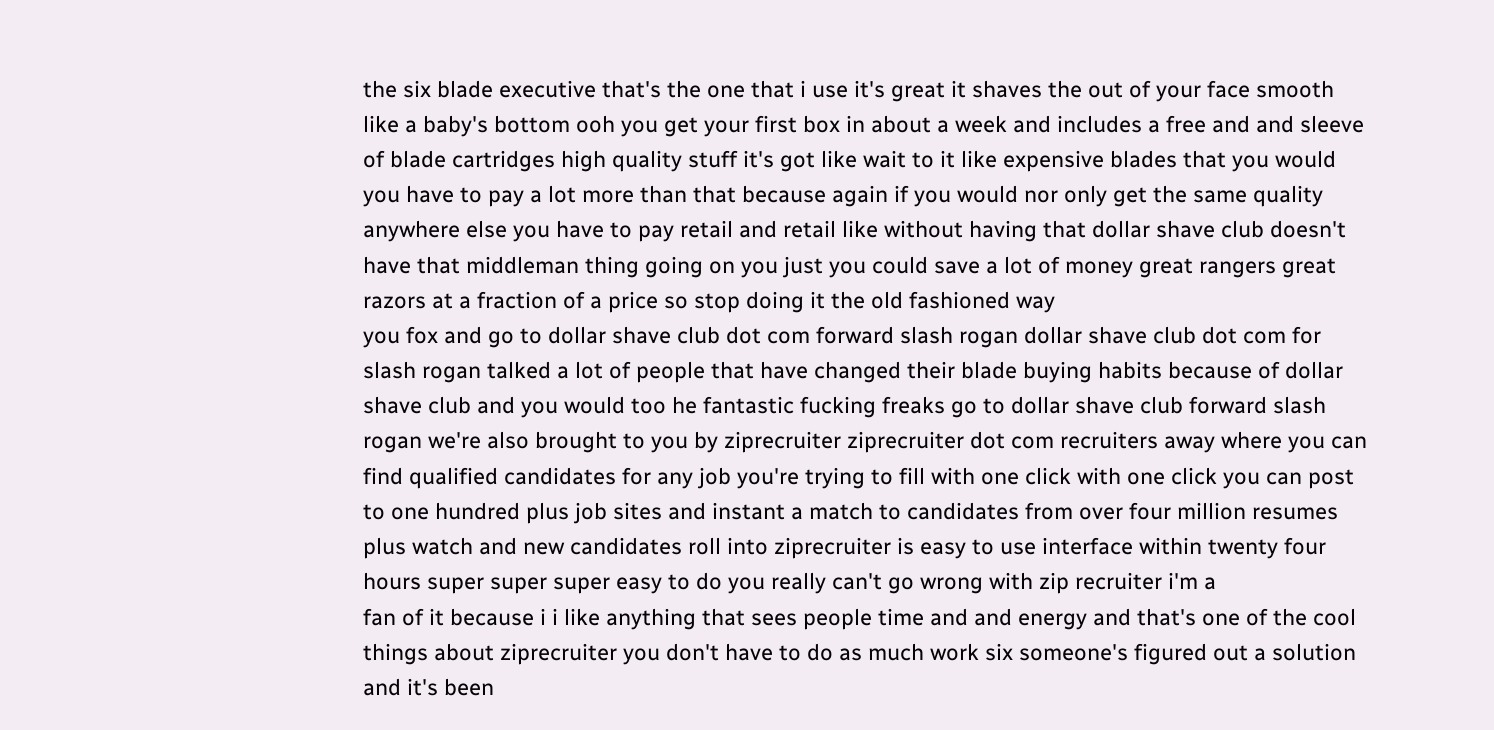the six blade executive that's the one that i use it's great it shaves the out of your face smooth like a baby's bottom ooh you get your first box in about a week and includes a free and and sleeve of blade cartridges high quality stuff it's got like wait to it like expensive blades that you would you have to pay a lot more than that because again if you would nor only get the same quality anywhere else you have to pay retail and retail like without having that dollar shave club doesn't have that middleman thing going on you just you could save a lot of money great rangers great razors at a fraction of a price so stop doing it the old fashioned way
you fox and go to dollar shave club dot com forward slash rogan dollar shave club dot com for slash rogan talked a lot of people that have changed their blade buying habits because of dollar shave club and you would too he fantastic fucking freaks go to dollar shave club forward slash rogan we're also brought to you by ziprecruiter ziprecruiter dot com recruiters away where you can find qualified candidates for any job you're trying to fill with one click with one click you can post to one hundred plus job sites and instant a match to candidates from over four million resumes plus watch and new candidates roll into ziprecruiter is easy to use interface within twenty four hours super super super easy to do you really can't go wrong with zip recruiter i'm a
fan of it because i i like anything that sees people time and and energy and that's one of the cool things about ziprecruiter you don't have to do as much work six someone's figured out a solution and it's been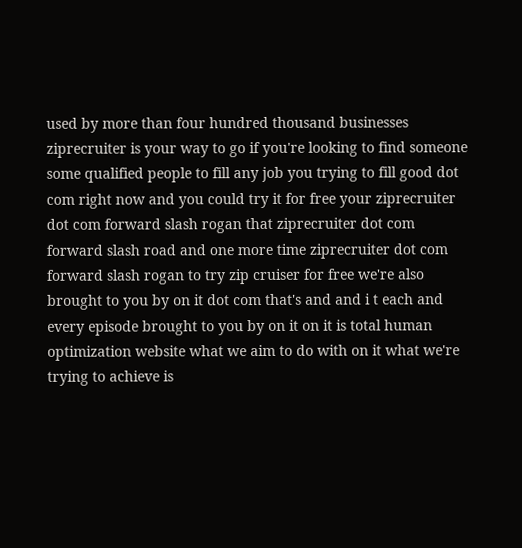used by more than four hundred thousand businesses ziprecruiter is your way to go if you're looking to find someone some qualified people to fill any job you trying to fill good dot com right now and you could try it for free your ziprecruiter dot com forward slash rogan that ziprecruiter dot com forward slash road and one more time ziprecruiter dot com forward slash rogan to try zip cruiser for free we're also brought to you by on it dot com that's and and i t each and every episode brought to you by on it on it is total human optimization website what we aim to do with on it what we're trying to achieve is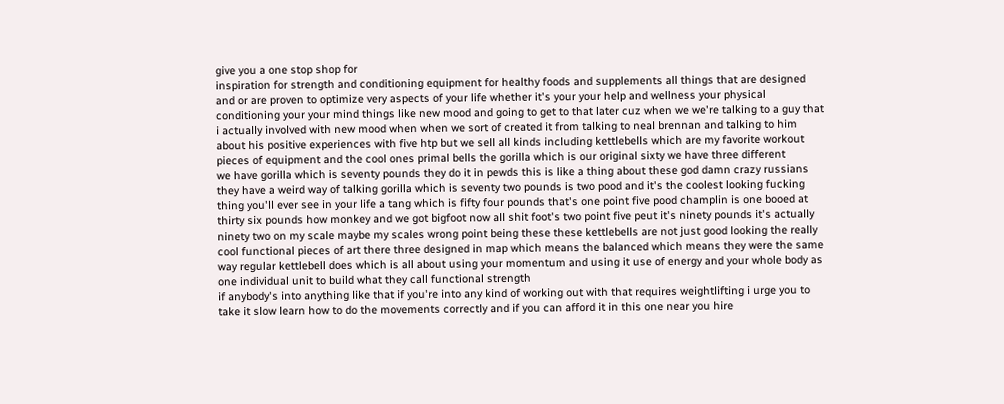give you a one stop shop for
inspiration for strength and conditioning equipment for healthy foods and supplements all things that are designed and or are proven to optimize very aspects of your life whether it's your your help and wellness your physical conditioning your your mind things like new mood and going to get to that later cuz when we we're talking to a guy that i actually involved with new mood when when we sort of created it from talking to neal brennan and talking to him about his positive experiences with five htp but we sell all kinds including kettlebells which are my favorite workout pieces of equipment and the cool ones primal bells the gorilla which is our original sixty we have three different
we have gorilla which is seventy pounds they do it in pewds this is like a thing about these god damn crazy russians they have a weird way of talking gorilla which is seventy two pounds is two pood and it's the coolest looking fucking thing you'll ever see in your life a tang which is fifty four pounds that's one point five pood champlin is one booed at thirty six pounds how monkey and we got bigfoot now all shit foot's two point five peut it's ninety pounds it's actually ninety two on my scale maybe my scales wrong point being these these kettlebells are not just good looking the really cool functional pieces of art there three designed in map which means the balanced which means they were the same way regular kettlebell does which is all about using your momentum and using it use of energy and your whole body as one individual unit to build what they call functional strength
if anybody's into anything like that if you're into any kind of working out with that requires weightlifting i urge you to take it slow learn how to do the movements correctly and if you can afford it in this one near you hire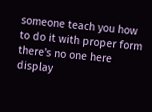someone teach you how to do it with proper form there's no one here display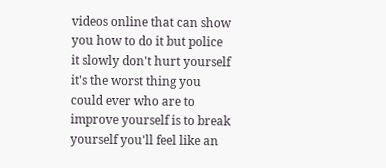videos online that can show you how to do it but police it slowly don't hurt yourself it's the worst thing you could ever who are to improve yourself is to break yourself you'll feel like an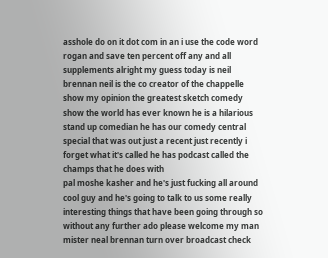asshole do on it dot com in an i use the code word rogan and save ten percent off any and all supplements alright my guess today is neil brennan neil is the co creator of the chappelle show my opinion the greatest sketch comedy show the world has ever known he is a hilarious stand up comedian he has our comedy central special that was out just a recent just recently i forget what it's called he has podcast called the champs that he does with
pal moshe kasher and he's just fucking all around cool guy and he's going to talk to us some really interesting things that have been going through so without any further ado please welcome my man mister neal brennan turn over broadcast check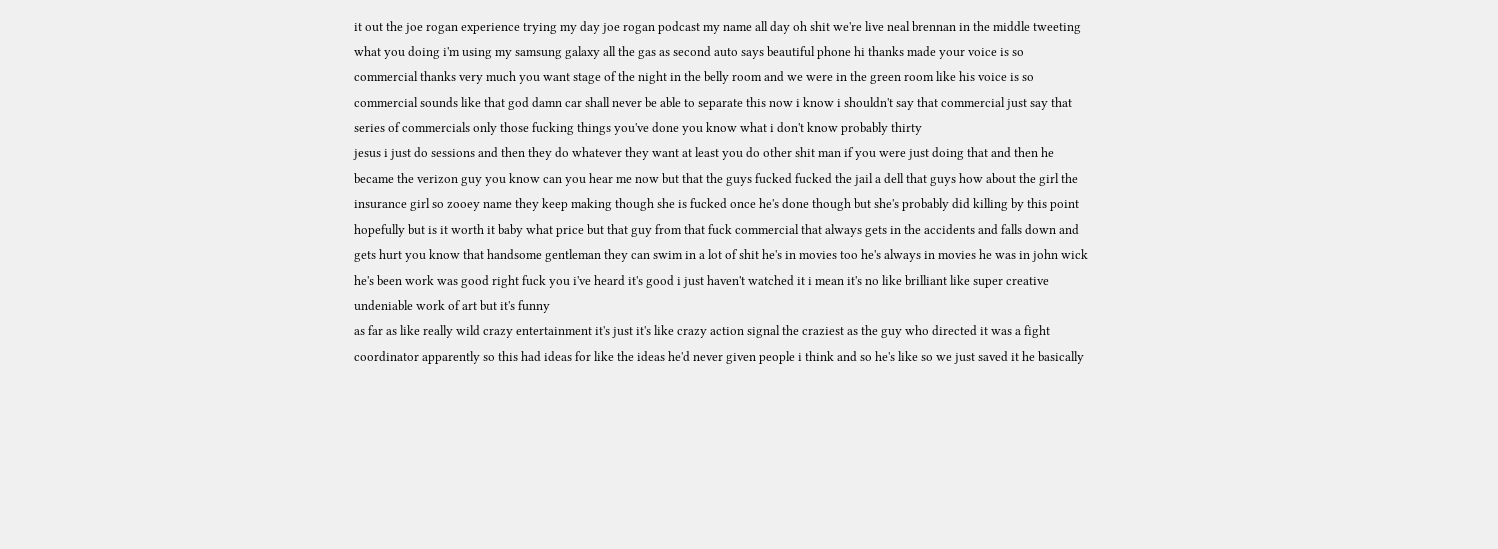it out the joe rogan experience trying my day joe rogan podcast my name all day oh shit we're live neal brennan in the middle tweeting what you doing i'm using my samsung galaxy all the gas as second auto says beautiful phone hi thanks made your voice is so commercial thanks very much you want stage of the night in the belly room and we were in the green room like his voice is so commercial sounds like that god damn car shall never be able to separate this now i know i shouldn't say that commercial just say that series of commercials only those fucking things you've done you know what i don't know probably thirty
jesus i just do sessions and then they do whatever they want at least you do other shit man if you were just doing that and then he became the verizon guy you know can you hear me now but that the guys fucked fucked the jail a dell that guys how about the girl the insurance girl so zooey name they keep making though she is fucked once he's done though but she's probably did killing by this point hopefully but is it worth it baby what price but that guy from that fuck commercial that always gets in the accidents and falls down and gets hurt you know that handsome gentleman they can swim in a lot of shit he's in movies too he's always in movies he was in john wick he's been work was good right fuck you i've heard it's good i just haven't watched it i mean it's no like brilliant like super creative undeniable work of art but it's funny
as far as like really wild crazy entertainment it's just it's like crazy action signal the craziest as the guy who directed it was a fight coordinator apparently so this had ideas for like the ideas he'd never given people i think and so he's like so we just saved it he basically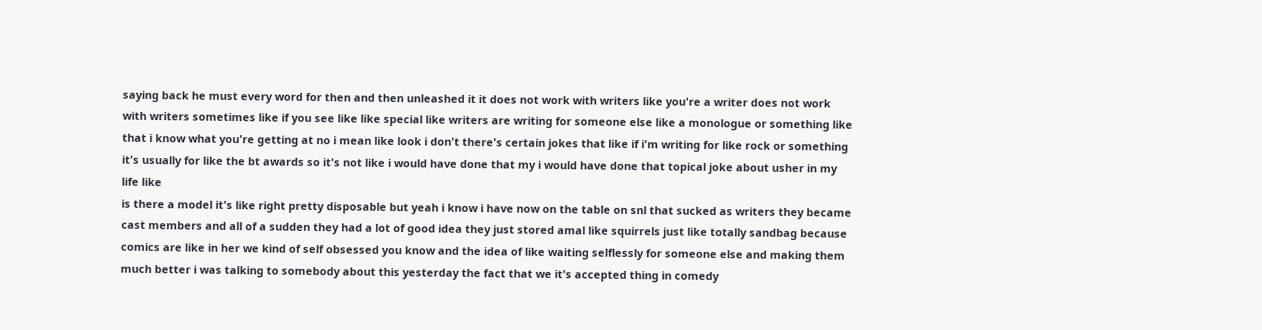saying back he must every word for then and then unleashed it it does not work with writers like you're a writer does not work with writers sometimes like if you see like like special like writers are writing for someone else like a monologue or something like that i know what you're getting at no i mean like look i don't there's certain jokes that like if i'm writing for like rock or something it's usually for like the bt awards so it's not like i would have done that my i would have done that topical joke about usher in my life like
is there a model it's like right pretty disposable but yeah i know i have now on the table on snl that sucked as writers they became cast members and all of a sudden they had a lot of good idea they just stored amal like squirrels just like totally sandbag because comics are like in her we kind of self obsessed you know and the idea of like waiting selflessly for someone else and making them much better i was talking to somebody about this yesterday the fact that we it's accepted thing in comedy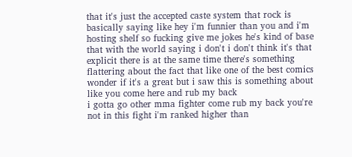that it's just the accepted caste system that rock is basically saying like hey i'm funnier than you and i'm hosting shelf so fucking give me jokes he's kind of base that with the world saying i don't i don't think it's that explicit there is at the same time there's something flattering about the fact that like one of the best comics wonder if it's a great but i saw this is something about like you come here and rub my back
i gotta go other mma fighter come rub my back you're not in this fight i'm ranked higher than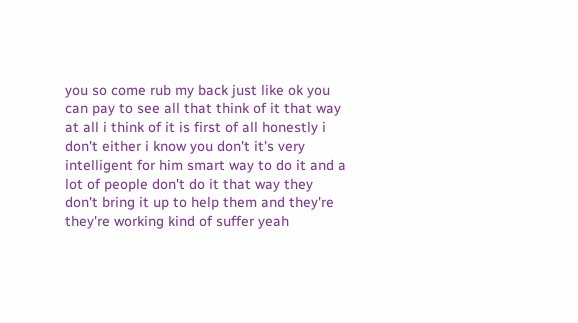you so come rub my back just like ok you can pay to see all that think of it that way at all i think of it is first of all honestly i don't either i know you don't it's very intelligent for him smart way to do it and a lot of people don't do it that way they don't bring it up to help them and they're they're working kind of suffer yeah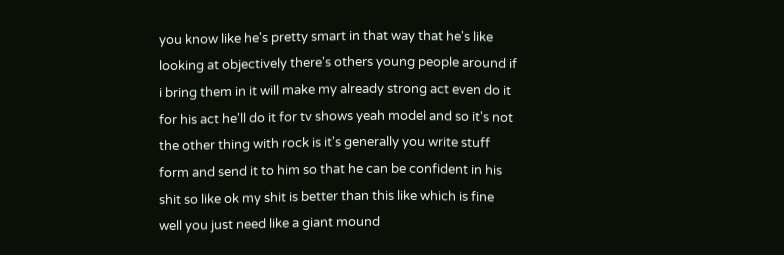you know like he's pretty smart in that way that he's like looking at objectively there's others young people around if i bring them in it will make my already strong act even do it for his act he'll do it for tv shows yeah model and so it's not the other thing with rock is it's generally you write stuff form and send it to him so that he can be confident in his shit so like ok my shit is better than this like which is fine well you just need like a giant mound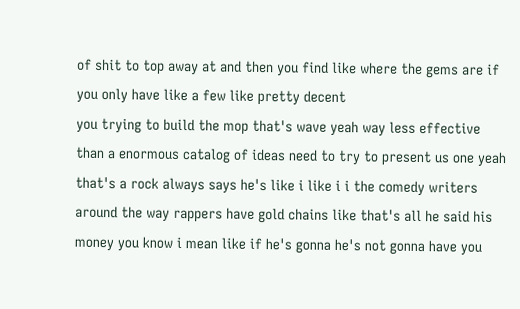of shit to top away at and then you find like where the gems are if you only have like a few like pretty decent
you trying to build the mop that's wave yeah way less effective than a enormous catalog of ideas need to try to present us one yeah that's a rock always says he's like i like i i the comedy writers around the way rappers have gold chains like that's all he said his money you know i mean like if he's gonna he's not gonna have you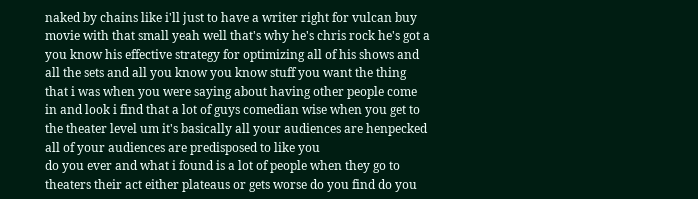naked by chains like i'll just to have a writer right for vulcan buy movie with that small yeah well that's why he's chris rock he's got a you know his effective strategy for optimizing all of his shows and all the sets and all you know you know stuff you want the thing that i was when you were saying about having other people come in and look i find that a lot of guys comedian wise when you get to the theater level um it's basically all your audiences are henpecked all of your audiences are predisposed to like you
do you ever and what i found is a lot of people when they go to theaters their act either plateaus or gets worse do you find do you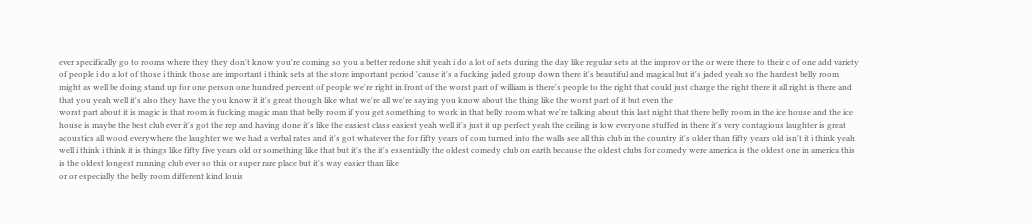ever specifically go to rooms where they they don't know you're coming so you a better redone shit yeah i do a lot of sets during the day like regular sets at the improv or the or were there to their c of one add variety of people i do a lot of those i think those are important i think sets at the store important period 'cause it's a fucking jaded group down there it's beautiful and magical but it's jaded yeah so the hardest belly room might as well be doing stand up for one person one hundred percent of people we're right in front of the worst part of william is there's people to the right that could just charge the right there it all right is there and that you yeah well it's also they have the you know it it's great though like what we're all we're saying you know about the thing like the worst part of it but even the
worst part about it is magic is that room is fucking magic man that belly room if you get something to work in that belly room what we're talking about this last night that there belly room in the ice house and the ice house is maybe the best club ever it's got the rep and having done it's like the easiest class easiest yeah well it's just it up perfect yeah the ceiling is low everyone stuffed in there it's very contagious laughter is great acoustics all wood everywhere the laughter we we had a verbal rates and it's got whatever the for fifty years of com turned into the walls see all this club in the country it's older than fifty years old isn't it i think yeah well i think i think it is things like fifty five years old or something like that but it's the it's essentially the oldest comedy club on earth because the oldest clubs for comedy were america is the oldest one in america this is the oldest longest running club ever so this or super rare place but it's way easier than like
or or especially the belly room different kind louis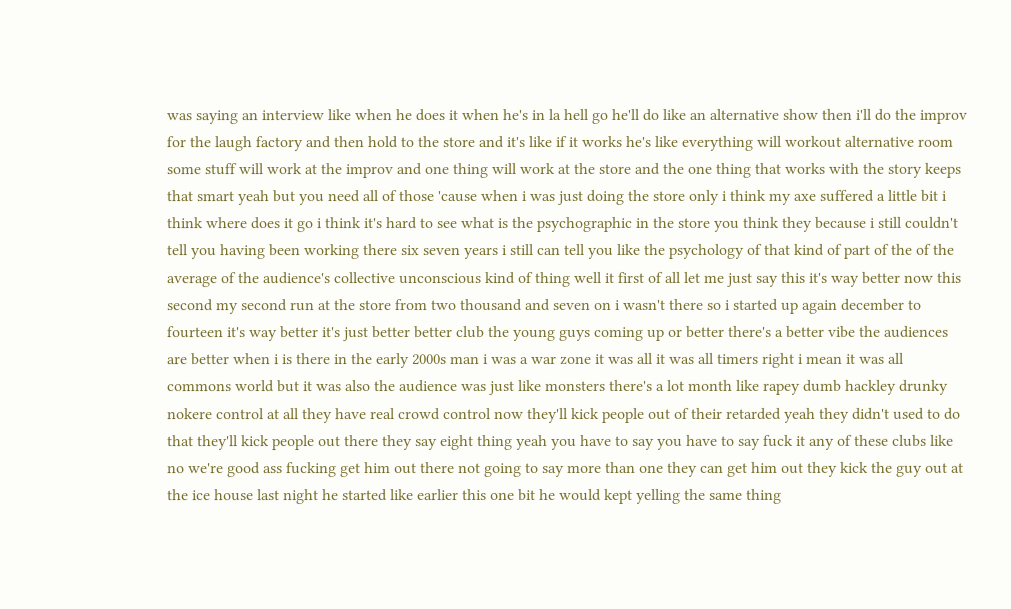was saying an interview like when he does it when he's in la hell go he'll do like an alternative show then i'll do the improv for the laugh factory and then hold to the store and it's like if it works he's like everything will workout alternative room some stuff will work at the improv and one thing will work at the store and the one thing that works with the story keeps that smart yeah but you need all of those 'cause when i was just doing the store only i think my axe suffered a little bit i think where does it go i think it's hard to see what is the psychographic in the store you think they because i still couldn't tell you having been working there six seven years i still can tell you like the psychology of that kind of part of the of the average of the audience's collective unconscious kind of thing well it first of all let me just say this it's way better now this
second my second run at the store from two thousand and seven on i wasn't there so i started up again december to fourteen it's way better it's just better better club the young guys coming up or better there's a better vibe the audiences are better when i is there in the early 2000s man i was a war zone it was all it was all timers right i mean it was all commons world but it was also the audience was just like monsters there's a lot month like rapey dumb hackley drunky nokere control at all they have real crowd control now they'll kick people out of their retarded yeah they didn't used to do that they'll kick people out there they say eight thing yeah you have to say you have to say fuck it any of these clubs like no we're good ass fucking get him out there not going to say more than one they can get him out they kick the guy out at the ice house last night he started like earlier this one bit he would kept yelling the same thing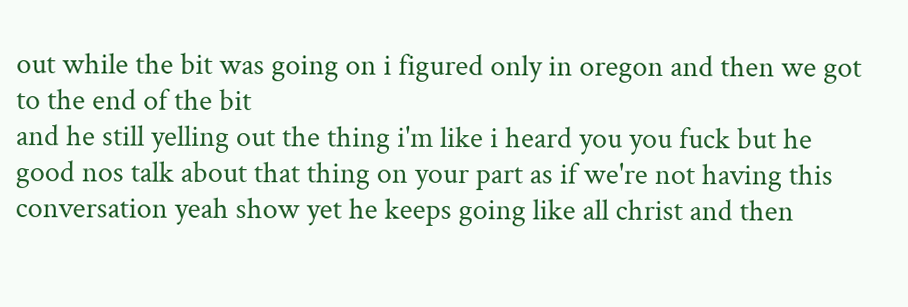out while the bit was going on i figured only in oregon and then we got to the end of the bit
and he still yelling out the thing i'm like i heard you you fuck but he good nos talk about that thing on your part as if we're not having this conversation yeah show yet he keeps going like all christ and then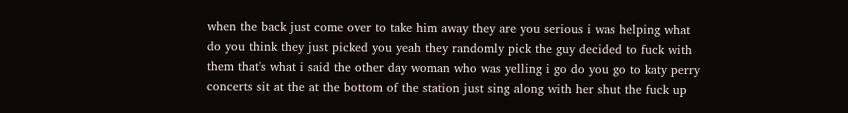when the back just come over to take him away they are you serious i was helping what do you think they just picked you yeah they randomly pick the guy decided to fuck with them that's what i said the other day woman who was yelling i go do you go to katy perry concerts sit at the at the bottom of the station just sing along with her shut the fuck up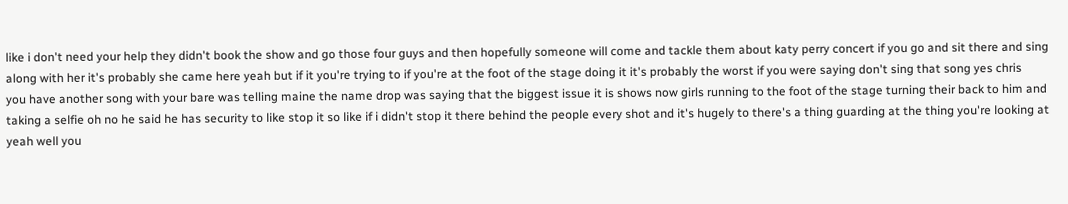like i don't need your help they didn't book the show and go those four guys and then hopefully someone will come and tackle them about katy perry concert if you go and sit there and sing along with her it's probably she came here yeah but if it you're trying to if you're at the foot of the stage doing it it's probably the worst if you were saying don't sing that song yes chris
you have another song with your bare was telling maine the name drop was saying that the biggest issue it is shows now girls running to the foot of the stage turning their back to him and taking a selfie oh no he said he has security to like stop it so like if i didn't stop it there behind the people every shot and it's hugely to there's a thing guarding at the thing you're looking at yeah well you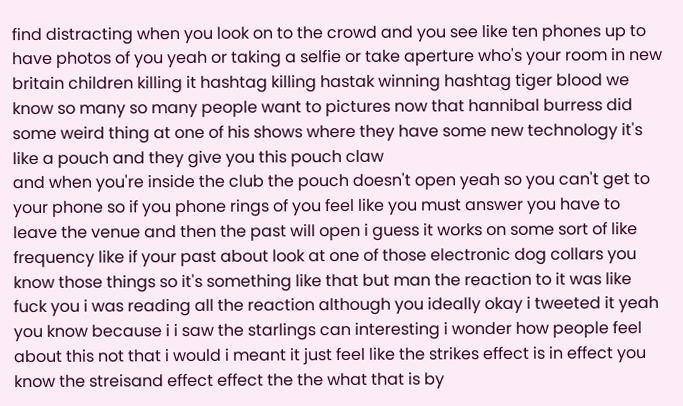find distracting when you look on to the crowd and you see like ten phones up to have photos of you yeah or taking a selfie or take aperture who's your room in new britain children killing it hashtag killing hastak winning hashtag tiger blood we know so many so many people want to pictures now that hannibal burress did some weird thing at one of his shows where they have some new technology it's like a pouch and they give you this pouch claw
and when you're inside the club the pouch doesn't open yeah so you can't get to your phone so if you phone rings of you feel like you must answer you have to leave the venue and then the past will open i guess it works on some sort of like frequency like if your past about look at one of those electronic dog collars you know those things so it's something like that but man the reaction to it was like fuck you i was reading all the reaction although you ideally okay i tweeted it yeah you know because i i saw the starlings can interesting i wonder how people feel about this not that i would i meant it just feel like the strikes effect is in effect you know the streisand effect effect the the what that is by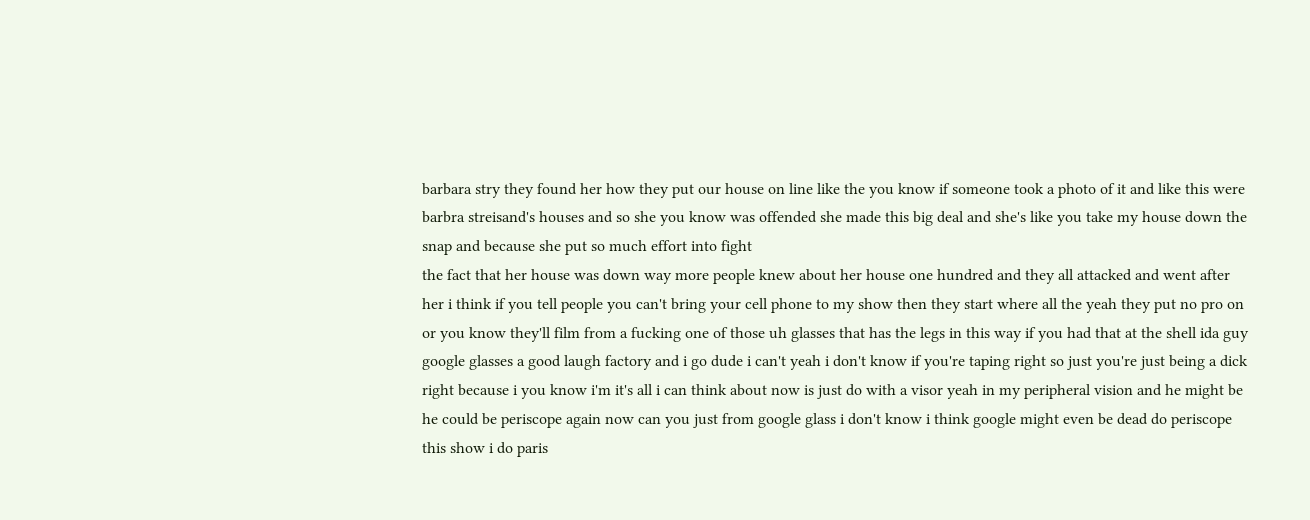barbara stry they found her how they put our house on line like the you know if someone took a photo of it and like this were barbra streisand's houses and so she you know was offended she made this big deal and she's like you take my house down the snap and because she put so much effort into fight
the fact that her house was down way more people knew about her house one hundred and they all attacked and went after her i think if you tell people you can't bring your cell phone to my show then they start where all the yeah they put no pro on or you know they'll film from a fucking one of those uh glasses that has the legs in this way if you had that at the shell ida guy google glasses a good laugh factory and i go dude i can't yeah i don't know if you're taping right so just you're just being a dick right because i you know i'm it's all i can think about now is just do with a visor yeah in my peripheral vision and he might be he could be periscope again now can you just from google glass i don't know i think google might even be dead do periscope this show i do paris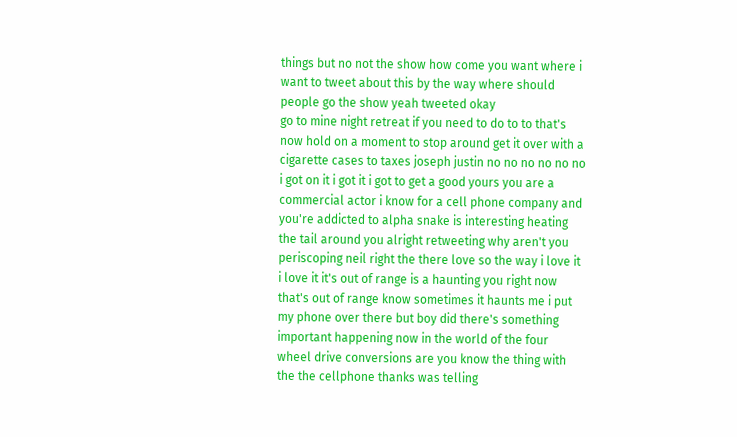things but no not the show how come you want where i want to tweet about this by the way where should people go the show yeah tweeted okay
go to mine night retreat if you need to do to to that's now hold on a moment to stop around get it over with a cigarette cases to taxes joseph justin no no no no no no i got on it i got it i got to get a good yours you are a commercial actor i know for a cell phone company and you're addicted to alpha snake is interesting heating the tail around you alright retweeting why aren't you periscoping neil right the there love so the way i love it i love it it's out of range is a haunting you right now that's out of range know sometimes it haunts me i put my phone over there but boy did there's something important happening now in the world of the four wheel drive conversions are you know the thing with the the cellphone thanks was telling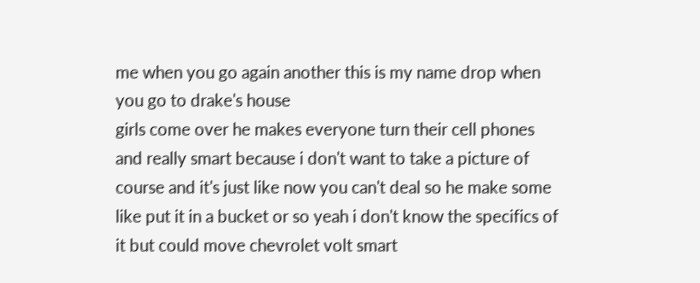me when you go again another this is my name drop when you go to drake's house
girls come over he makes everyone turn their cell phones and really smart because i don't want to take a picture of course and it's just like now you can't deal so he make some like put it in a bucket or so yeah i don't know the specifics of it but could move chevrolet volt smart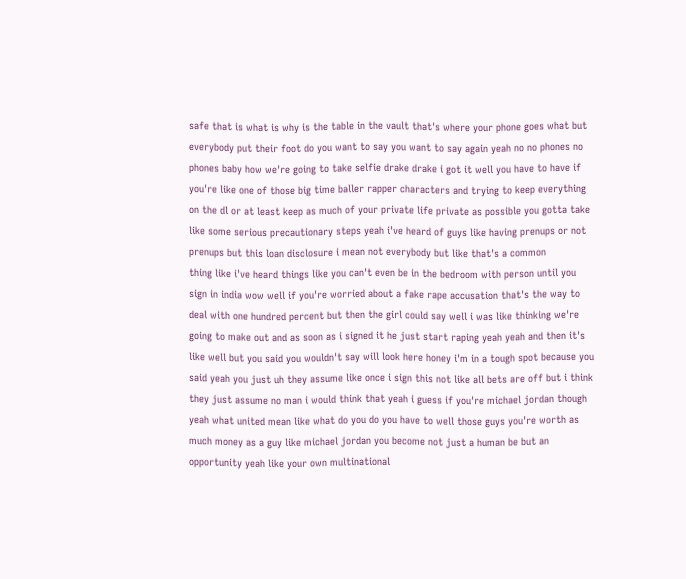safe that is what is why is the table in the vault that's where your phone goes what but everybody put their foot do you want to say you want to say again yeah no no phones no phones baby how we're going to take selfie drake drake i got it well you have to have if you're like one of those big time baller rapper characters and trying to keep everything on the dl or at least keep as much of your private life private as possible you gotta take like some serious precautionary steps yeah i've heard of guys like having prenups or not prenups but this loan disclosure i mean not everybody but like that's a common
thing like i've heard things like you can't even be in the bedroom with person until you sign in india wow well if you're worried about a fake rape accusation that's the way to deal with one hundred percent but then the girl could say well i was like thinking we're going to make out and as soon as i signed it he just start raping yeah yeah and then it's like well but you said you wouldn't say will look here honey i'm in a tough spot because you said yeah you just uh they assume like once i sign this not like all bets are off but i think they just assume no man i would think that yeah i guess if you're michael jordan though yeah what united mean like what do you do you have to well those guys you're worth as much money as a guy like michael jordan you become not just a human be but an opportunity yeah like your own multinational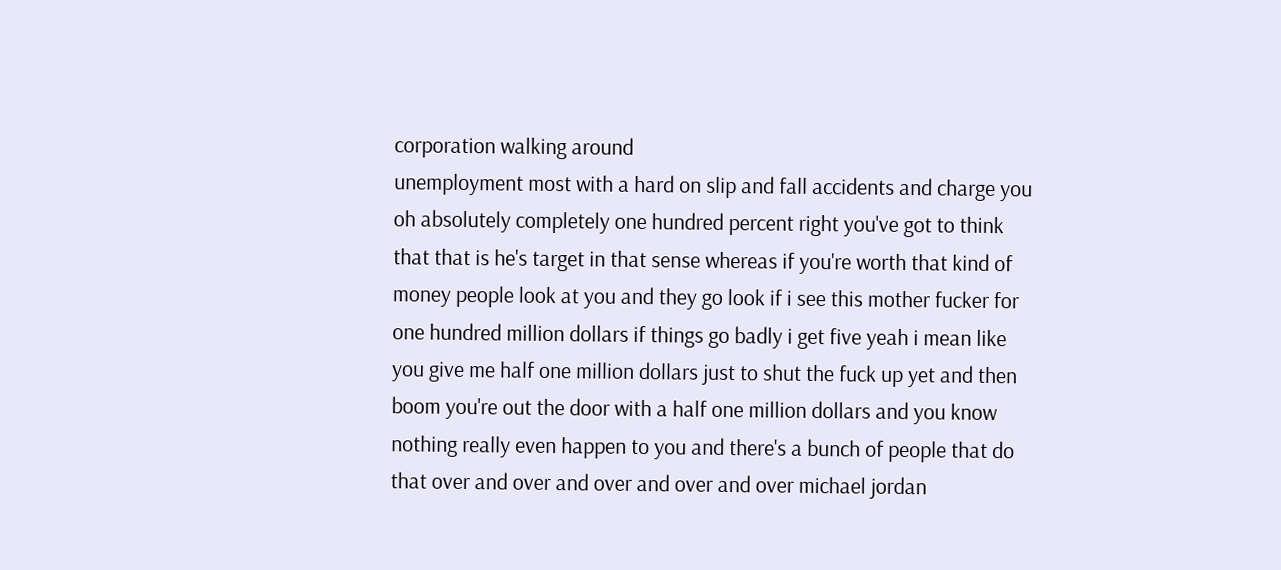corporation walking around
unemployment most with a hard on slip and fall accidents and charge you oh absolutely completely one hundred percent right you've got to think that that is he's target in that sense whereas if you're worth that kind of money people look at you and they go look if i see this mother fucker for one hundred million dollars if things go badly i get five yeah i mean like you give me half one million dollars just to shut the fuck up yet and then boom you're out the door with a half one million dollars and you know nothing really even happen to you and there's a bunch of people that do that over and over and over and over and over michael jordan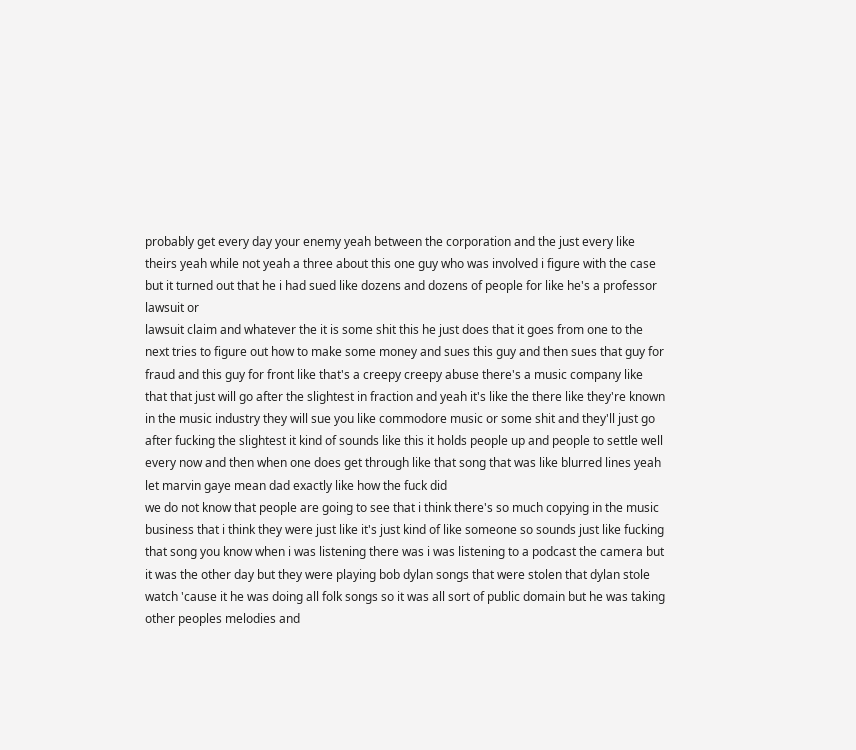probably get every day your enemy yeah between the corporation and the just every like theirs yeah while not yeah a three about this one guy who was involved i figure with the case but it turned out that he i had sued like dozens and dozens of people for like he's a professor lawsuit or
lawsuit claim and whatever the it is some shit this he just does that it goes from one to the next tries to figure out how to make some money and sues this guy and then sues that guy for fraud and this guy for front like that's a creepy creepy abuse there's a music company like that that just will go after the slightest in fraction and yeah it's like the there like they're known in the music industry they will sue you like commodore music or some shit and they'll just go after fucking the slightest it kind of sounds like this it holds people up and people to settle well every now and then when one does get through like that song that was like blurred lines yeah let marvin gaye mean dad exactly like how the fuck did
we do not know that people are going to see that i think there's so much copying in the music business that i think they were just like it's just kind of like someone so sounds just like fucking that song you know when i was listening there was i was listening to a podcast the camera but it was the other day but they were playing bob dylan songs that were stolen that dylan stole watch 'cause it he was doing all folk songs so it was all sort of public domain but he was taking other peoples melodies and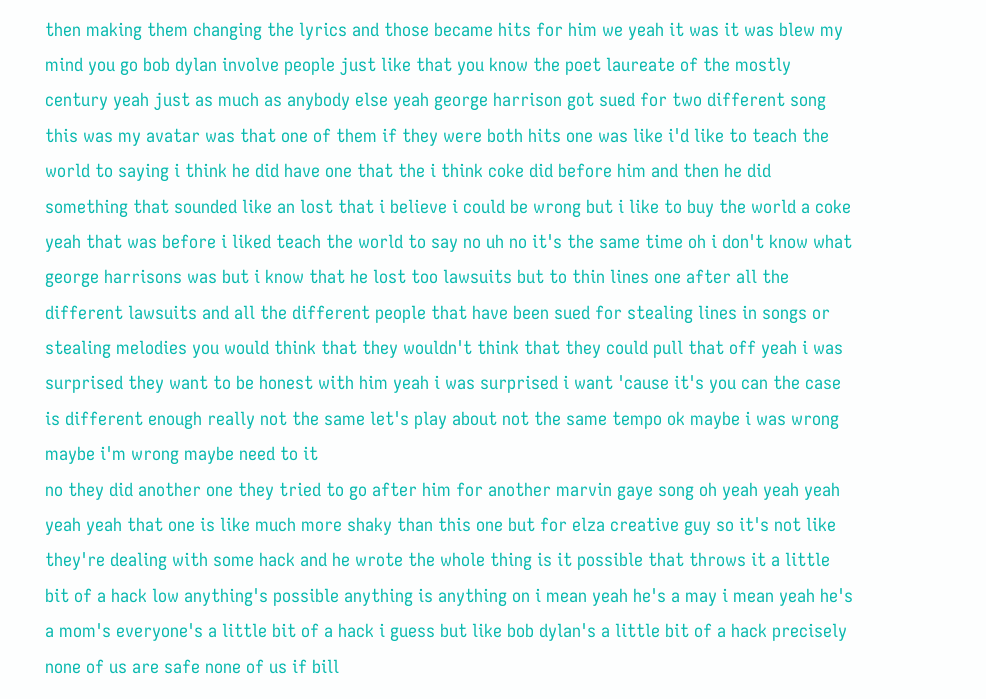then making them changing the lyrics and those became hits for him we yeah it was it was blew my mind you go bob dylan involve people just like that you know the poet laureate of the mostly century yeah just as much as anybody else yeah george harrison got sued for two different song
this was my avatar was that one of them if they were both hits one was like i'd like to teach the world to saying i think he did have one that the i think coke did before him and then he did something that sounded like an lost that i believe i could be wrong but i like to buy the world a coke yeah that was before i liked teach the world to say no uh no it's the same time oh i don't know what george harrisons was but i know that he lost too lawsuits but to thin lines one after all the different lawsuits and all the different people that have been sued for stealing lines in songs or stealing melodies you would think that they wouldn't think that they could pull that off yeah i was surprised they want to be honest with him yeah i was surprised i want 'cause it's you can the case is different enough really not the same let's play about not the same tempo ok maybe i was wrong maybe i'm wrong maybe need to it
no they did another one they tried to go after him for another marvin gaye song oh yeah yeah yeah yeah yeah that one is like much more shaky than this one but for elza creative guy so it's not like they're dealing with some hack and he wrote the whole thing is it possible that throws it a little bit of a hack low anything's possible anything is anything on i mean yeah he's a may i mean yeah he's a mom's everyone's a little bit of a hack i guess but like bob dylan's a little bit of a hack precisely none of us are safe none of us if bill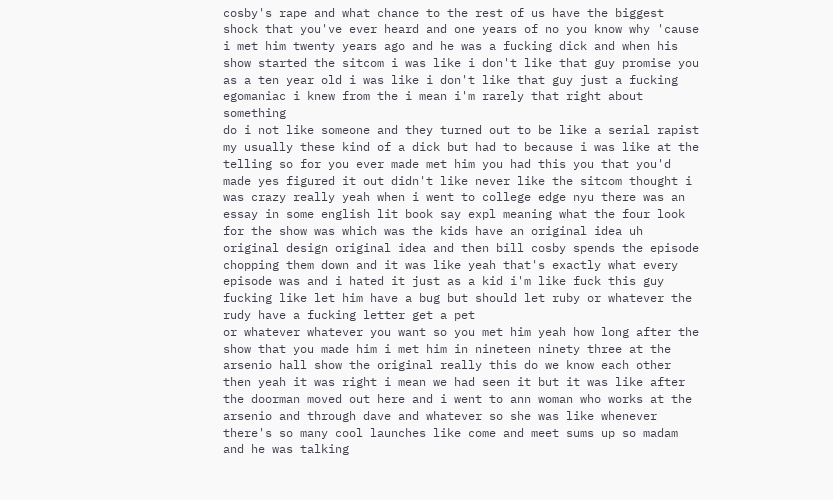cosby's rape and what chance to the rest of us have the biggest shock that you've ever heard and one years of no you know why 'cause i met him twenty years ago and he was a fucking dick and when his show started the sitcom i was like i don't like that guy promise you as a ten year old i was like i don't like that guy just a fucking egomaniac i knew from the i mean i'm rarely that right about something
do i not like someone and they turned out to be like a serial rapist my usually these kind of a dick but had to because i was like at the telling so for you ever made met him you had this you that you'd made yes figured it out didn't like never like the sitcom thought i was crazy really yeah when i went to college edge nyu there was an essay in some english lit book say expl meaning what the four look for the show was which was the kids have an original idea uh original design original idea and then bill cosby spends the episode chopping them down and it was like yeah that's exactly what every episode was and i hated it just as a kid i'm like fuck this guy fucking like let him have a bug but should let ruby or whatever the rudy have a fucking letter get a pet
or whatever whatever you want so you met him yeah how long after the show that you made him i met him in nineteen ninety three at the arsenio hall show the original really this do we know each other then yeah it was right i mean we had seen it but it was like after the doorman moved out here and i went to ann woman who works at the arsenio and through dave and whatever so she was like whenever there's so many cool launches like come and meet sums up so madam and he was talking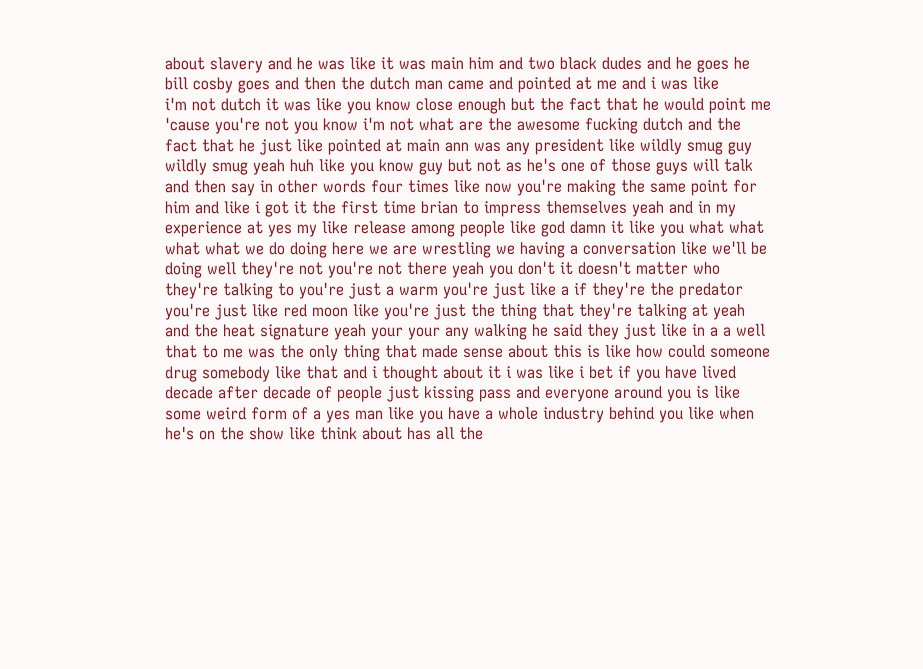about slavery and he was like it was main him and two black dudes and he goes he bill cosby goes and then the dutch man came and pointed at me and i was like
i'm not dutch it was like you know close enough but the fact that he would point me 'cause you're not you know i'm not what are the awesome fucking dutch and the fact that he just like pointed at main ann was any president like wildly smug guy wildly smug yeah huh like you know guy but not as he's one of those guys will talk and then say in other words four times like now you're making the same point for him and like i got it the first time brian to impress themselves yeah and in my experience at yes my like release among people like god damn it like you what what what what we do doing here we are wrestling we having a conversation like we'll be doing well they're not you're not there yeah you don't it doesn't matter who they're talking to you're just a warm you're just like a if they're the predator you're just like red moon like you're just the thing that they're talking at yeah
and the heat signature yeah your your any walking he said they just like in a a well that to me was the only thing that made sense about this is like how could someone drug somebody like that and i thought about it i was like i bet if you have lived decade after decade of people just kissing pass and everyone around you is like some weird form of a yes man like you have a whole industry behind you like when he's on the show like think about has all the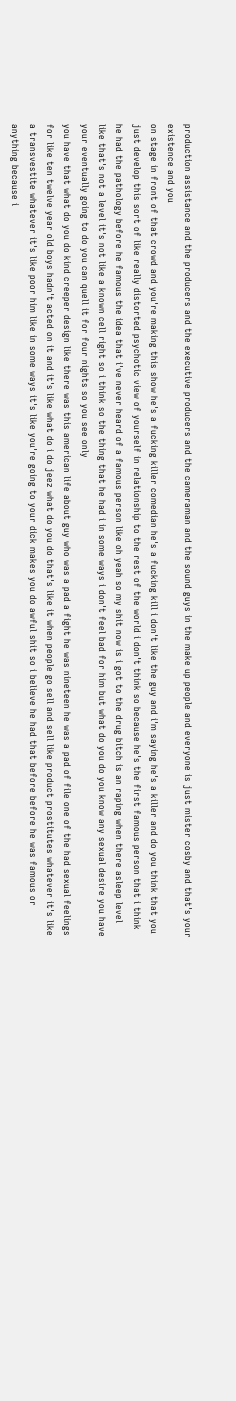production assistance and the producers and the executive producers and the cameraman and the sound guys in the make up people and everyone is just mister cosby and that's your existence and you
on stage in front of that crowd and you're making this show he's a fucking killer comedian he's a fucking kill i don't like the guy and i'm saying he's a killer and do you think that you just develop this sort of like really distorted psychotic view of yourself in relationship to the rest of the world i don't think so because he's the first famous person that i think he had the pathology before he famous the idea that i've never heard of a famous person like oh yeah so my shit now is i got to the drug bitch is an raping when there asleep level like that's not a level it's not like a known cell right so i think so the thing that he had i in some ways i don't feel bad for him but what do you do you know any sexual desire you have your eventually going to do you can quell it for four nights so you see only
you have that what do you do kind creeper design like there was this american life about guy who was a pad a fight he was nineteen he was a pad of file one of the had sexual feelings for like ten twelve year old boys hadn't acted on it and it's like what do i do jeez what do you do that's like it when people go sell and sell like product prostitutes whatever it's like a transvestite whatever it's like poor him like in some ways it's like you're going to your dick makes you do awful shit so i believe he had that before before he was famous or anything because i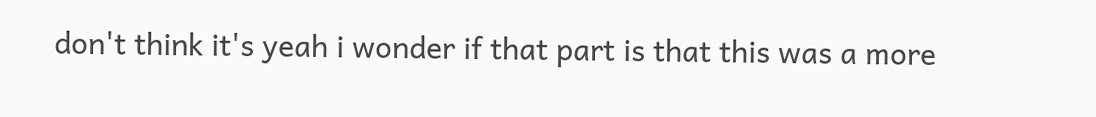don't think it's yeah i wonder if that part is that this was a more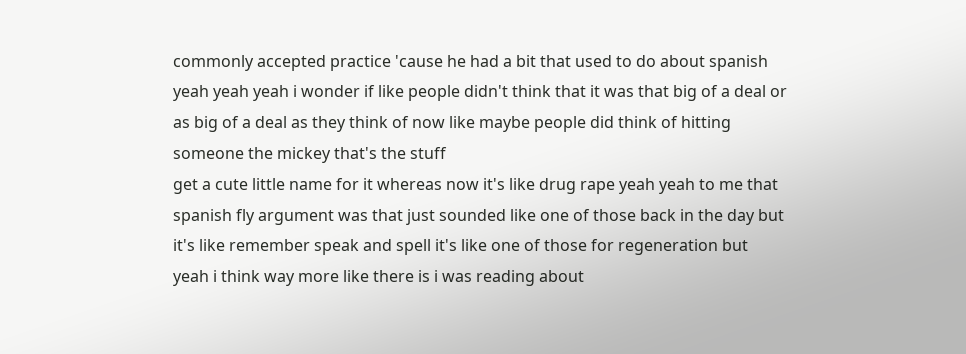commonly accepted practice 'cause he had a bit that used to do about spanish yeah yeah yeah i wonder if like people didn't think that it was that big of a deal or as big of a deal as they think of now like maybe people did think of hitting someone the mickey that's the stuff
get a cute little name for it whereas now it's like drug rape yeah yeah to me that spanish fly argument was that just sounded like one of those back in the day but it's like remember speak and spell it's like one of those for regeneration but yeah i think way more like there is i was reading about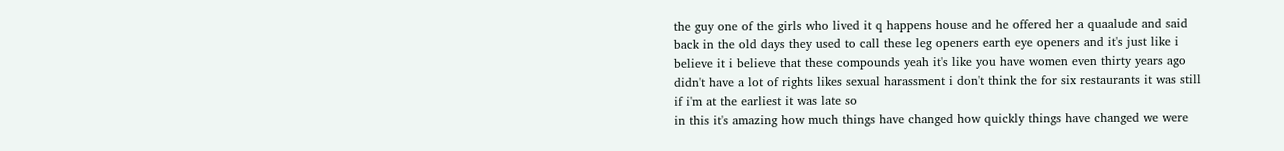the guy one of the girls who lived it q happens house and he offered her a quaalude and said back in the old days they used to call these leg openers earth eye openers and it's just like i believe it i believe that these compounds yeah it's like you have women even thirty years ago didn't have a lot of rights likes sexual harassment i don't think the for six restaurants it was still if i'm at the earliest it was late so
in this it's amazing how much things have changed how quickly things have changed we were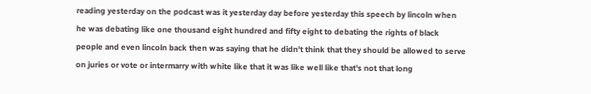reading yesterday on the podcast was it yesterday day before yesterday this speech by lincoln when he was debating like one thousand eight hundred and fifty eight to debating the rights of black people and even lincoln back then was saying that he didn't think that they should be allowed to serve on juries or vote or intermarry with white like that it was like well like that's not that long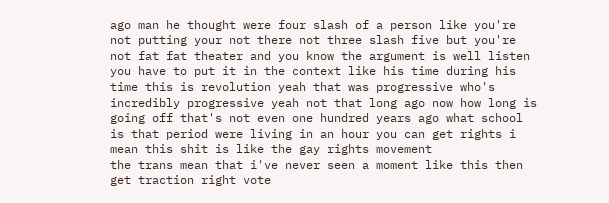ago man he thought were four slash of a person like you're not putting your not there not three slash five but you're not fat fat theater and you know the argument is well listen you have to put it in the context like his time during his time this is revolution yeah that was progressive who's incredibly progressive yeah not that long ago now how long is going off that's not even one hundred years ago what school is that period were living in an hour you can get rights i mean this shit is like the gay rights movement
the trans mean that i've never seen a moment like this then get traction right vote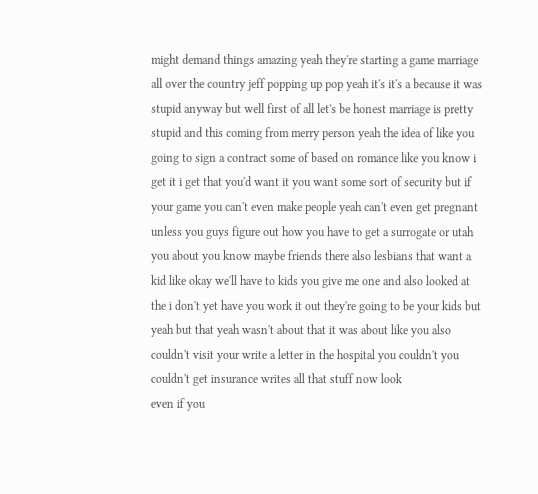might demand things amazing yeah they're starting a game marriage all over the country jeff popping up pop yeah it's it's a because it was stupid anyway but well first of all let's be honest marriage is pretty stupid and this coming from merry person yeah the idea of like you going to sign a contract some of based on romance like you know i get it i get that you'd want it you want some sort of security but if your game you can't even make people yeah can't even get pregnant unless you guys figure out how you have to get a surrogate or utah you about you know maybe friends there also lesbians that want a kid like okay we'll have to kids you give me one and also looked at the i don't yet have you work it out they're going to be your kids but yeah but that yeah wasn't about that it was about like you also couldn't visit your write a letter in the hospital you couldn't you couldn't get insurance writes all that stuff now look
even if you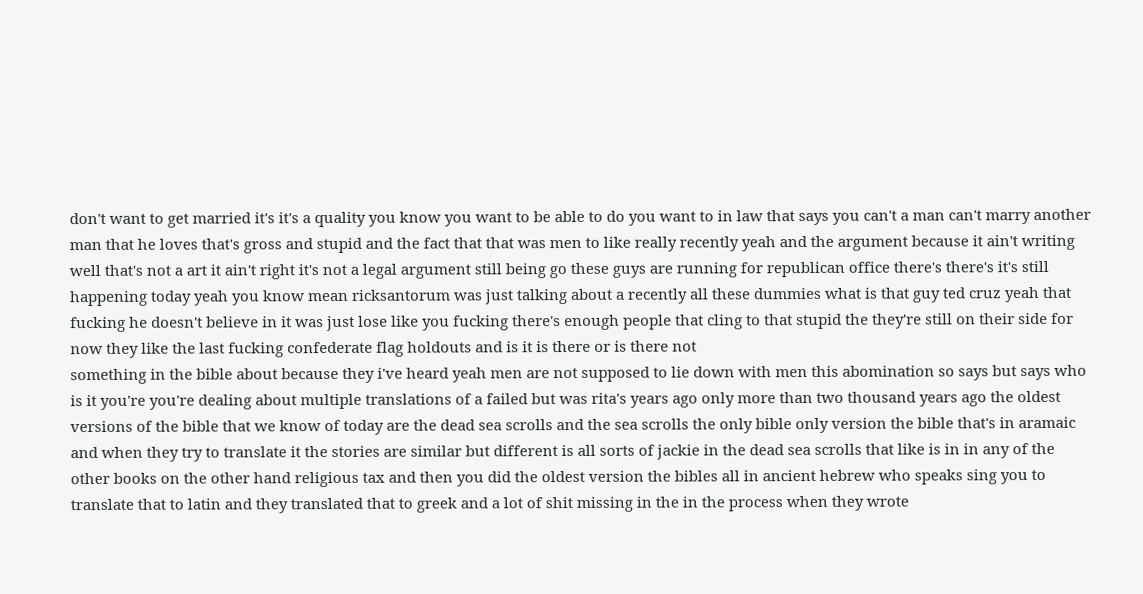don't want to get married it's it's a quality you know you want to be able to do you want to in law that says you can't a man can't marry another man that he loves that's gross and stupid and the fact that that was men to like really recently yeah and the argument because it ain't writing well that's not a art it ain't right it's not a legal argument still being go these guys are running for republican office there's there's it's still happening today yeah you know mean ricksantorum was just talking about a recently all these dummies what is that guy ted cruz yeah that fucking he doesn't believe in it was just lose like you fucking there's enough people that cling to that stupid the they're still on their side for now they like the last fucking confederate flag holdouts and is it is there or is there not
something in the bible about because they i've heard yeah men are not supposed to lie down with men this abomination so says but says who is it you're you're dealing about multiple translations of a failed but was rita's years ago only more than two thousand years ago the oldest versions of the bible that we know of today are the dead sea scrolls and the sea scrolls the only bible only version the bible that's in aramaic and when they try to translate it the stories are similar but different is all sorts of jackie in the dead sea scrolls that like is in in any of the other books on the other hand religious tax and then you did the oldest version the bibles all in ancient hebrew who speaks sing you to translate that to latin and they translated that to greek and a lot of shit missing in the in the process when they wrote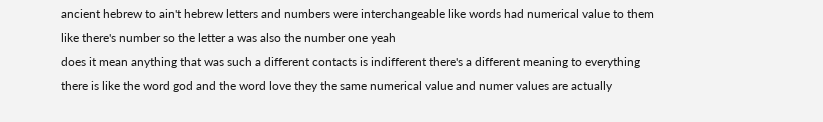ancient hebrew to ain't hebrew letters and numbers were interchangeable like words had numerical value to them like there's number so the letter a was also the number one yeah
does it mean anything that was such a different contacts is indifferent there's a different meaning to everything there is like the word god and the word love they the same numerical value and numer values are actually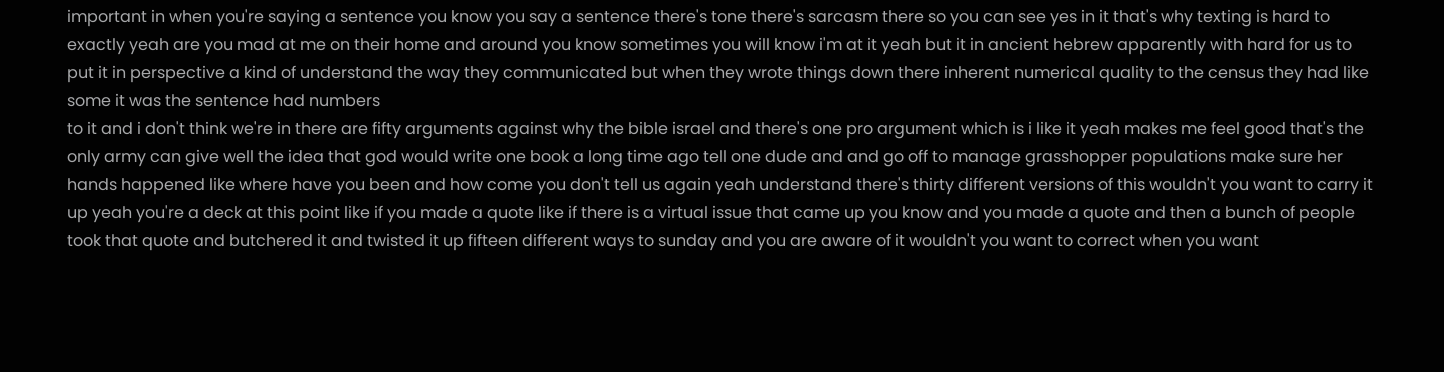important in when you're saying a sentence you know you say a sentence there's tone there's sarcasm there so you can see yes in it that's why texting is hard to exactly yeah are you mad at me on their home and around you know sometimes you will know i'm at it yeah but it in ancient hebrew apparently with hard for us to put it in perspective a kind of understand the way they communicated but when they wrote things down there inherent numerical quality to the census they had like some it was the sentence had numbers
to it and i don't think we're in there are fifty arguments against why the bible israel and there's one pro argument which is i like it yeah makes me feel good that's the only army can give well the idea that god would write one book a long time ago tell one dude and and go off to manage grasshopper populations make sure her hands happened like where have you been and how come you don't tell us again yeah understand there's thirty different versions of this wouldn't you want to carry it up yeah you're a deck at this point like if you made a quote like if there is a virtual issue that came up you know and you made a quote and then a bunch of people took that quote and butchered it and twisted it up fifteen different ways to sunday and you are aware of it wouldn't you want to correct when you want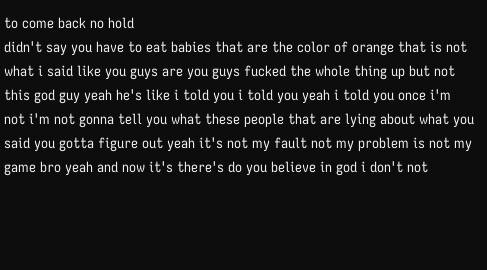to come back no hold
didn't say you have to eat babies that are the color of orange that is not what i said like you guys are you guys fucked the whole thing up but not this god guy yeah he's like i told you i told you yeah i told you once i'm not i'm not gonna tell you what these people that are lying about what you said you gotta figure out yeah it's not my fault not my problem is not my game bro yeah and now it's there's do you believe in god i don't not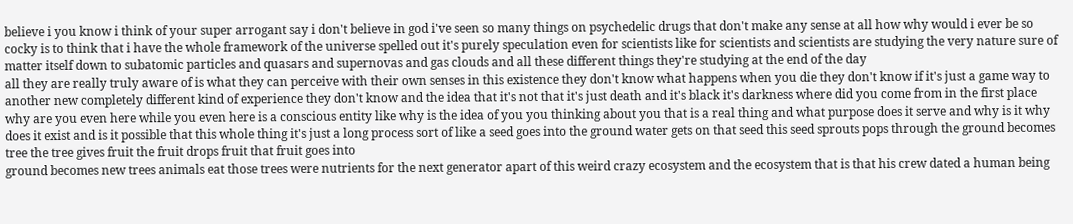believe i you know i think of your super arrogant say i don't believe in god i've seen so many things on psychedelic drugs that don't make any sense at all how why would i ever be so cocky is to think that i have the whole framework of the universe spelled out it's purely speculation even for scientists like for scientists and scientists are studying the very nature sure of matter itself down to subatomic particles and quasars and supernovas and gas clouds and all these different things they're studying at the end of the day
all they are really truly aware of is what they can perceive with their own senses in this existence they don't know what happens when you die they don't know if it's just a game way to another new completely different kind of experience they don't know and the idea that it's not that it's just death and it's black it's darkness where did you come from in the first place why are you even here while you even here is a conscious entity like why is the idea of you you thinking about you that is a real thing and what purpose does it serve and why is it why does it exist and is it possible that this whole thing it's just a long process sort of like a seed goes into the ground water gets on that seed this seed sprouts pops through the ground becomes tree the tree gives fruit the fruit drops fruit that fruit goes into
ground becomes new trees animals eat those trees were nutrients for the next generator apart of this weird crazy ecosystem and the ecosystem that is that his crew dated a human being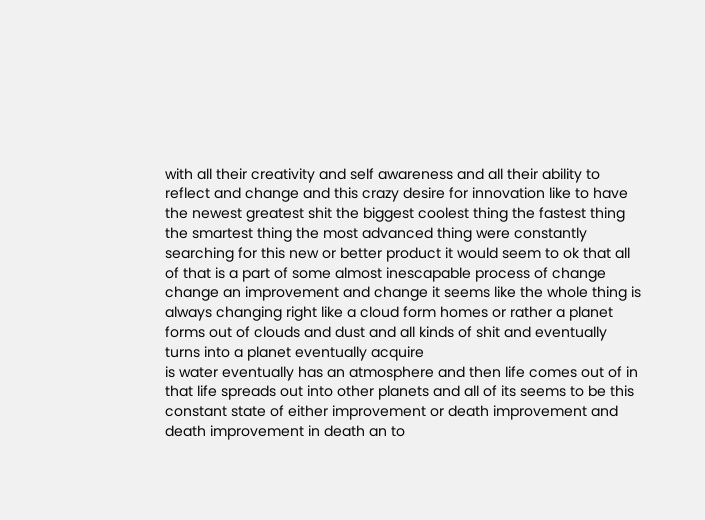with all their creativity and self awareness and all their ability to reflect and change and this crazy desire for innovation like to have the newest greatest shit the biggest coolest thing the fastest thing the smartest thing the most advanced thing were constantly searching for this new or better product it would seem to ok that all of that is a part of some almost inescapable process of change change an improvement and change it seems like the whole thing is always changing right like a cloud form homes or rather a planet forms out of clouds and dust and all kinds of shit and eventually turns into a planet eventually acquire
is water eventually has an atmosphere and then life comes out of in that life spreads out into other planets and all of its seems to be this constant state of either improvement or death improvement and death improvement in death an to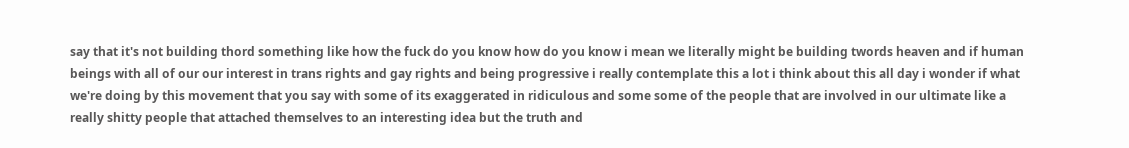say that it's not building thord something like how the fuck do you know how do you know i mean we literally might be building twords heaven and if human beings with all of our our interest in trans rights and gay rights and being progressive i really contemplate this a lot i think about this all day i wonder if what we're doing by this movement that you say with some of its exaggerated in ridiculous and some some of the people that are involved in our ultimate like a really shitty people that attached themselves to an interesting idea but the truth and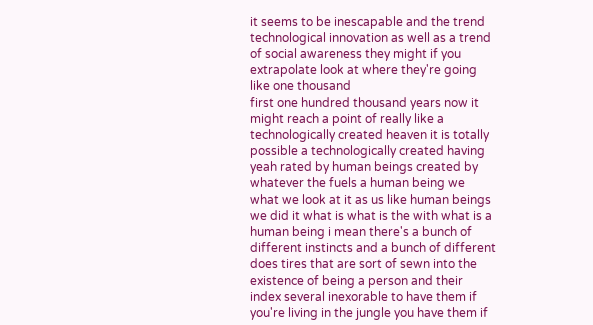it seems to be inescapable and the trend technological innovation as well as a trend of social awareness they might if you extrapolate look at where they're going like one thousand
first one hundred thousand years now it might reach a point of really like a technologically created heaven it is totally possible a technologically created having yeah rated by human beings created by whatever the fuels a human being we what we look at it as us like human beings we did it what is what is the with what is a human being i mean there's a bunch of different instincts and a bunch of different does tires that are sort of sewn into the existence of being a person and their index several inexorable to have them if you're living in the jungle you have them if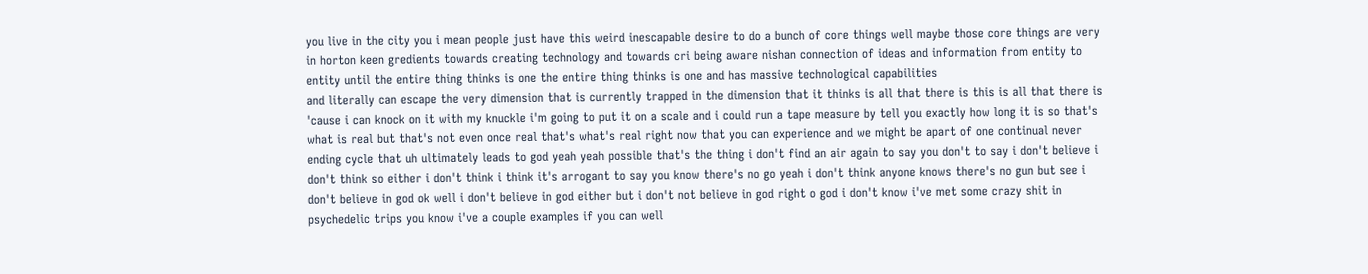you live in the city you i mean people just have this weird inescapable desire to do a bunch of core things well maybe those core things are very in horton keen gredients towards creating technology and towards cri being aware nishan connection of ideas and information from entity to entity until the entire thing thinks is one the entire thing thinks is one and has massive technological capabilities
and literally can escape the very dimension that is currently trapped in the dimension that it thinks is all that there is this is all that there is 'cause i can knock on it with my knuckle i'm going to put it on a scale and i could run a tape measure by tell you exactly how long it is so that's what is real but that's not even once real that's what's real right now that you can experience and we might be apart of one continual never ending cycle that uh ultimately leads to god yeah yeah possible that's the thing i don't find an air again to say you don't to say i don't believe i don't think so either i don't think i think it's arrogant to say you know there's no go yeah i don't think anyone knows there's no gun but see i don't believe in god ok well i don't believe in god either but i don't not believe in god right o god i don't know i've met some crazy shit in psychedelic trips you know i've a couple examples if you can well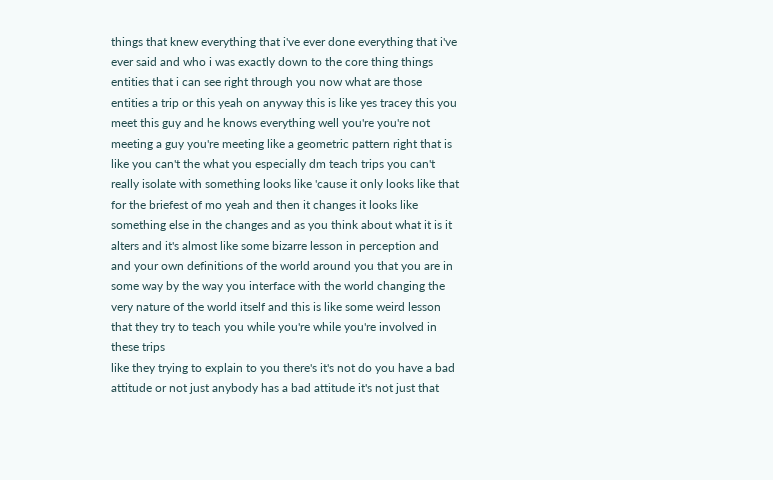things that knew everything that i've ever done everything that i've ever said and who i was exactly down to the core thing things entities that i can see right through you now what are those entities a trip or this yeah on anyway this is like yes tracey this you meet this guy and he knows everything well you're you're not meeting a guy you're meeting like a geometric pattern right that is like you can't the what you especially dm teach trips you can't really isolate with something looks like 'cause it only looks like that for the briefest of mo yeah and then it changes it looks like something else in the changes and as you think about what it is it alters and it's almost like some bizarre lesson in perception and and your own definitions of the world around you that you are in some way by the way you interface with the world changing the very nature of the world itself and this is like some weird lesson that they try to teach you while you're while you're involved in these trips
like they trying to explain to you there's it's not do you have a bad attitude or not just anybody has a bad attitude it's not just that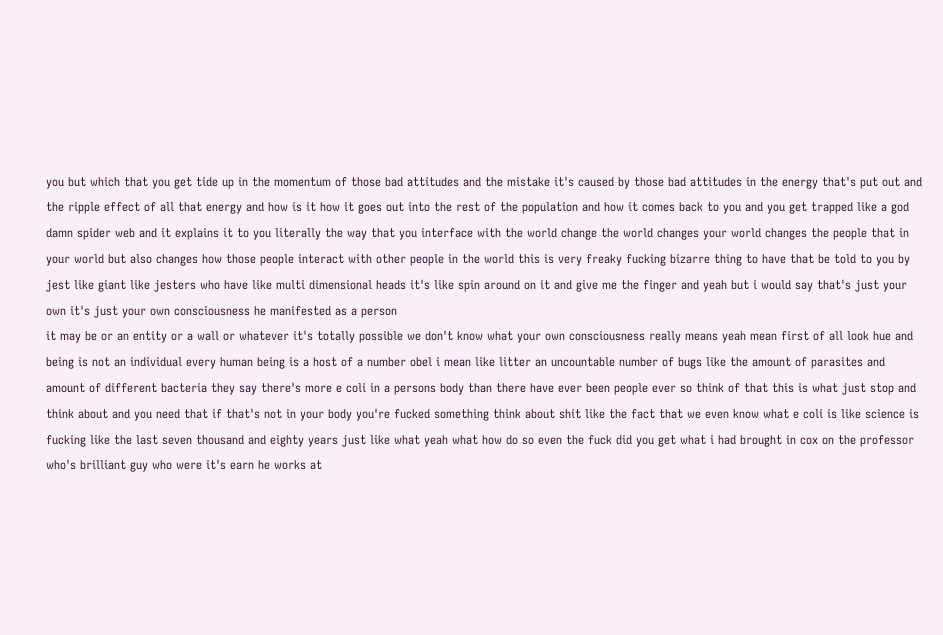you but which that you get tide up in the momentum of those bad attitudes and the mistake it's caused by those bad attitudes in the energy that's put out and the ripple effect of all that energy and how is it how it goes out into the rest of the population and how it comes back to you and you get trapped like a god damn spider web and it explains it to you literally the way that you interface with the world change the world changes your world changes the people that in your world but also changes how those people interact with other people in the world this is very freaky fucking bizarre thing to have that be told to you by jest like giant like jesters who have like multi dimensional heads it's like spin around on it and give me the finger and yeah but i would say that's just your own it's just your own consciousness he manifested as a person
it may be or an entity or a wall or whatever it's totally possible we don't know what your own consciousness really means yeah mean first of all look hue and being is not an individual every human being is a host of a number obel i mean like litter an uncountable number of bugs like the amount of parasites and amount of different bacteria they say there's more e coli in a persons body than there have ever been people ever so think of that this is what just stop and think about and you need that if that's not in your body you're fucked something think about shit like the fact that we even know what e coli is like science is fucking like the last seven thousand and eighty years just like what yeah what how do so even the fuck did you get what i had brought in cox on the professor who's brilliant guy who were it's earn he works at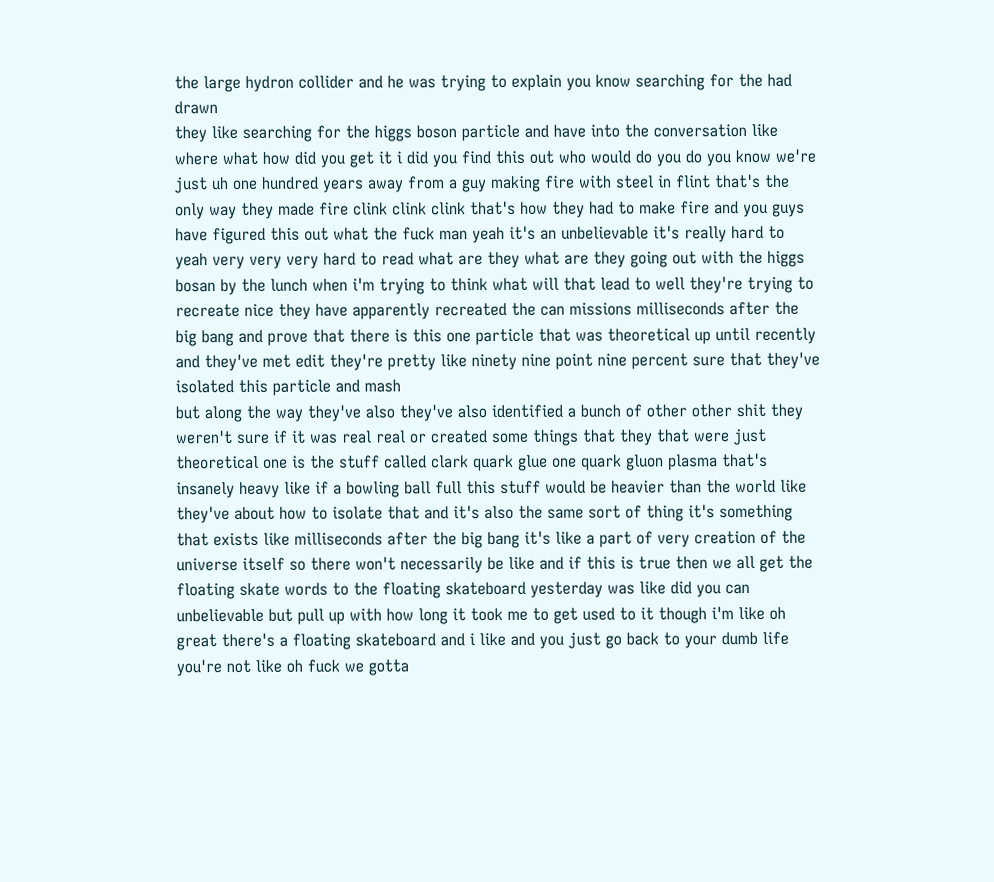the large hydron collider and he was trying to explain you know searching for the had drawn
they like searching for the higgs boson particle and have into the conversation like where what how did you get it i did you find this out who would do you do you know we're just uh one hundred years away from a guy making fire with steel in flint that's the only way they made fire clink clink clink that's how they had to make fire and you guys have figured this out what the fuck man yeah it's an unbelievable it's really hard to yeah very very very hard to read what are they what are they going out with the higgs bosan by the lunch when i'm trying to think what will that lead to well they're trying to recreate nice they have apparently recreated the can missions milliseconds after the big bang and prove that there is this one particle that was theoretical up until recently and they've met edit they're pretty like ninety nine point nine percent sure that they've isolated this particle and mash
but along the way they've also they've also identified a bunch of other other shit they weren't sure if it was real real or created some things that they that were just theoretical one is the stuff called clark quark glue one quark gluon plasma that's insanely heavy like if a bowling ball full this stuff would be heavier than the world like they've about how to isolate that and it's also the same sort of thing it's something that exists like milliseconds after the big bang it's like a part of very creation of the universe itself so there won't necessarily be like and if this is true then we all get the floating skate words to the floating skateboard yesterday was like did you can unbelievable but pull up with how long it took me to get used to it though i'm like oh great there's a floating skateboard and i like and you just go back to your dumb life you're not like oh fuck we gotta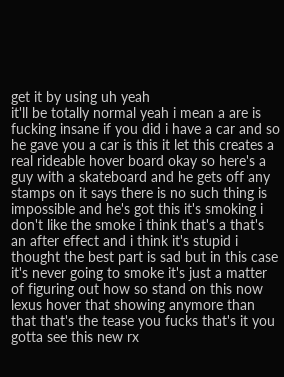get it by using uh yeah
it'll be totally normal yeah i mean a are is fucking insane if you did i have a car and so he gave you a car is this it let this creates a real rideable hover board okay so here's a guy with a skateboard and he gets off any stamps on it says there is no such thing is impossible and he's got this it's smoking i don't like the smoke i think that's a that's an after effect and i think it's stupid i thought the best part is sad but in this case it's never going to smoke it's just a matter of figuring out how so stand on this now lexus hover that showing anymore than that that's the tease you fucks that's it you gotta see this new rx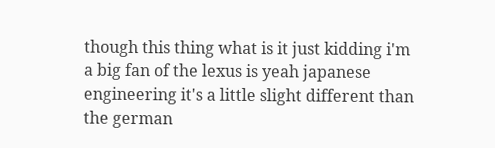though this thing what is it just kidding i'm a big fan of the lexus is yeah japanese engineering it's a little slight different than the german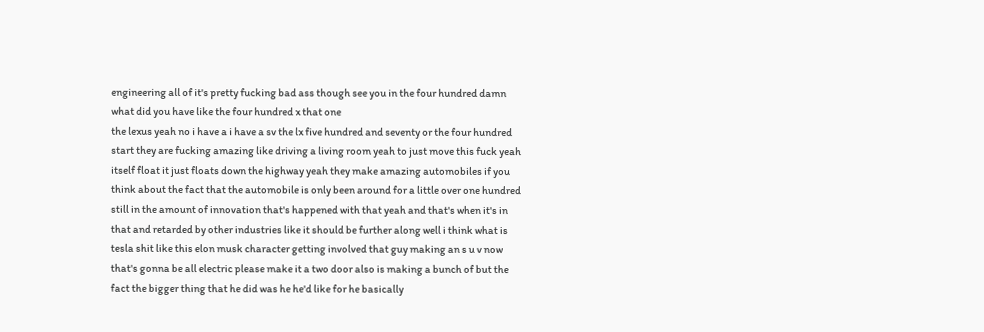engineering all of it's pretty fucking bad ass though see you in the four hundred damn what did you have like the four hundred x that one
the lexus yeah no i have a i have a sv the lx five hundred and seventy or the four hundred start they are fucking amazing like driving a living room yeah to just move this fuck yeah itself float it just floats down the highway yeah they make amazing automobiles if you think about the fact that the automobile is only been around for a little over one hundred still in the amount of innovation that's happened with that yeah and that's when it's in that and retarded by other industries like it should be further along well i think what is tesla shit like this elon musk character getting involved that guy making an s u v now that's gonna be all electric please make it a two door also is making a bunch of but the fact the bigger thing that he did was he he'd like for he basically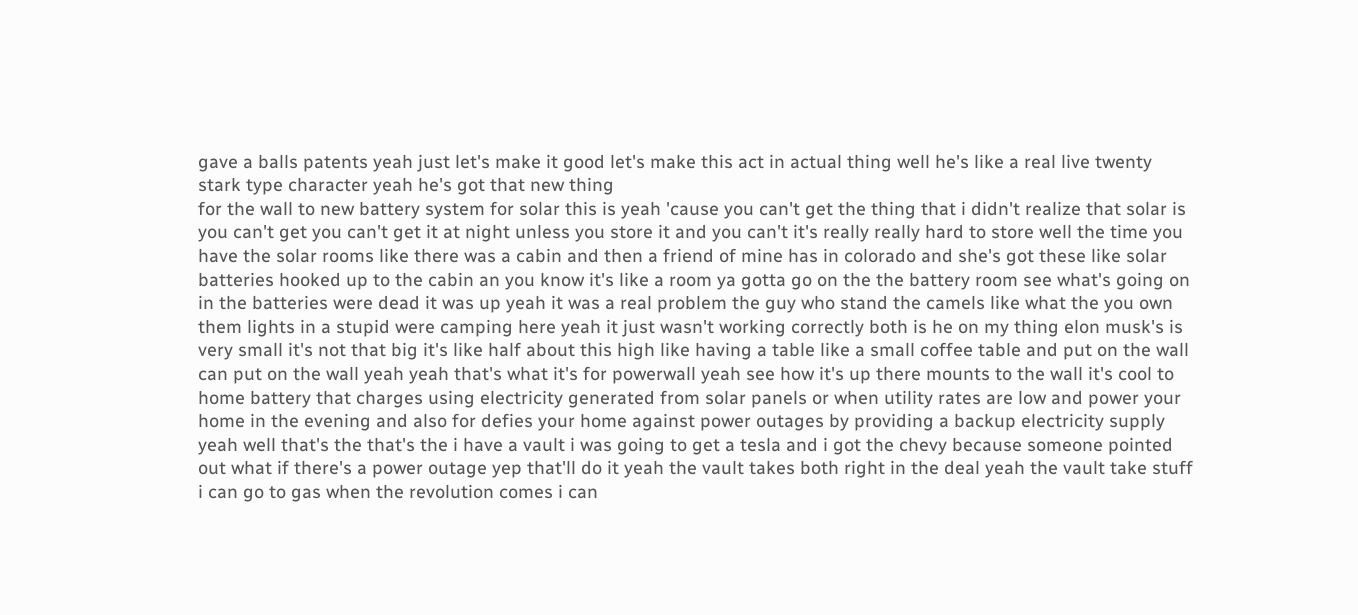gave a balls patents yeah just let's make it good let's make this act in actual thing well he's like a real live twenty stark type character yeah he's got that new thing
for the wall to new battery system for solar this is yeah 'cause you can't get the thing that i didn't realize that solar is you can't get you can't get it at night unless you store it and you can't it's really really hard to store well the time you have the solar rooms like there was a cabin and then a friend of mine has in colorado and she's got these like solar batteries hooked up to the cabin an you know it's like a room ya gotta go on the the battery room see what's going on in the batteries were dead it was up yeah it was a real problem the guy who stand the camels like what the you own them lights in a stupid were camping here yeah it just wasn't working correctly both is he on my thing elon musk's is very small it's not that big it's like half about this high like having a table like a small coffee table and put on the wall
can put on the wall yeah yeah that's what it's for powerwall yeah see how it's up there mounts to the wall it's cool to home battery that charges using electricity generated from solar panels or when utility rates are low and power your home in the evening and also for defies your home against power outages by providing a backup electricity supply yeah well that's the that's the i have a vault i was going to get a tesla and i got the chevy because someone pointed out what if there's a power outage yep that'll do it yeah the vault takes both right in the deal yeah the vault take stuff i can go to gas when the revolution comes i can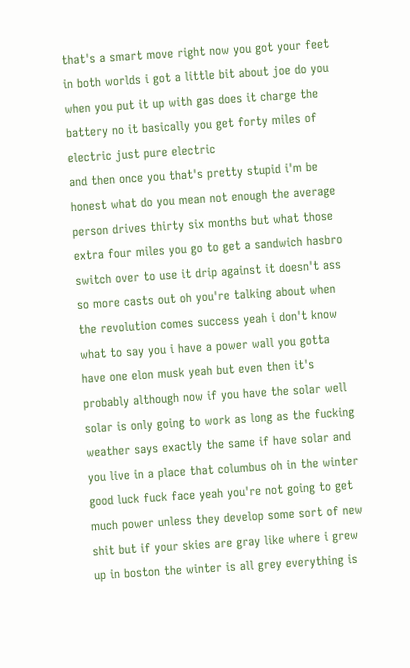that's a smart move right now you got your feet in both worlds i got a little bit about joe do you when you put it up with gas does it charge the battery no it basically you get forty miles of electric just pure electric
and then once you that's pretty stupid i'm be honest what do you mean not enough the average person drives thirty six months but what those extra four miles you go to get a sandwich hasbro switch over to use it drip against it doesn't ass so more casts out oh you're talking about when the revolution comes success yeah i don't know what to say you i have a power wall you gotta have one elon musk yeah but even then it's probably although now if you have the solar well solar is only going to work as long as the fucking weather says exactly the same if have solar and you live in a place that columbus oh in the winter good luck fuck face yeah you're not going to get much power unless they develop some sort of new shit but if your skies are gray like where i grew up in boston the winter is all grey everything is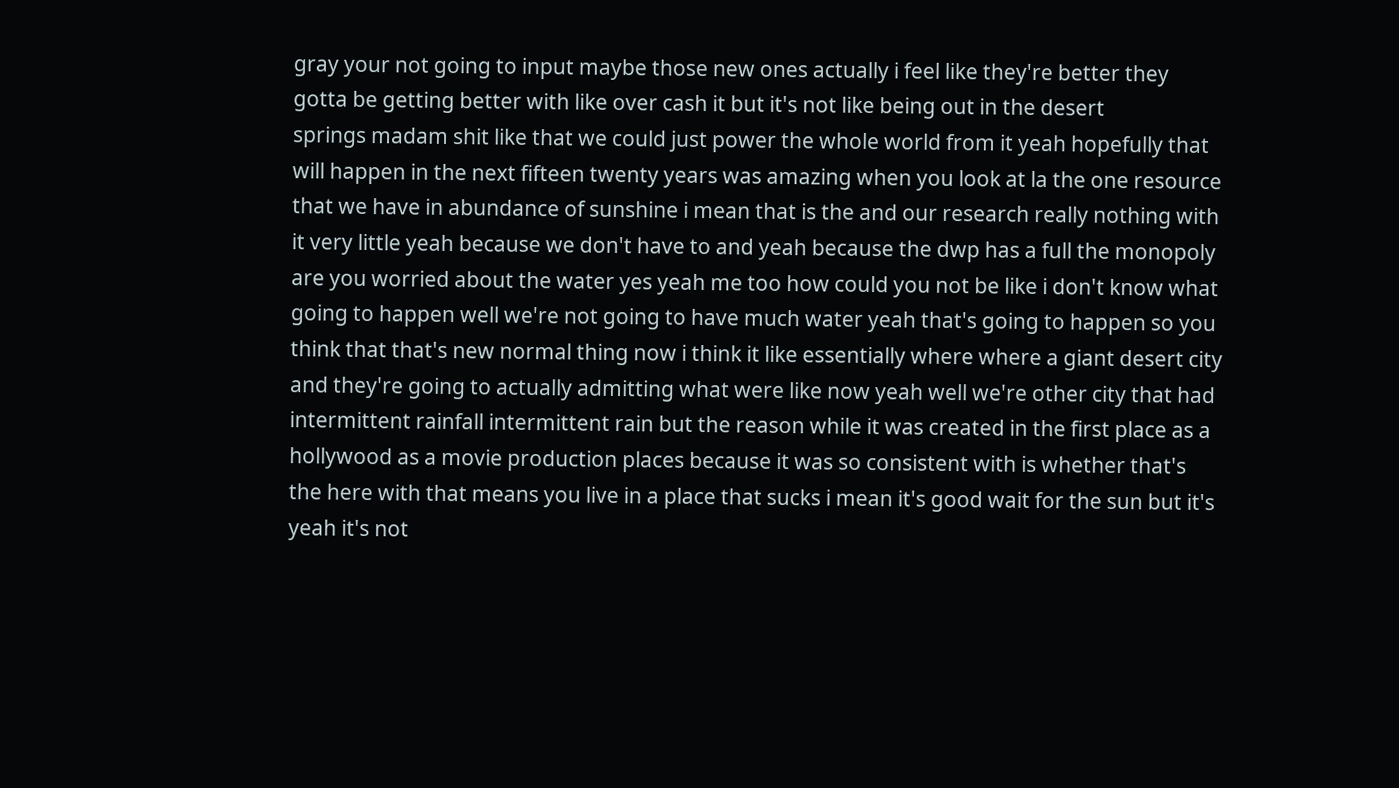gray your not going to input maybe those new ones actually i feel like they're better they gotta be getting better with like over cash it but it's not like being out in the desert
springs madam shit like that we could just power the whole world from it yeah hopefully that will happen in the next fifteen twenty years was amazing when you look at la the one resource that we have in abundance of sunshine i mean that is the and our research really nothing with it very little yeah because we don't have to and yeah because the dwp has a full the monopoly are you worried about the water yes yeah me too how could you not be like i don't know what going to happen well we're not going to have much water yeah that's going to happen so you think that that's new normal thing now i think it like essentially where where a giant desert city and they're going to actually admitting what were like now yeah well we're other city that had intermittent rainfall intermittent rain but the reason while it was created in the first place as a hollywood as a movie production places because it was so consistent with is whether that's the here with that means you live in a place that sucks i mean it's good wait for the sun but it's yeah it's not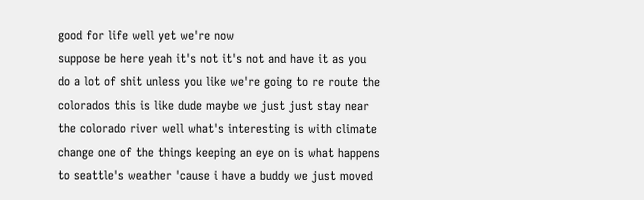good for life well yet we're now
suppose be here yeah it's not it's not and have it as you do a lot of shit unless you like we're going to re route the colorados this is like dude maybe we just just stay near the colorado river well what's interesting is with climate change one of the things keeping an eye on is what happens to seattle's weather 'cause i have a buddy we just moved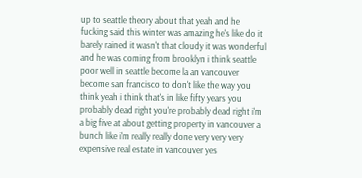up to seattle theory about that yeah and he fucking said this winter was amazing he's like do it barely rained it wasn't that cloudy it was wonderful and he was coming from brooklyn i think seattle poor well in seattle become la an vancouver become san francisco to don't like the way you think yeah i think that's in like fifty years you probably dead right you're probably dead right i'm a big five at about getting property in vancouver a bunch like i'm really really done very very very expensive real estate in vancouver yes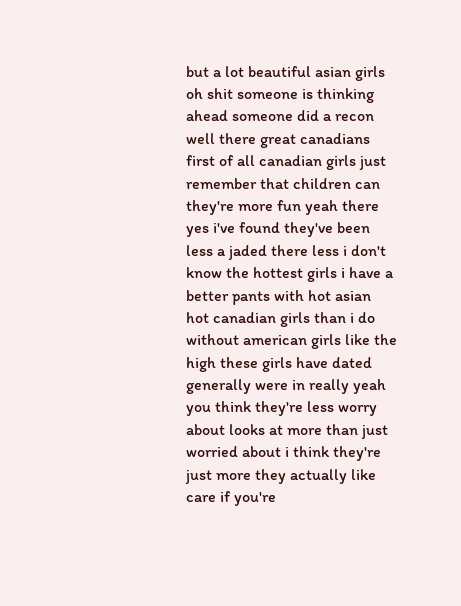but a lot beautiful asian girls
oh shit someone is thinking ahead someone did a recon well there great canadians first of all canadian girls just remember that children can they're more fun yeah there yes i've found they've been less a jaded there less i don't know the hottest girls i have a better pants with hot asian hot canadian girls than i do without american girls like the high these girls have dated generally were in really yeah you think they're less worry about looks at more than just worried about i think they're just more they actually like care if you're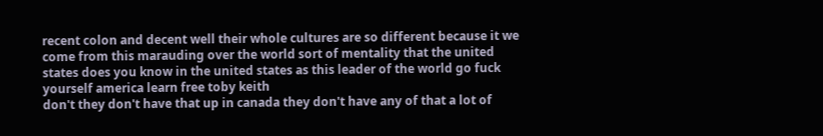recent colon and decent well their whole cultures are so different because it we come from this marauding over the world sort of mentality that the united states does you know in the united states as this leader of the world go fuck yourself america learn free toby keith
don't they don't have that up in canada they don't have any of that a lot of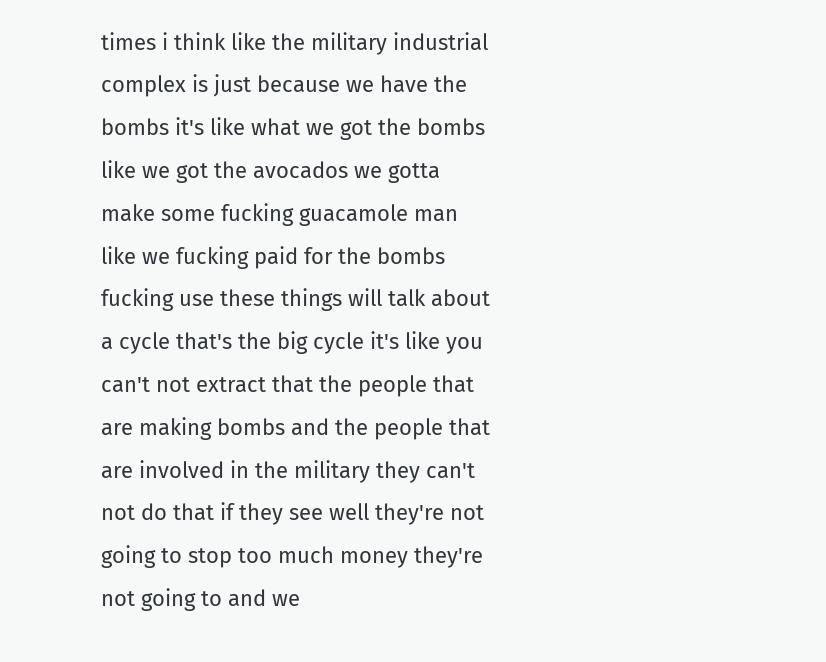times i think like the military industrial complex is just because we have the bombs it's like what we got the bombs like we got the avocados we gotta make some fucking guacamole man like we fucking paid for the bombs fucking use these things will talk about a cycle that's the big cycle it's like you can't not extract that the people that are making bombs and the people that are involved in the military they can't not do that if they see well they're not going to stop too much money they're not going to and we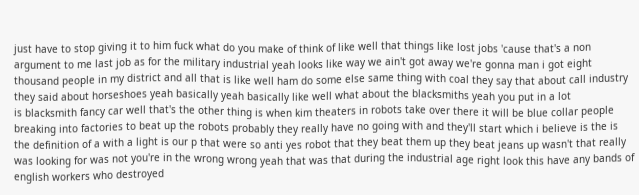just have to stop giving it to him fuck what do you make of think of like well that things like lost jobs 'cause that's a non argument to me last job as for the military industrial yeah looks like way we ain't got away we're gonna man i got eight thousand people in my district and all that is like well ham do some else same thing with coal they say that about call industry they said about horseshoes yeah basically yeah basically like well what about the blacksmiths yeah you put in a lot
is blacksmith fancy car well that's the other thing is when kim theaters in robots take over there it will be blue collar people breaking into factories to beat up the robots probably they really have no going with and they'll start which i believe is the is the definition of a with a light is our p that were so anti yes robot that they beat them up they beat jeans up wasn't that really was looking for was not you're in the wrong wrong yeah that was that during the industrial age right look this have any bands of english workers who destroyed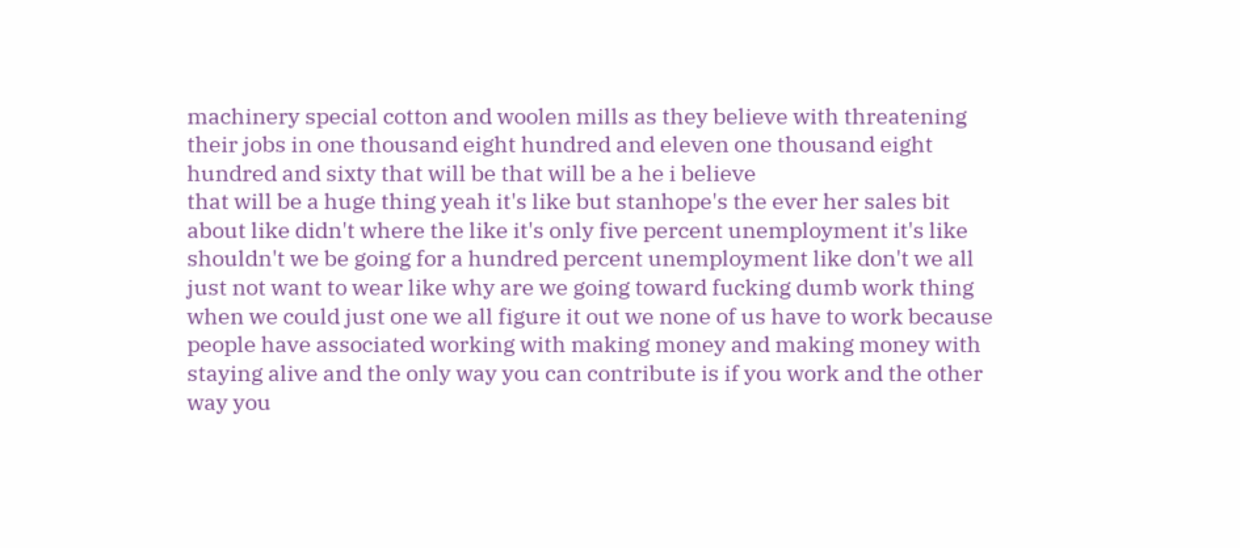machinery special cotton and woolen mills as they believe with threatening their jobs in one thousand eight hundred and eleven one thousand eight hundred and sixty that will be that will be a he i believe
that will be a huge thing yeah it's like but stanhope's the ever her sales bit about like didn't where the like it's only five percent unemployment it's like shouldn't we be going for a hundred percent unemployment like don't we all just not want to wear like why are we going toward fucking dumb work thing when we could just one we all figure it out we none of us have to work because people have associated working with making money and making money with staying alive and the only way you can contribute is if you work and the other way you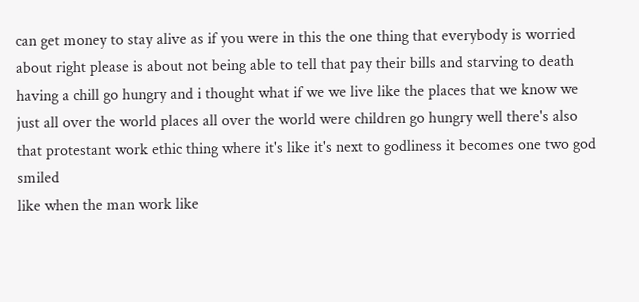can get money to stay alive as if you were in this the one thing that everybody is worried about right please is about not being able to tell that pay their bills and starving to death having a chill go hungry and i thought what if we we live like the places that we know we just all over the world places all over the world were children go hungry well there's also that protestant work ethic thing where it's like it's next to godliness it becomes one two god smiled
like when the man work like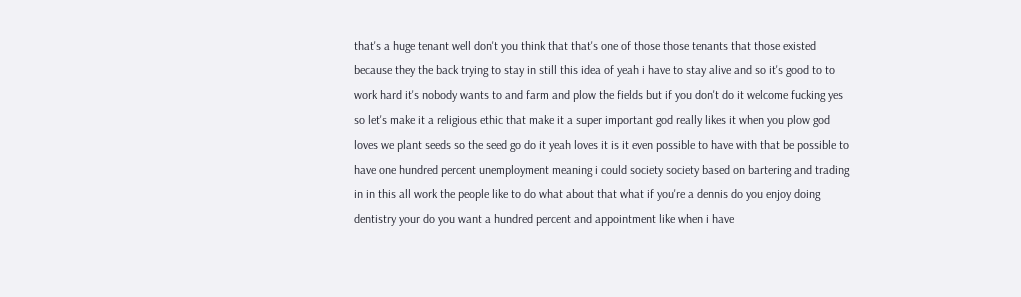that's a huge tenant well don't you think that that's one of those those tenants that those existed because they the back trying to stay in still this idea of yeah i have to stay alive and so it's good to to work hard it's nobody wants to and farm and plow the fields but if you don't do it welcome fucking yes so let's make it a religious ethic that make it a super important god really likes it when you plow god loves we plant seeds so the seed go do it yeah loves it is it even possible to have with that be possible to have one hundred percent unemployment meaning i could society society based on bartering and trading in in this all work the people like to do what about that what if you're a dennis do you enjoy doing dentistry your do you want a hundred percent and appointment like when i have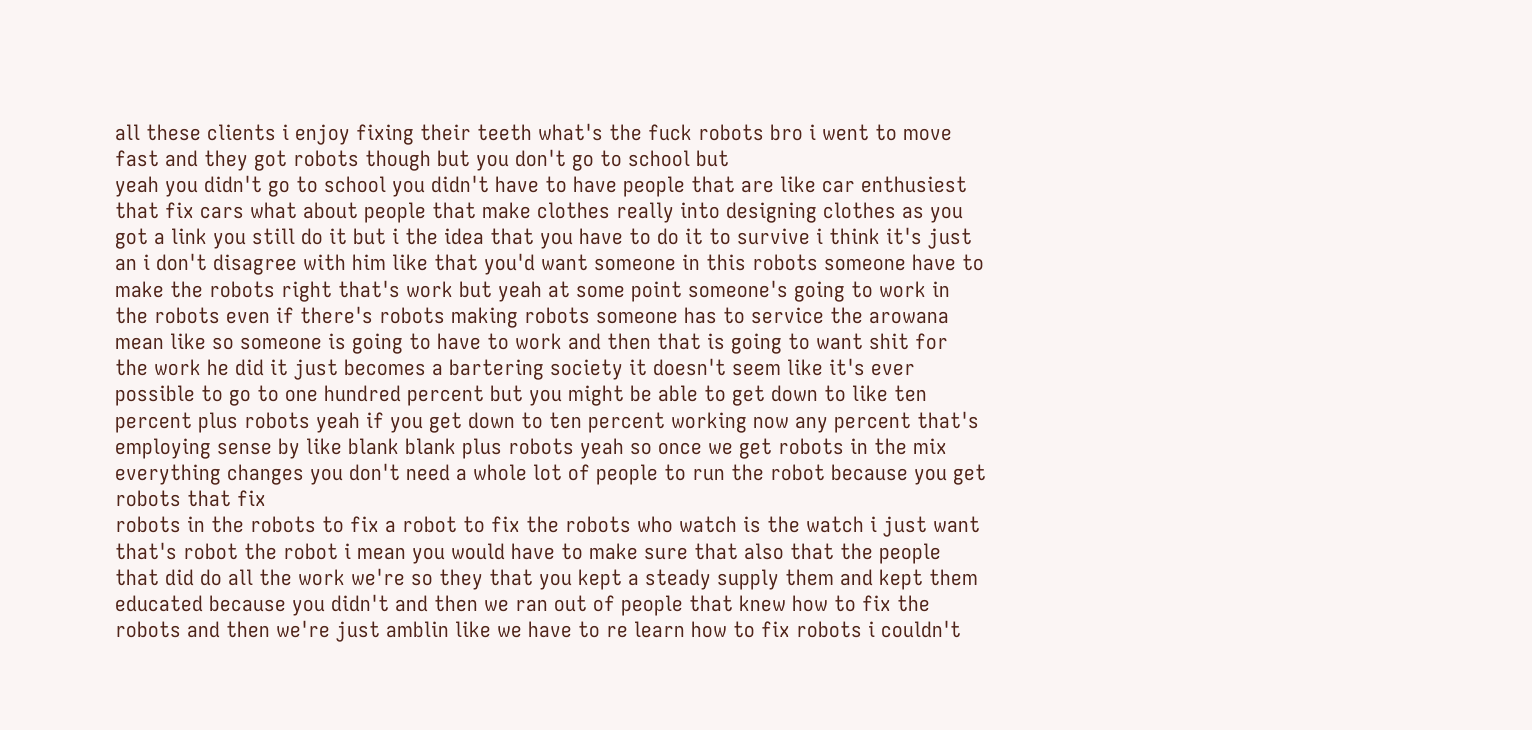all these clients i enjoy fixing their teeth what's the fuck robots bro i went to move fast and they got robots though but you don't go to school but
yeah you didn't go to school you didn't have to have people that are like car enthusiest that fix cars what about people that make clothes really into designing clothes as you got a link you still do it but i the idea that you have to do it to survive i think it's just an i don't disagree with him like that you'd want someone in this robots someone have to make the robots right that's work but yeah at some point someone's going to work in the robots even if there's robots making robots someone has to service the arowana mean like so someone is going to have to work and then that is going to want shit for the work he did it just becomes a bartering society it doesn't seem like it's ever possible to go to one hundred percent but you might be able to get down to like ten percent plus robots yeah if you get down to ten percent working now any percent that's employing sense by like blank blank plus robots yeah so once we get robots in the mix everything changes you don't need a whole lot of people to run the robot because you get robots that fix
robots in the robots to fix a robot to fix the robots who watch is the watch i just want that's robot the robot i mean you would have to make sure that also that the people that did do all the work we're so they that you kept a steady supply them and kept them educated because you didn't and then we ran out of people that knew how to fix the robots and then we're just amblin like we have to re learn how to fix robots i couldn't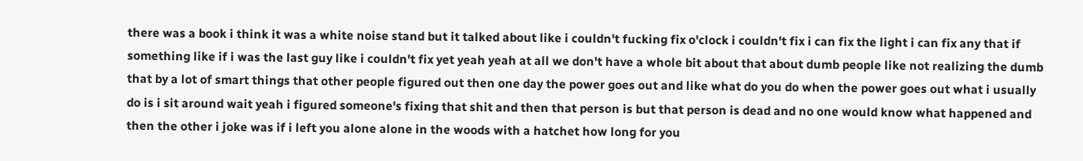there was a book i think it was a white noise stand but it talked about like i couldn't fucking fix o'clock i couldn't fix i can fix the light i can fix any that if something like if i was the last guy like i couldn't fix yet yeah yeah at all we don't have a whole bit about that about dumb people like not realizing the dumb
that by a lot of smart things that other people figured out then one day the power goes out and like what do you do when the power goes out what i usually do is i sit around wait yeah i figured someone's fixing that shit and then that person is but that person is dead and no one would know what happened and then the other i joke was if i left you alone alone in the woods with a hatchet how long for you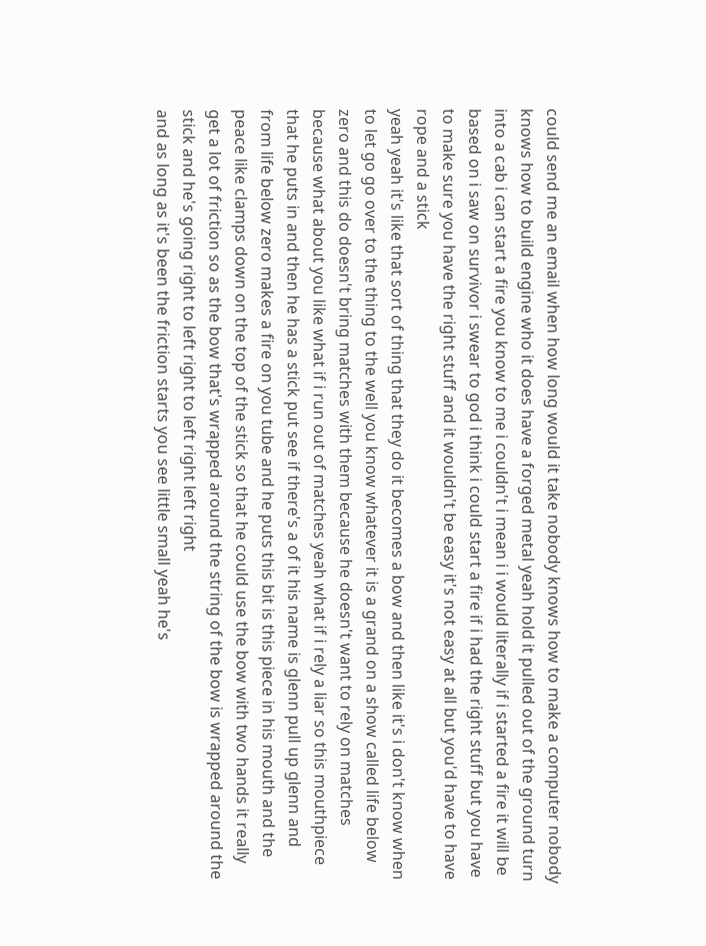could send me an email when how long would it take nobody knows how to make a computer nobody knows how to build engine who it does have a forged metal yeah hold it pulled out of the ground turn into a cab i can start a fire you know to me i couldn't i mean i i would literally if i started a fire it will be based on i saw on survivor i swear to god i think i could start a fire if i had the right stuff but you have to make sure you have the right stuff and it wouldn't be easy it's not easy at all but you'd have to have rope and a stick
yeah yeah it's like that sort of thing that they do it becomes a bow and then like it's i don't know when to let go go over to the thing to the well you know whatever it is a grand on a show called life below zero and this do doesn't bring matches with them because he doesn't want to rely on matches because what about you like what if i run out of matches yeah what if i rely a liar so this mouthpiece that he puts in and then he has a stick put see if there's a of it his name is glenn pull up glenn and from life below zero makes a fire on you tube and he puts this bit is this piece in his mouth and the peace like clamps down on the top of the stick so that he could use the bow with two hands it really get a lot of friction so as the bow that's wrapped around the string of the bow is wrapped around the stick and he's going right to left right to left right left right
and as long as it's been the friction starts you see little small yeah he's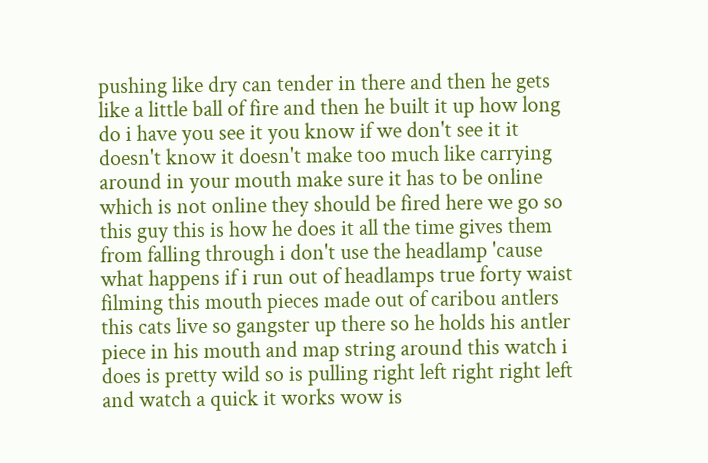pushing like dry can tender in there and then he gets like a little ball of fire and then he built it up how long do i have you see it you know if we don't see it it doesn't know it doesn't make too much like carrying around in your mouth make sure it has to be online which is not online they should be fired here we go so this guy this is how he does it all the time gives them from falling through i don't use the headlamp 'cause what happens if i run out of headlamps true forty waist filming this mouth pieces made out of caribou antlers this cats live so gangster up there so he holds his antler piece in his mouth and map string around this watch i does is pretty wild so is pulling right left right right left and watch a quick it works wow is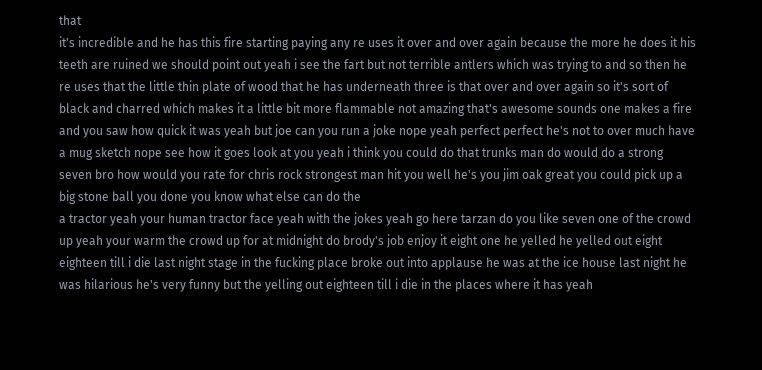that
it's incredible and he has this fire starting paying any re uses it over and over again because the more he does it his teeth are ruined we should point out yeah i see the fart but not terrible antlers which was trying to and so then he re uses that the little thin plate of wood that he has underneath three is that over and over again so it's sort of black and charred which makes it a little bit more flammable not amazing that's awesome sounds one makes a fire and you saw how quick it was yeah but joe can you run a joke nope yeah perfect perfect he's not to over much have a mug sketch nope see how it goes look at you yeah i think you could do that trunks man do would do a strong seven bro how would you rate for chris rock strongest man hit you well he's you jim oak great you could pick up a big stone ball you done you know what else can do the
a tractor yeah your human tractor face yeah with the jokes yeah go here tarzan do you like seven one of the crowd up yeah your warm the crowd up for at midnight do brody's job enjoy it eight one he yelled he yelled out eight eighteen till i die last night stage in the fucking place broke out into applause he was at the ice house last night he was hilarious he's very funny but the yelling out eighteen till i die in the places where it has yeah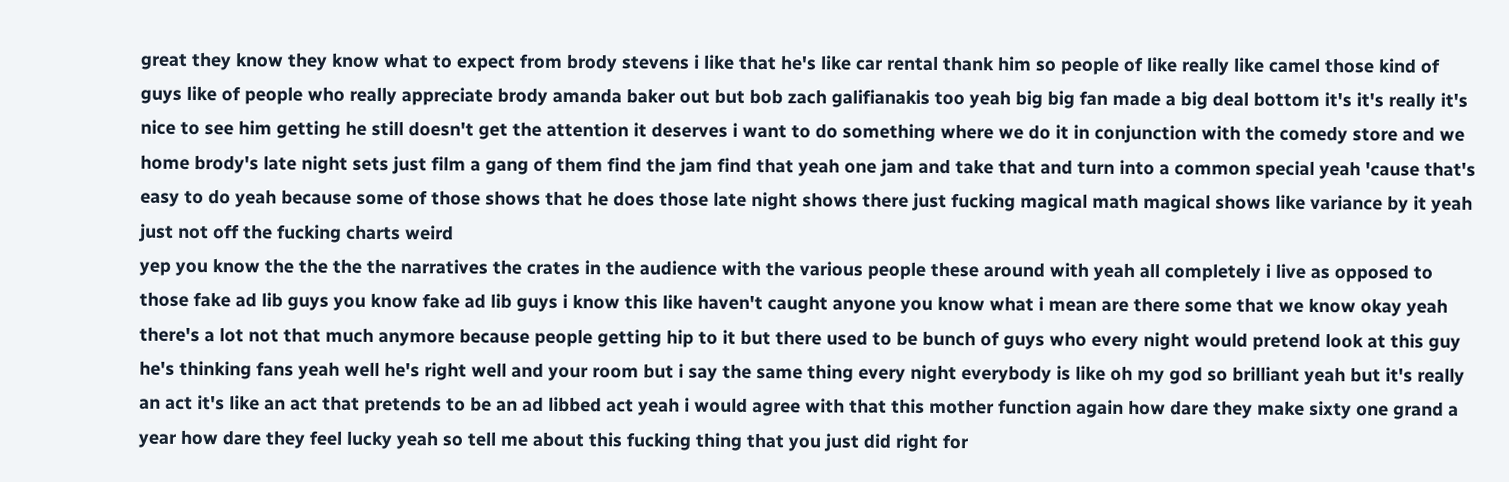great they know they know what to expect from brody stevens i like that he's like car rental thank him so people of like really like camel those kind of guys like of people who really appreciate brody amanda baker out but bob zach galifianakis too yeah big big fan made a big deal bottom it's it's really it's nice to see him getting he still doesn't get the attention it deserves i want to do something where we do it in conjunction with the comedy store and we home brody's late night sets just film a gang of them find the jam find that yeah one jam and take that and turn into a common special yeah 'cause that's easy to do yeah because some of those shows that he does those late night shows there just fucking magical math magical shows like variance by it yeah just not off the fucking charts weird
yep you know the the the the narratives the crates in the audience with the various people these around with yeah all completely i live as opposed to those fake ad lib guys you know fake ad lib guys i know this like haven't caught anyone you know what i mean are there some that we know okay yeah there's a lot not that much anymore because people getting hip to it but there used to be bunch of guys who every night would pretend look at this guy he's thinking fans yeah well he's right well and your room but i say the same thing every night everybody is like oh my god so brilliant yeah but it's really an act it's like an act that pretends to be an ad libbed act yeah i would agree with that this mother function again how dare they make sixty one grand a year how dare they feel lucky yeah so tell me about this fucking thing that you just did right for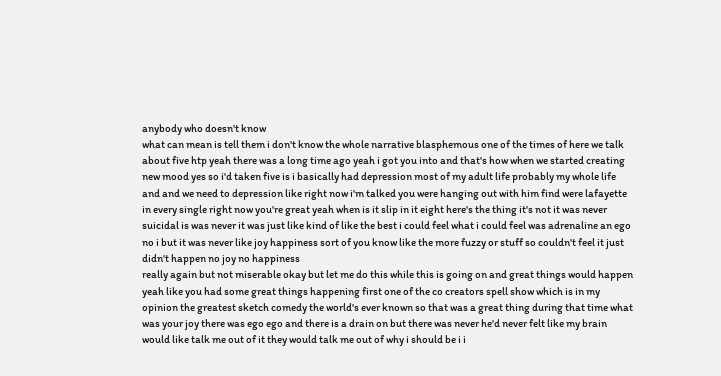anybody who doesn't know
what can mean is tell them i don't know the whole narrative blasphemous one of the times of here we talk about five htp yeah there was a long time ago yeah i got you into and that's how when we started creating new mood yes so i'd taken five is i basically had depression most of my adult life probably my whole life and and we need to depression like right now i'm talked you were hanging out with him find were lafayette in every single right now you're great yeah when is it slip in it eight here's the thing it's not it was never suicidal is was never it was just like kind of like the best i could feel what i could feel was adrenaline an ego no i but it was never like joy happiness sort of you know like the more fuzzy or stuff so couldn't feel it just didn't happen no joy no happiness
really again but not miserable okay but let me do this while this is going on and great things would happen yeah like you had some great things happening first one of the co creators spell show which is in my opinion the greatest sketch comedy the world's ever known so that was a great thing during that time what was your joy there was ego ego and there is a drain on but there was never he'd never felt like my brain would like talk me out of it they would talk me out of why i should be i i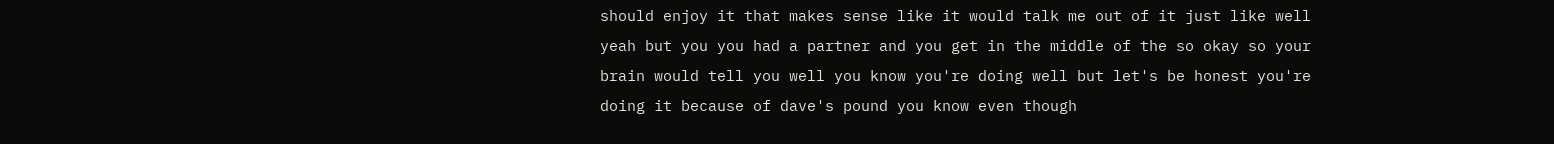should enjoy it that makes sense like it would talk me out of it just like well yeah but you you had a partner and you get in the middle of the so okay so your brain would tell you well you know you're doing well but let's be honest you're doing it because of dave's pound you know even though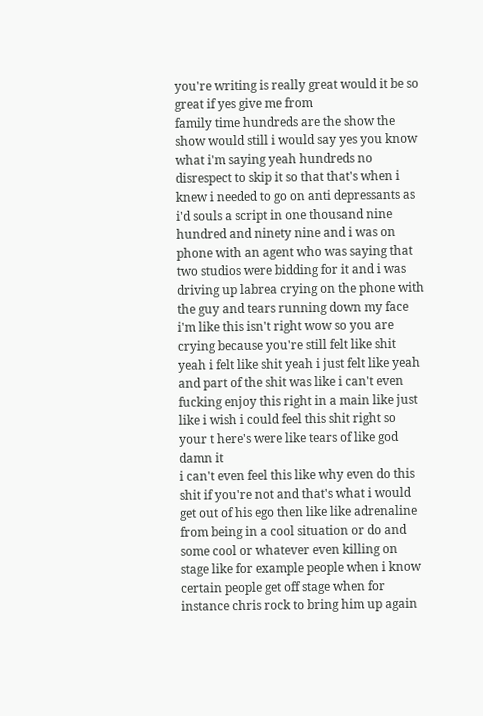you're writing is really great would it be so great if yes give me from
family time hundreds are the show the show would still i would say yes you know what i'm saying yeah hundreds no disrespect to skip it so that that's when i knew i needed to go on anti depressants as i'd souls a script in one thousand nine hundred and ninety nine and i was on phone with an agent who was saying that two studios were bidding for it and i was driving up labrea crying on the phone with the guy and tears running down my face i'm like this isn't right wow so you are crying because you're still felt like shit yeah i felt like shit yeah i just felt like yeah and part of the shit was like i can't even fucking enjoy this right in a main like just like i wish i could feel this shit right so your t here's were like tears of like god damn it
i can't even feel this like why even do this shit if you're not and that's what i would get out of his ego then like like adrenaline from being in a cool situation or do and some cool or whatever even killing on stage like for example people when i know certain people get off stage when for instance chris rock to bring him up again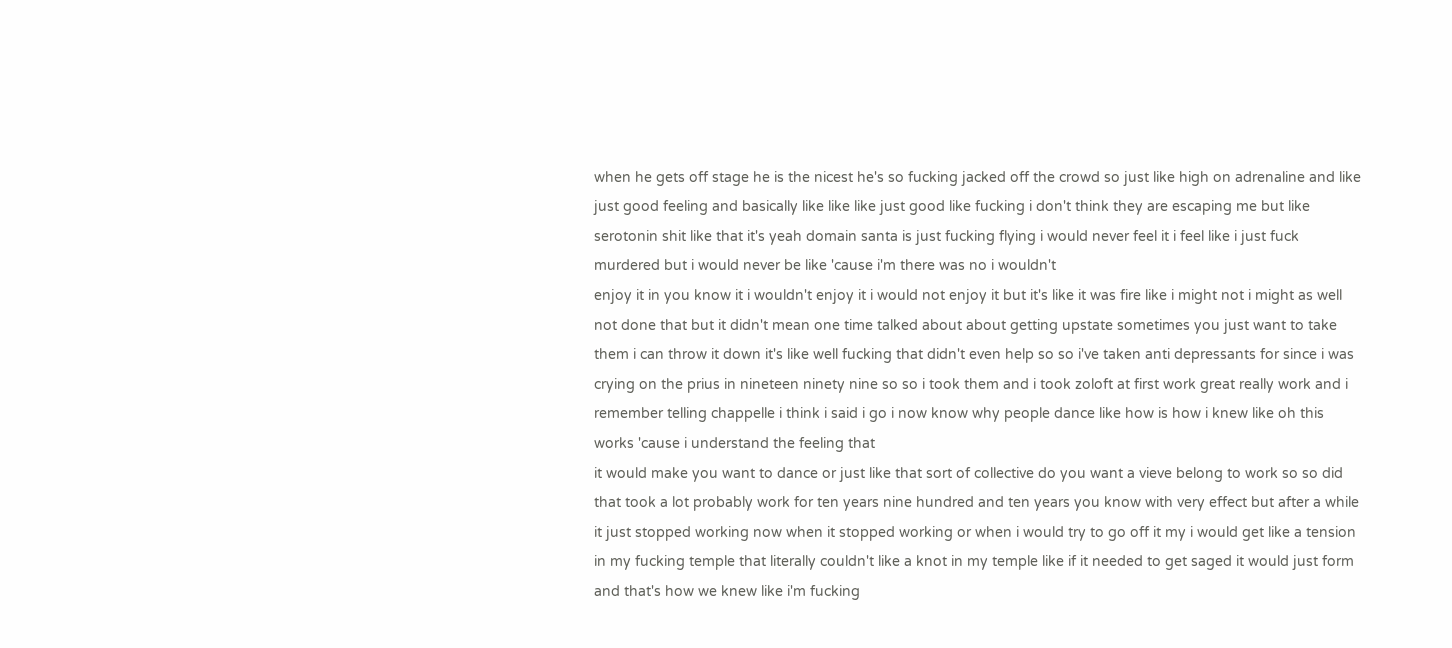when he gets off stage he is the nicest he's so fucking jacked off the crowd so just like high on adrenaline and like just good feeling and basically like like like just good like fucking i don't think they are escaping me but like serotonin shit like that it's yeah domain santa is just fucking flying i would never feel it i feel like i just fuck murdered but i would never be like 'cause i'm there was no i wouldn't
enjoy it in you know it i wouldn't enjoy it i would not enjoy it but it's like it was fire like i might not i might as well not done that but it didn't mean one time talked about about getting upstate sometimes you just want to take them i can throw it down it's like well fucking that didn't even help so so i've taken anti depressants for since i was crying on the prius in nineteen ninety nine so so i took them and i took zoloft at first work great really work and i remember telling chappelle i think i said i go i now know why people dance like how is how i knew like oh this works 'cause i understand the feeling that
it would make you want to dance or just like that sort of collective do you want a vieve belong to work so so did that took a lot probably work for ten years nine hundred and ten years you know with very effect but after a while it just stopped working now when it stopped working or when i would try to go off it my i would get like a tension in my fucking temple that literally couldn't like a knot in my temple like if it needed to get saged it would just form and that's how we knew like i'm fucking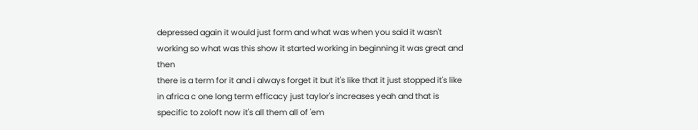depressed again it would just form and what was when you said it wasn't working so what was this show it started working in beginning it was great and then
there is a term for it and i always forget it but it's like that it just stopped it's like in africa c one long term efficacy just taylor's increases yeah and that is specific to zoloft now it's all them all of 'em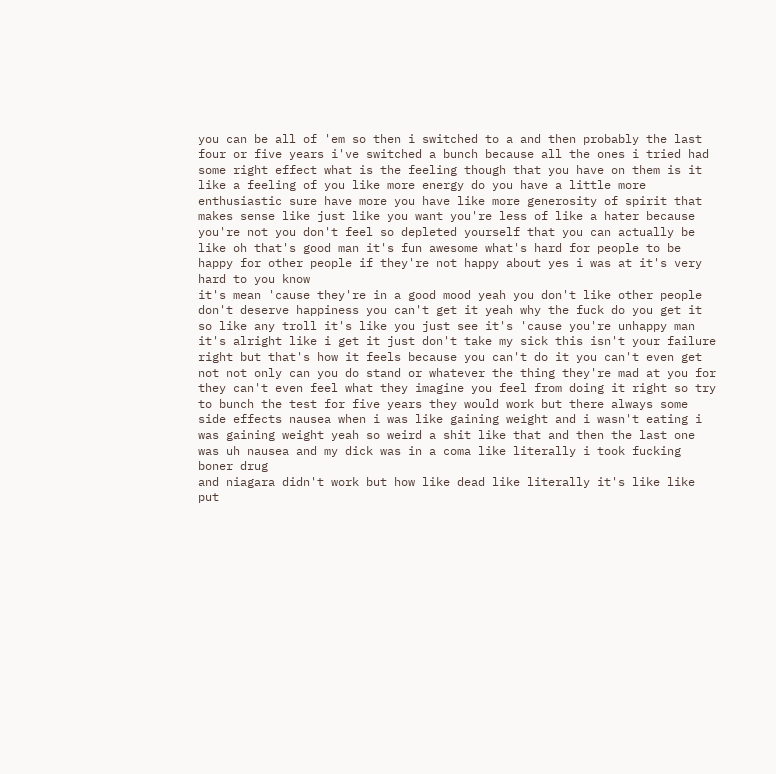you can be all of 'em so then i switched to a and then probably the last four or five years i've switched a bunch because all the ones i tried had some right effect what is the feeling though that you have on them is it like a feeling of you like more energy do you have a little more enthusiastic sure have more you have like more generosity of spirit that makes sense like just like you want you're less of like a hater because you're not you don't feel so depleted yourself that you can actually be like oh that's good man it's fun awesome what's hard for people to be happy for other people if they're not happy about yes i was at it's very hard to you know
it's mean 'cause they're in a good mood yeah you don't like other people don't deserve happiness you can't get it yeah why the fuck do you get it so like any troll it's like you just see it's 'cause you're unhappy man it's alright like i get it just don't take my sick this isn't your failure right but that's how it feels because you can't do it you can't even get not not only can you do stand or whatever the thing they're mad at you for they can't even feel what they imagine you feel from doing it right so try to bunch the test for five years they would work but there always some side effects nausea when i was like gaining weight and i wasn't eating i was gaining weight yeah so weird a shit like that and then the last one was uh nausea and my dick was in a coma like literally i took fucking boner drug
and niagara didn't work but how like dead like literally it's like like put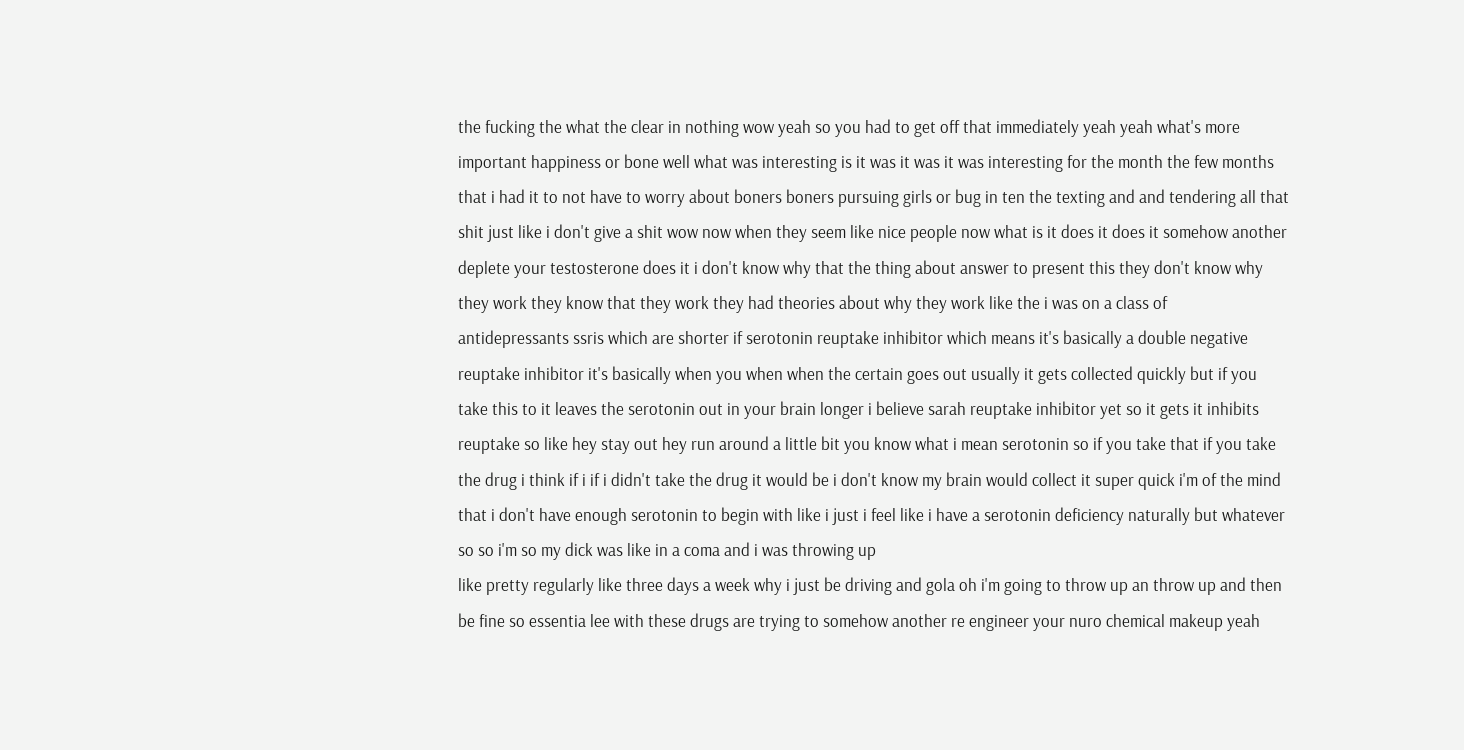the fucking the what the clear in nothing wow yeah so you had to get off that immediately yeah yeah what's more important happiness or bone well what was interesting is it was it was it was interesting for the month the few months that i had it to not have to worry about boners boners pursuing girls or bug in ten the texting and and tendering all that shit just like i don't give a shit wow now when they seem like nice people now what is it does it does it somehow another deplete your testosterone does it i don't know why that the thing about answer to present this they don't know why they work they know that they work they had theories about why they work like the i was on a class of
antidepressants ssris which are shorter if serotonin reuptake inhibitor which means it's basically a double negative reuptake inhibitor it's basically when you when when the certain goes out usually it gets collected quickly but if you take this to it leaves the serotonin out in your brain longer i believe sarah reuptake inhibitor yet so it gets it inhibits reuptake so like hey stay out hey run around a little bit you know what i mean serotonin so if you take that if you take the drug i think if i if i didn't take the drug it would be i don't know my brain would collect it super quick i'm of the mind that i don't have enough serotonin to begin with like i just i feel like i have a serotonin deficiency naturally but whatever so so i'm so my dick was like in a coma and i was throwing up
like pretty regularly like three days a week why i just be driving and gola oh i'm going to throw up an throw up and then be fine so essentia lee with these drugs are trying to somehow another re engineer your nuro chemical makeup yeah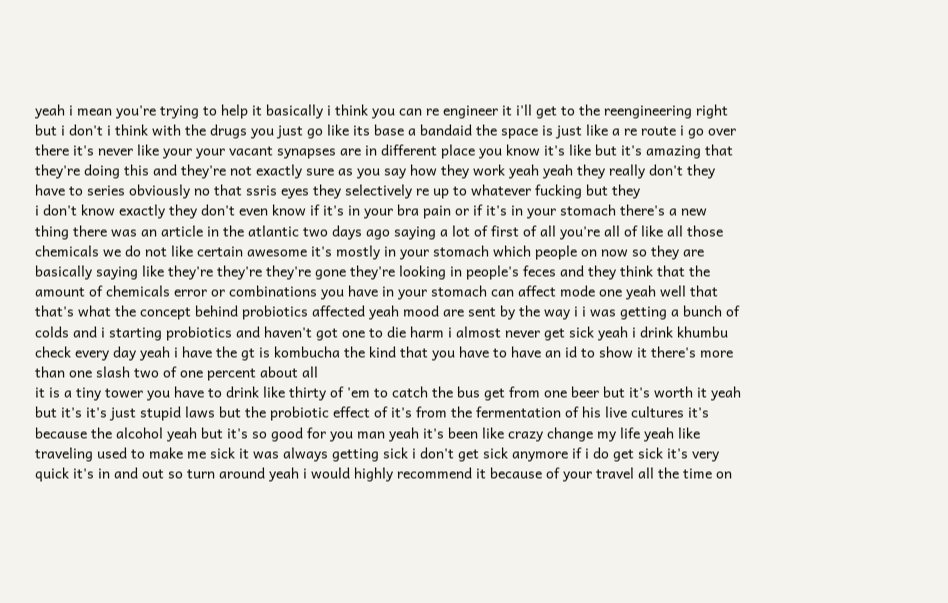yeah i mean you're trying to help it basically i think you can re engineer it i'll get to the reengineering right but i don't i think with the drugs you just go like its base a bandaid the space is just like a re route i go over there it's never like your your vacant synapses are in different place you know it's like but it's amazing that they're doing this and they're not exactly sure as you say how they work yeah yeah they really don't they have to series obviously no that ssris eyes they selectively re up to whatever fucking but they
i don't know exactly they don't even know if it's in your bra pain or if it's in your stomach there's a new thing there was an article in the atlantic two days ago saying a lot of first of all you're all of like all those chemicals we do not like certain awesome it's mostly in your stomach which people on now so they are basically saying like they're they're they're gone they're looking in people's feces and they think that the amount of chemicals error or combinations you have in your stomach can affect mode one yeah well that that's what the concept behind probiotics affected yeah mood are sent by the way i i was getting a bunch of colds and i starting probiotics and haven't got one to die harm i almost never get sick yeah i drink khumbu check every day yeah i have the gt is kombucha the kind that you have to have an id to show it there's more than one slash two of one percent about all
it is a tiny tower you have to drink like thirty of 'em to catch the bus get from one beer but it's worth it yeah but it's it's just stupid laws but the probiotic effect of it's from the fermentation of his live cultures it's because the alcohol yeah but it's so good for you man yeah it's been like crazy change my life yeah like traveling used to make me sick it was always getting sick i don't get sick anymore if i do get sick it's very quick it's in and out so turn around yeah i would highly recommend it because of your travel all the time on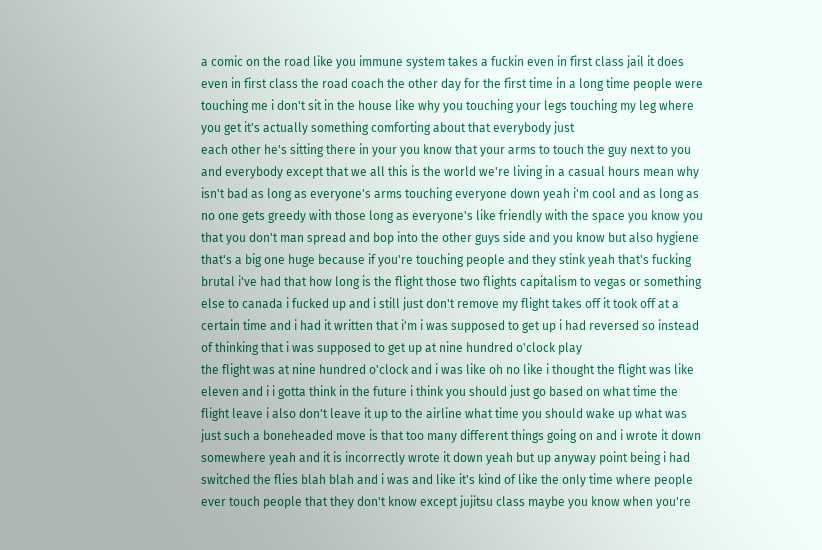a comic on the road like you immune system takes a fuckin even in first class jail it does even in first class the road coach the other day for the first time in a long time people were touching me i don't sit in the house like why you touching your legs touching my leg where you get it's actually something comforting about that everybody just
each other he's sitting there in your you know that your arms to touch the guy next to you and everybody except that we all this is the world we're living in a casual hours mean why isn't bad as long as everyone's arms touching everyone down yeah i'm cool and as long as no one gets greedy with those long as everyone's like friendly with the space you know you that you don't man spread and bop into the other guys side and you know but also hygiene that's a big one huge because if you're touching people and they stink yeah that's fucking brutal i've had that how long is the flight those two flights capitalism to vegas or something else to canada i fucked up and i still just don't remove my flight takes off it took off at a certain time and i had it written that i'm i was supposed to get up i had reversed so instead of thinking that i was supposed to get up at nine hundred o'clock play
the flight was at nine hundred o'clock and i was like oh no like i thought the flight was like eleven and i i gotta think in the future i think you should just go based on what time the flight leave i also don't leave it up to the airline what time you should wake up what was just such a boneheaded move is that too many different things going on and i wrote it down somewhere yeah and it is incorrectly wrote it down yeah but up anyway point being i had switched the flies blah blah and i was and like it's kind of like the only time where people ever touch people that they don't know except jujitsu class maybe you know when you're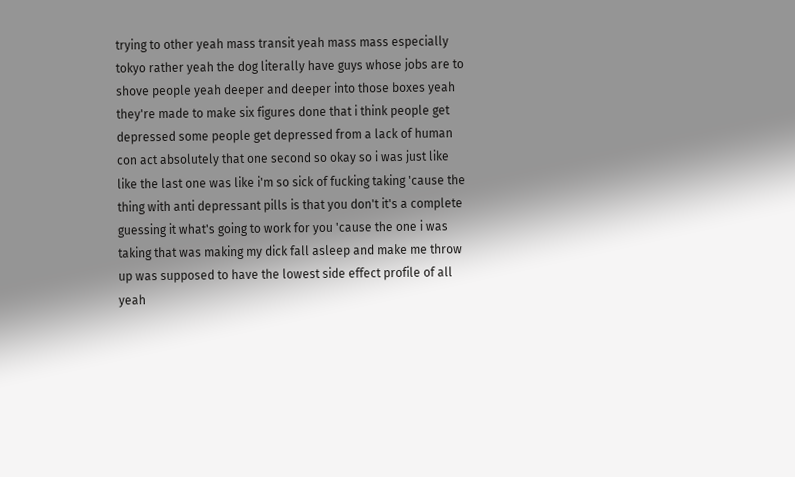trying to other yeah mass transit yeah mass mass especially tokyo rather yeah the dog literally have guys whose jobs are to shove people yeah deeper and deeper into those boxes yeah they're made to make six figures done that i think people get depressed some people get depressed from a lack of human con act absolutely that one second so okay so i was just like
like the last one was like i'm so sick of fucking taking 'cause the thing with anti depressant pills is that you don't it's a complete guessing it what's going to work for you 'cause the one i was taking that was making my dick fall asleep and make me throw up was supposed to have the lowest side effect profile of all yeah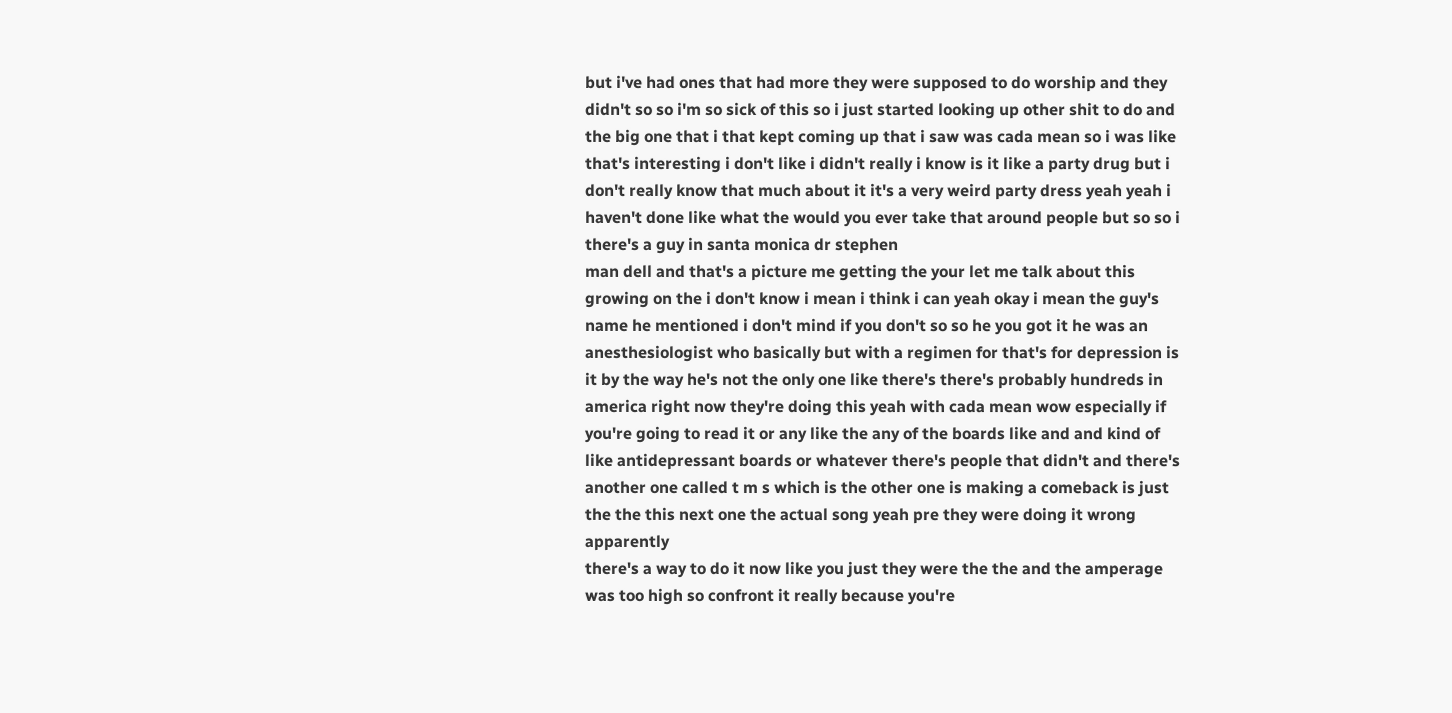but i've had ones that had more they were supposed to do worship and they didn't so so i'm so sick of this so i just started looking up other shit to do and the big one that i that kept coming up that i saw was cada mean so i was like that's interesting i don't like i didn't really i know is it like a party drug but i don't really know that much about it it's a very weird party dress yeah yeah i haven't done like what the would you ever take that around people but so so i there's a guy in santa monica dr stephen
man dell and that's a picture me getting the your let me talk about this growing on the i don't know i mean i think i can yeah okay i mean the guy's name he mentioned i don't mind if you don't so so he you got it he was an anesthesiologist who basically but with a regimen for that's for depression is it by the way he's not the only one like there's there's probably hundreds in america right now they're doing this yeah with cada mean wow especially if you're going to read it or any like the any of the boards like and and kind of like antidepressant boards or whatever there's people that didn't and there's another one called t m s which is the other one is making a comeback is just the the this next one the actual song yeah pre they were doing it wrong apparently
there's a way to do it now like you just they were the the and the amperage was too high so confront it really because you're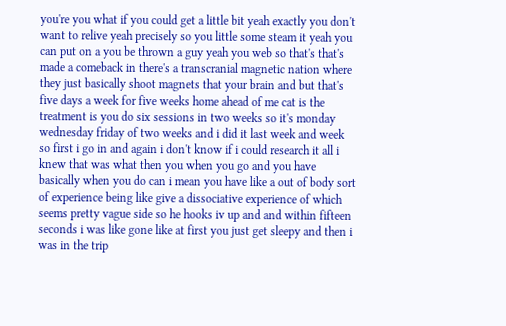you're you what if you could get a little bit yeah exactly you don't want to relive yeah precisely so you little some steam it yeah you can put on a you be thrown a guy yeah you web so that's that's made a comeback in there's a transcranial magnetic nation where they just basically shoot magnets that your brain and but that's five days a week for five weeks home ahead of me cat is the treatment is you do six sessions in two weeks so it's monday wednesday friday of two weeks and i did it last week and week
so first i go in and again i don't know if i could research it all i knew that was what then you when you go and you have basically when you do can i mean you have like a out of body sort of experience being like give a dissociative experience of which seems pretty vague side so he hooks iv up and and within fifteen seconds i was like gone like at first you just get sleepy and then i was in the trip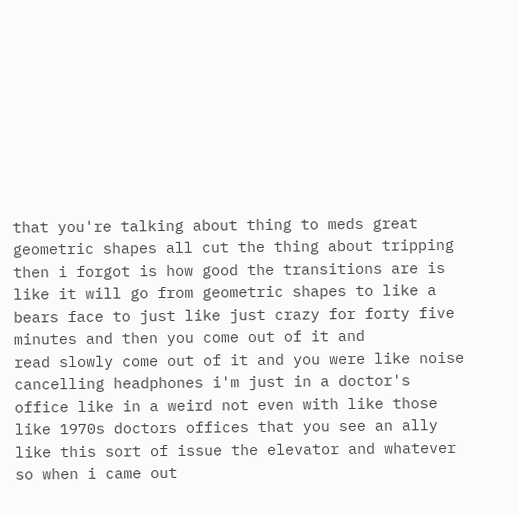that you're talking about thing to meds great geometric shapes all cut the thing about tripping then i forgot is how good the transitions are is like it will go from geometric shapes to like a bears face to just like just crazy for forty five minutes and then you come out of it and
read slowly come out of it and you were like noise cancelling headphones i'm just in a doctor's office like in a weird not even with like those like 1970s doctors offices that you see an ally like this sort of issue the elevator and whatever so when i came out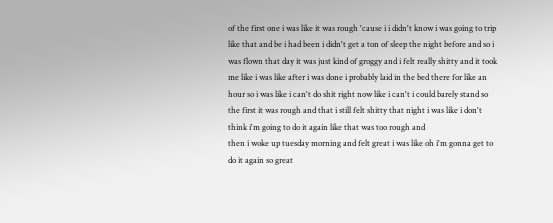of the first one i was like it was rough 'cause i i didn't know i was going to trip like that and be i had been i didn't get a ton of sleep the night before and so i was flown that day it was just kind of groggy and i felt really shitty and it took me like i was like after i was done i probably laid in the bed there for like an hour so i was like i can't do shit right now like i can't i could barely stand so the first it was rough and that i still felt shitty that night i was like i don't think i'm going to do it again like that was too rough and
then i woke up tuesday morning and felt great i was like oh i'm gonna get to do it again so great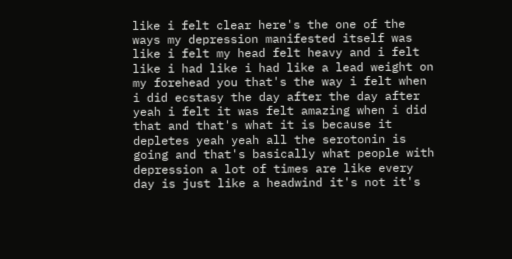like i felt clear here's the one of the ways my depression manifested itself was like i felt my head felt heavy and i felt like i had like i had like a lead weight on my forehead you that's the way i felt when i did ecstasy the day after the day after yeah i felt it was felt amazing when i did that and that's what it is because it depletes yeah yeah all the serotonin is going and that's basically what people with depression a lot of times are like every day is just like a headwind it's not it's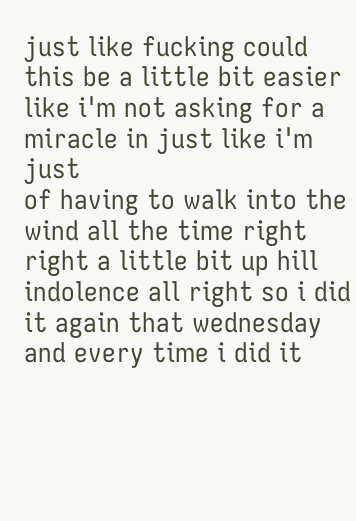just like fucking could this be a little bit easier like i'm not asking for a miracle in just like i'm just
of having to walk into the wind all the time right right a little bit up hill indolence all right so i did it again that wednesday and every time i did it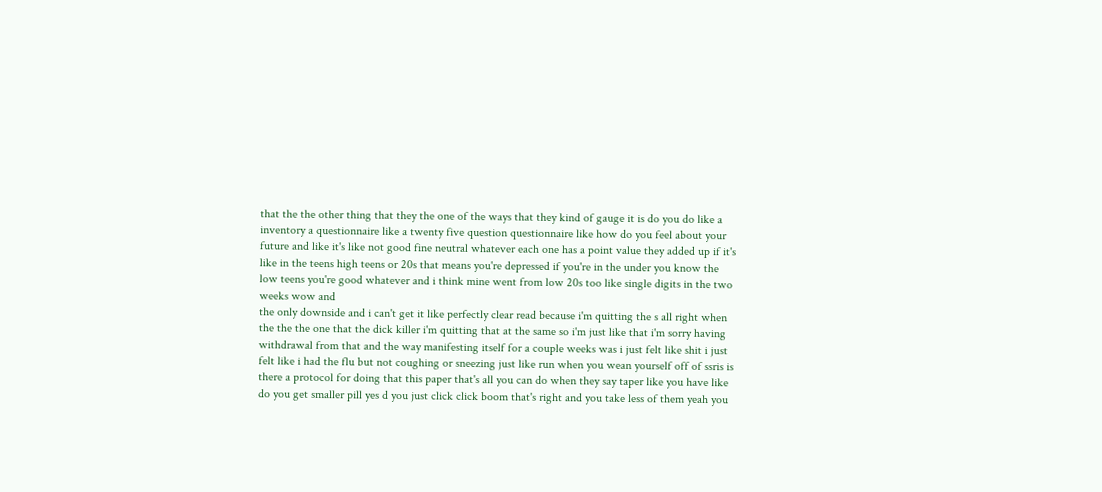that the the other thing that they the one of the ways that they kind of gauge it is do you do like a inventory a questionnaire like a twenty five question questionnaire like how do you feel about your future and like it's like not good fine neutral whatever each one has a point value they added up if it's like in the teens high teens or 20s that means you're depressed if you're in the under you know the low teens you're good whatever and i think mine went from low 20s too like single digits in the two weeks wow and
the only downside and i can't get it like perfectly clear read because i'm quitting the s all right when the the the one that the dick killer i'm quitting that at the same so i'm just like that i'm sorry having withdrawal from that and the way manifesting itself for a couple weeks was i just felt like shit i just felt like i had the flu but not coughing or sneezing just like run when you wean yourself off of ssris is there a protocol for doing that this paper that's all you can do when they say taper like you have like do you get smaller pill yes d you just click click boom that's right and you take less of them yeah you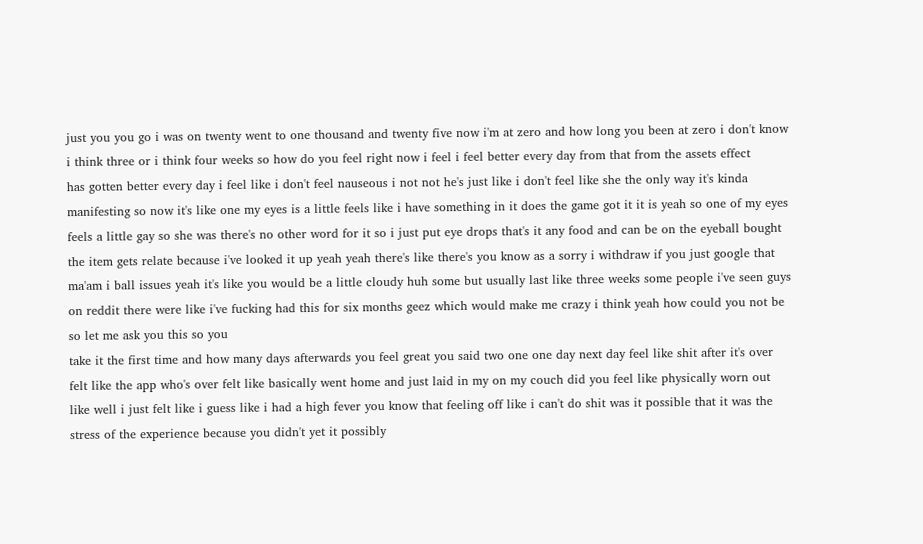just you you go i was on twenty went to one thousand and twenty five now i'm at zero and how long you been at zero i don't know i think three or i think four weeks so how do you feel right now i feel i feel better every day from that from the assets effect
has gotten better every day i feel like i don't feel nauseous i not not he's just like i don't feel like she the only way it's kinda manifesting so now it's like one my eyes is a little feels like i have something in it does the game got it it is yeah so one of my eyes feels a little gay so she was there's no other word for it so i just put eye drops that's it any food and can be on the eyeball bought the item gets relate because i've looked it up yeah yeah there's like there's you know as a sorry i withdraw if you just google that ma'am i ball issues yeah it's like you would be a little cloudy huh some but usually last like three weeks some people i've seen guys on reddit there were like i've fucking had this for six months geez which would make me crazy i think yeah how could you not be so let me ask you this so you
take it the first time and how many days afterwards you feel great you said two one one day next day feel like shit after it's over felt like the app who's over felt like basically went home and just laid in my on my couch did you feel like physically worn out like well i just felt like i guess like i had a high fever you know that feeling off like i can't do shit was it possible that it was the stress of the experience because you didn't yet it possibly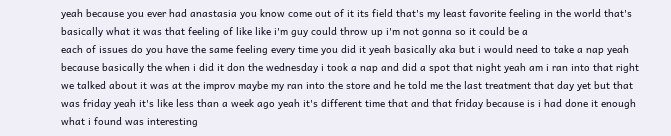yeah because you ever had anastasia you know come out of it its field that's my least favorite feeling in the world that's basically what it was that feeling of like like i'm guy could throw up i'm not gonna so it could be a
each of issues do you have the same feeling every time you did it yeah basically aka but i would need to take a nap yeah because basically the when i did it don the wednesday i took a nap and did a spot that night yeah am i ran into that right we talked about it was at the improv maybe my ran into the store and he told me the last treatment that day yet but that was friday yeah it's like less than a week ago yeah it's different time that and that friday because is i had done it enough what i found was interesting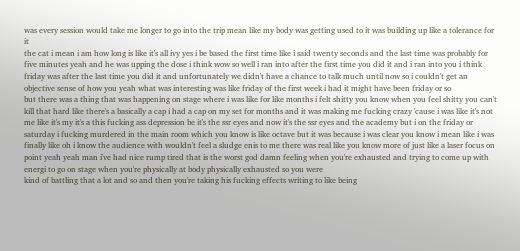was every session would take me longer to go into the trip mean like my body was getting used to it was building up like a tolerance for it
the cat i mean i am how long is like it's all ivy yes i be based the first time like i said twenty seconds and the last time was probably for five minutes yeah and he was upping the dose i think wow so well i ran into after the first time you did it and i ran into you i think friday was after the last time you did it and unfortunately we didn't have a chance to talk much until now so i couldn't get an objective sense of how you yeah what was interesting was like friday of the first week i had it might have been friday or so
but there was a thing that was happening on stage where i was like for like months i felt shitty you know when you feel shitty you can't kill that hard like there's a basically a cap i had a cap on my set for months and it was making me fucking crazy 'cause i was like it's not me like it's my it's a this fucking ass depression be it's the ssr eyes and now it's the ssr eyes and the academy but i on the friday or saturday i fucking murdered in the main room which you know is like octave but it was because i was clear you know i mean like i was finally like oh i know the audience with wouldn't feel a sludge enis to me there was real like you know more of just like a laser focus on point yeah yeah man i've had nice rump tired that is the worst god damn feeling when you're exhausted and trying to come up with energi to go on stage when you're physically at body physically exhausted so you were
kind of battling that a lot and so and then you're taking his fucking effects writing to like being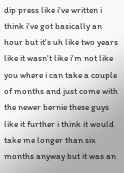dip press like i've written i think i've got basically an hour but it's uh like two years like it wasn't like i'm not like you where i can take a couple of months and just come with the newer bernie these guys like it further i think it would take me longer than six months anyway but it was an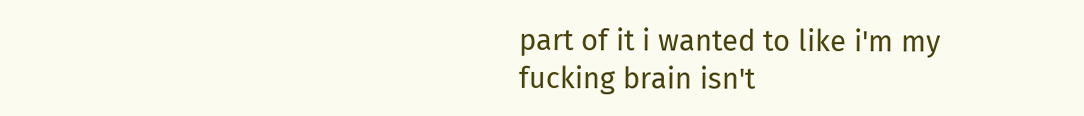part of it i wanted to like i'm my fucking brain isn't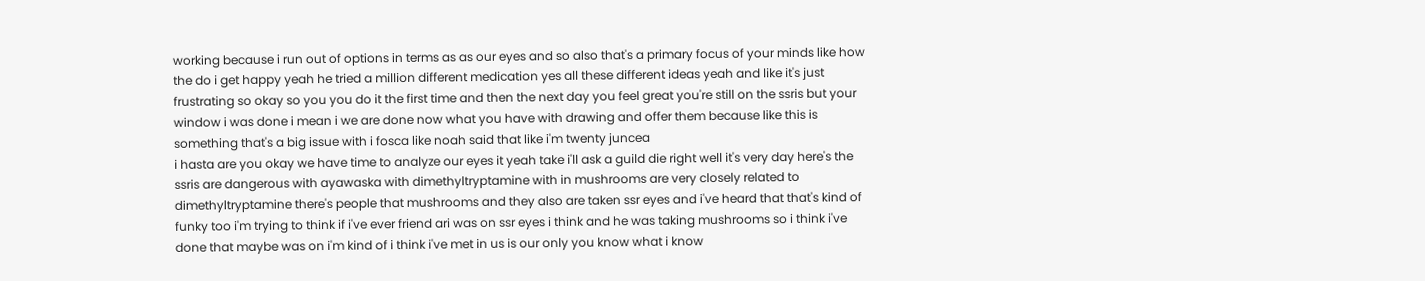working because i run out of options in terms as as our eyes and so also that's a primary focus of your minds like how the do i get happy yeah he tried a million different medication yes all these different ideas yeah and like it's just frustrating so okay so you you do it the first time and then the next day you feel great you're still on the ssris but your window i was done i mean i we are done now what you have with drawing and offer them because like this is something that's a big issue with i fosca like noah said that like i'm twenty juncea
i hasta are you okay we have time to analyze our eyes it yeah take i'll ask a guild die right well it's very day here's the ssris are dangerous with ayawaska with dimethyltryptamine with in mushrooms are very closely related to dimethyltryptamine there's people that mushrooms and they also are taken ssr eyes and i've heard that that's kind of funky too i'm trying to think if i've ever friend ari was on ssr eyes i think and he was taking mushrooms so i think i've done that maybe was on i'm kind of i think i've met in us is our only you know what i know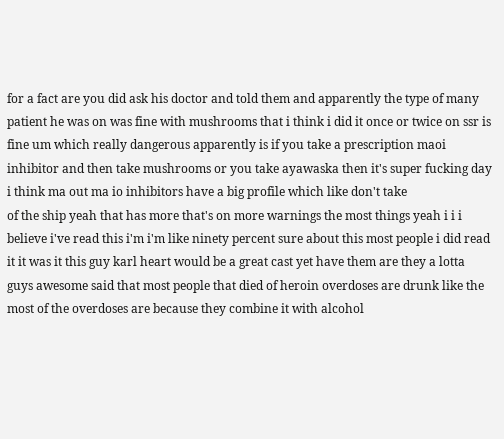for a fact are you did ask his doctor and told them and apparently the type of many patient he was on was fine with mushrooms that i think i did it once or twice on ssr is fine um which really dangerous apparently is if you take a prescription maoi inhibitor and then take mushrooms or you take ayawaska then it's super fucking day i think ma out ma io inhibitors have a big profile which like don't take
of the ship yeah that has more that's on more warnings the most things yeah i i i believe i've read this i'm i'm like ninety percent sure about this most people i did read it it was it this guy karl heart would be a great cast yet have them are they a lotta guys awesome said that most people that died of heroin overdoses are drunk like the most of the overdoses are because they combine it with alcohol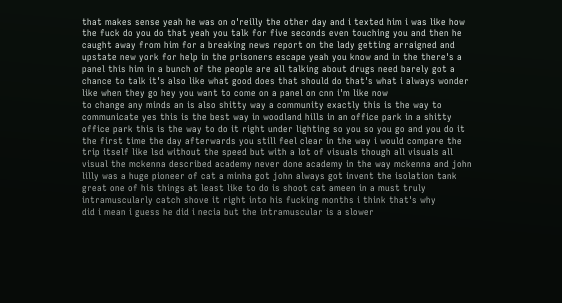that makes sense yeah he was on o'reilly the other day and i texted him i was like how the fuck do you do that yeah you talk for five seconds even touching you and then he caught away from him for a breaking news report on the lady getting arraigned and upstate new york for help in the prisoners escape yeah you know and in the there's a panel this him in a bunch of the people are all talking about drugs need barely got a chance to talk it's also like what good does that should do that's what i always wonder like when they go hey you want to come on a panel on cnn i'm like now
to change any minds an is also shitty way a community exactly this is the way to communicate yes this is the best way in woodland hills in an office park in a shitty office park this is the way to do it right under lighting so you so you go and you do it the first time the day afterwards you still feel clear in the way i would compare the trip itself like lsd without the speed but with a lot of visuals though all visuals all visual the mckenna described academy never done academy in the way mckenna and john lilly was a huge pioneer of cat a minha got john always got invent the isolation tank great one of his things at least like to do is shoot cat ameen in a must truly intramuscularly catch shove it right into his fucking months i think that's why
did i mean i guess he did i necia but the intramuscular is a slower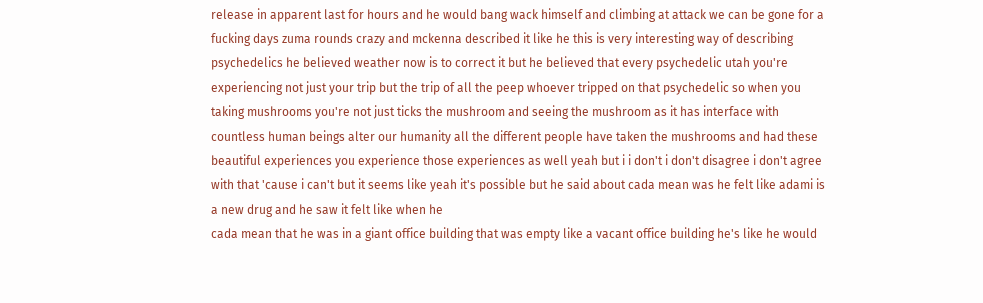release in apparent last for hours and he would bang wack himself and climbing at attack we can be gone for a fucking days zuma rounds crazy and mckenna described it like he this is very interesting way of describing psychedelics he believed weather now is to correct it but he believed that every psychedelic utah you're experiencing not just your trip but the trip of all the peep whoever tripped on that psychedelic so when you taking mushrooms you're not just ticks the mushroom and seeing the mushroom as it has interface with countless human beings alter our humanity all the different people have taken the mushrooms and had these beautiful experiences you experience those experiences as well yeah but i i don't i don't disagree i don't agree with that 'cause i can't but it seems like yeah it's possible but he said about cada mean was he felt like adami is a new drug and he saw it felt like when he
cada mean that he was in a giant office building that was empty like a vacant office building he's like he would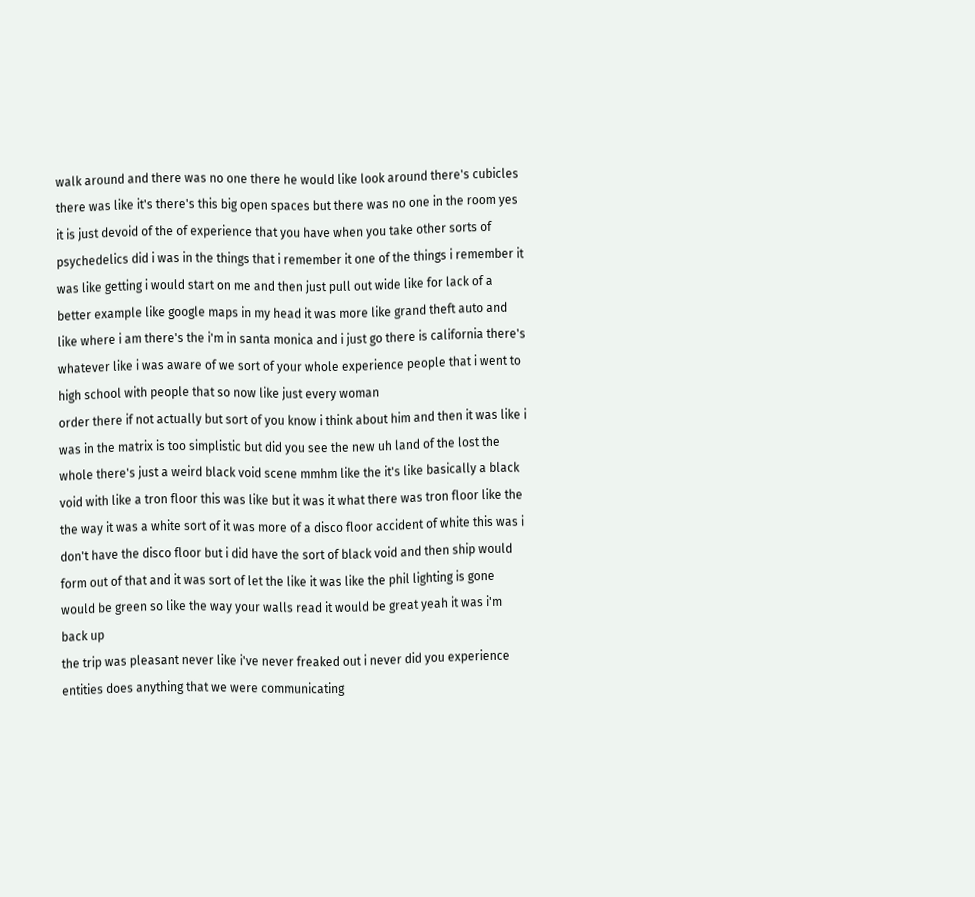walk around and there was no one there he would like look around there's cubicles there was like it's there's this big open spaces but there was no one in the room yes it is just devoid of the of experience that you have when you take other sorts of psychedelics did i was in the things that i remember it one of the things i remember it was like getting i would start on me and then just pull out wide like for lack of a better example like google maps in my head it was more like grand theft auto and like where i am there's the i'm in santa monica and i just go there is california there's whatever like i was aware of we sort of your whole experience people that i went to high school with people that so now like just every woman
order there if not actually but sort of you know i think about him and then it was like i was in the matrix is too simplistic but did you see the new uh land of the lost the whole there's just a weird black void scene mmhm like the it's like basically a black void with like a tron floor this was like but it was it what there was tron floor like the the way it was a white sort of it was more of a disco floor accident of white this was i don't have the disco floor but i did have the sort of black void and then ship would form out of that and it was sort of let the like it was like the phil lighting is gone would be green so like the way your walls read it would be great yeah it was i'm back up
the trip was pleasant never like i've never freaked out i never did you experience entities does anything that we were communicating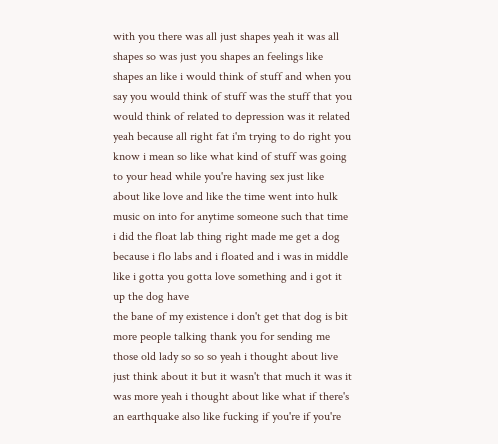with you there was all just shapes yeah it was all shapes so was just you shapes an feelings like shapes an like i would think of stuff and when you say you would think of stuff was the stuff that you would think of related to depression was it related yeah because all right fat i'm trying to do right you know i mean so like what kind of stuff was going to your head while you're having sex just like about like love and like the time went into hulk music on into for anytime someone such that time i did the float lab thing right made me get a dog because i flo labs and i floated and i was in middle like i gotta you gotta love something and i got it up the dog have
the bane of my existence i don't get that dog is bit more people talking thank you for sending me those old lady so so so yeah i thought about live just think about it but it wasn't that much it was it was more yeah i thought about like what if there's an earthquake also like fucking if you're if you're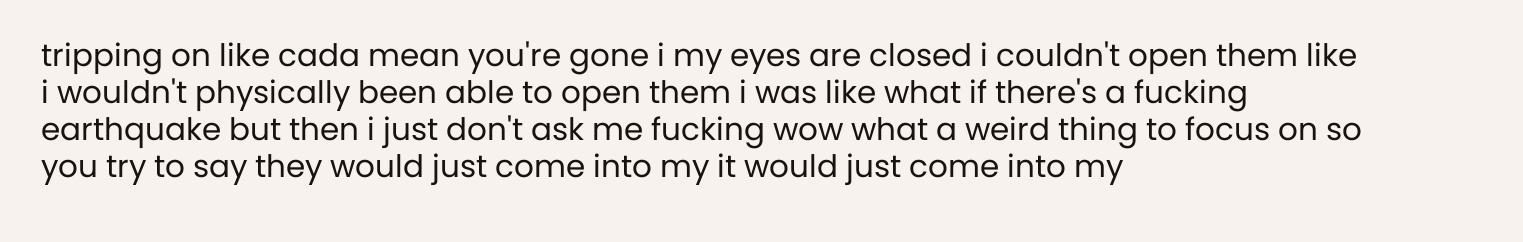tripping on like cada mean you're gone i my eyes are closed i couldn't open them like i wouldn't physically been able to open them i was like what if there's a fucking earthquake but then i just don't ask me fucking wow what a weird thing to focus on so you try to say they would just come into my it would just come into my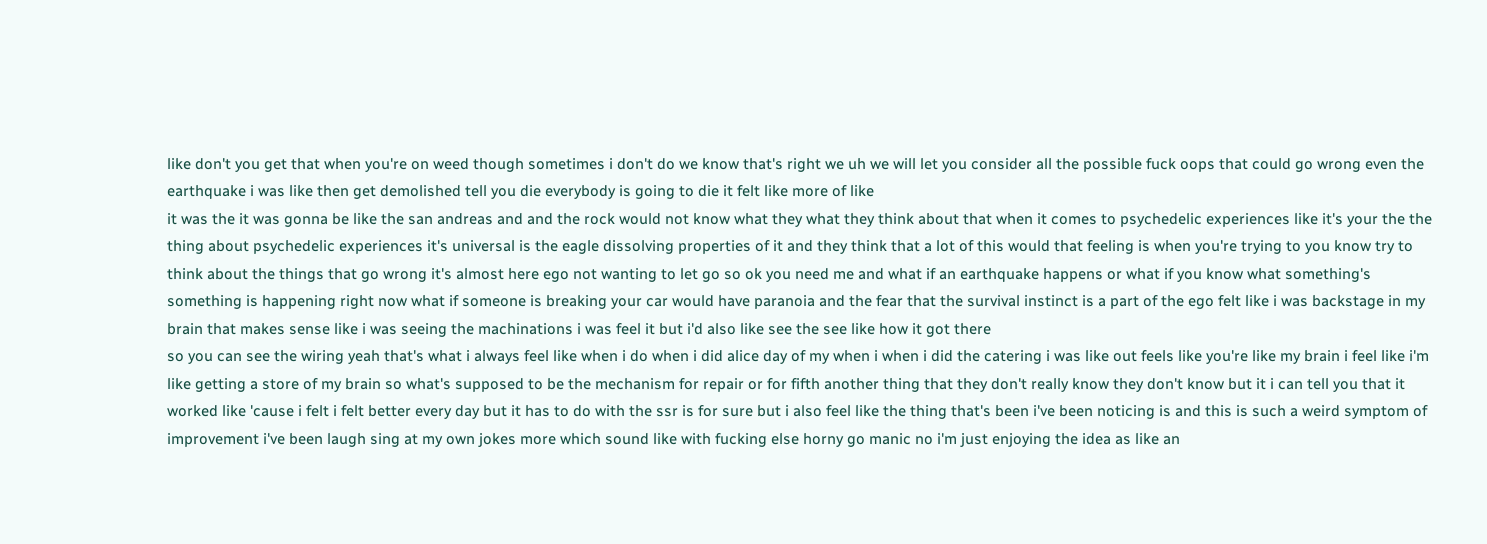like don't you get that when you're on weed though sometimes i don't do we know that's right we uh we will let you consider all the possible fuck oops that could go wrong even the earthquake i was like then get demolished tell you die everybody is going to die it felt like more of like
it was the it was gonna be like the san andreas and and the rock would not know what they what they think about that when it comes to psychedelic experiences like it's your the the thing about psychedelic experiences it's universal is the eagle dissolving properties of it and they think that a lot of this would that feeling is when you're trying to you know try to think about the things that go wrong it's almost here ego not wanting to let go so ok you need me and what if an earthquake happens or what if you know what something's something is happening right now what if someone is breaking your car would have paranoia and the fear that the survival instinct is a part of the ego felt like i was backstage in my brain that makes sense like i was seeing the machinations i was feel it but i'd also like see the see like how it got there
so you can see the wiring yeah that's what i always feel like when i do when i did alice day of my when i when i did the catering i was like out feels like you're like my brain i feel like i'm like getting a store of my brain so what's supposed to be the mechanism for repair or for fifth another thing that they don't really know they don't know but it i can tell you that it worked like 'cause i felt i felt better every day but it has to do with the ssr is for sure but i also feel like the thing that's been i've been noticing is and this is such a weird symptom of improvement i've been laugh sing at my own jokes more which sound like with fucking else horny go manic no i'm just enjoying the idea as like an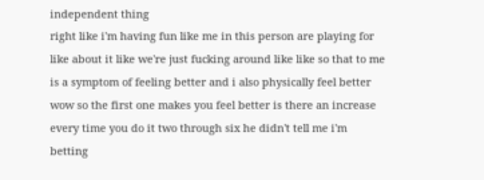independent thing
right like i'm having fun like me in this person are playing for like about it like we're just fucking around like like so that to me is a symptom of feeling better and i also physically feel better wow so the first one makes you feel better is there an increase every time you do it two through six he didn't tell me i'm betting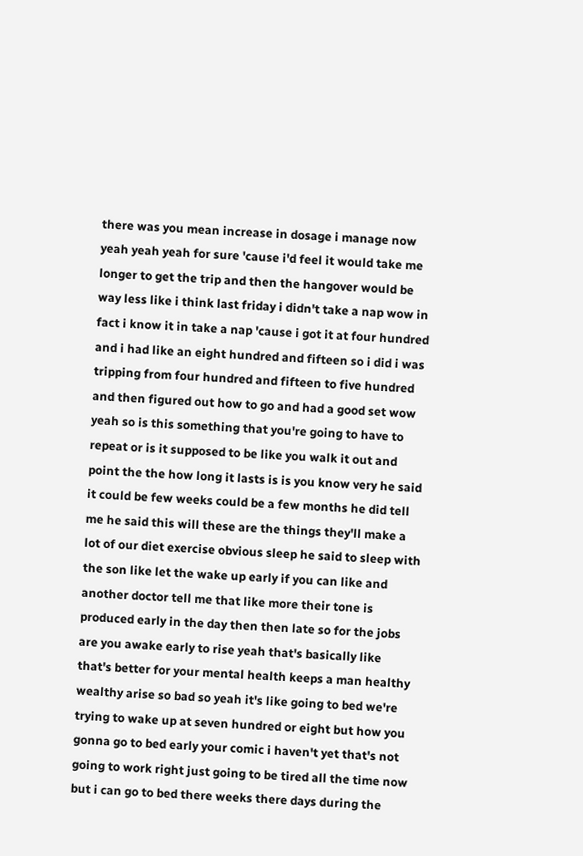there was you mean increase in dosage i manage now yeah yeah yeah for sure 'cause i'd feel it would take me longer to get the trip and then the hangover would be way less like i think last friday i didn't take a nap wow in fact i know it in take a nap 'cause i got it at four hundred and i had like an eight hundred and fifteen so i did i was tripping from four hundred and fifteen to five hundred and then figured out how to go and had a good set wow
yeah so is this something that you're going to have to repeat or is it supposed to be like you walk it out and point the the how long it lasts is is you know very he said it could be few weeks could be a few months he did tell me he said this will these are the things they'll make a lot of our diet exercise obvious sleep he said to sleep with the son like let the wake up early if you can like and another doctor tell me that like more their tone is produced early in the day then then late so for the jobs are you awake early to rise yeah that's basically like that's better for your mental health keeps a man healthy wealthy arise so bad so yeah it's like going to bed we're trying to wake up at seven hundred or eight but how you gonna go to bed early your comic i haven't yet that's not going to work right just going to be tired all the time now but i can go to bed there weeks there days during the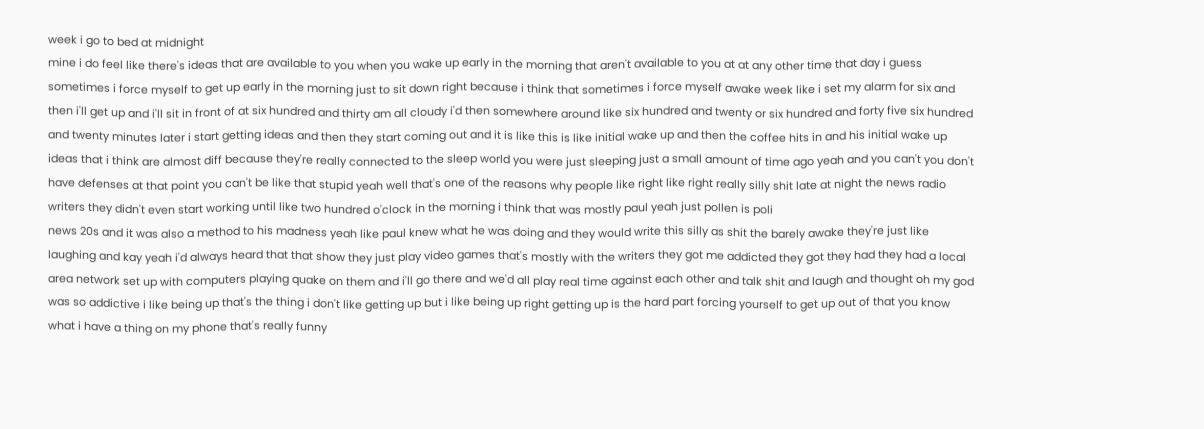week i go to bed at midnight
mine i do feel like there's ideas that are available to you when you wake up early in the morning that aren't available to you at at any other time that day i guess sometimes i force myself to get up early in the morning just to sit down right because i think that sometimes i force myself awake week like i set my alarm for six and then i'll get up and i'll sit in front of at six hundred and thirty am all cloudy i'd then somewhere around like six hundred and twenty or six hundred and forty five six hundred and twenty minutes later i start getting ideas and then they start coming out and it is like this is like initial wake up and then the coffee hits in and his initial wake up ideas that i think are almost diff because they're really connected to the sleep world you were just sleeping just a small amount of time ago yeah and you can't you don't have defenses at that point you can't be like that stupid yeah well that's one of the reasons why people like right like right really silly shit late at night the news radio writers they didn't even start working until like two hundred o'clock in the morning i think that was mostly paul yeah just pollen is poli
news 20s and it was also a method to his madness yeah like paul knew what he was doing and they would write this silly as shit the barely awake they're just like laughing and kay yeah i'd always heard that that show they just play video games that's mostly with the writers they got me addicted they got they had they had a local area network set up with computers playing quake on them and i'll go there and we'd all play real time against each other and talk shit and laugh and thought oh my god was so addictive i like being up that's the thing i don't like getting up but i like being up right getting up is the hard part forcing yourself to get up out of that you know what i have a thing on my phone that's really funny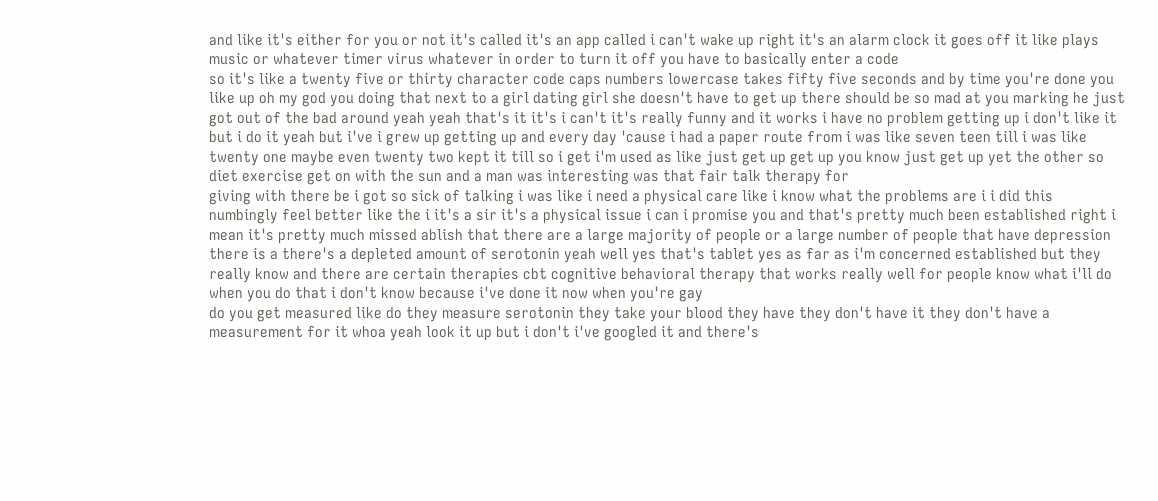and like it's either for you or not it's called it's an app called i can't wake up right it's an alarm clock it goes off it like plays music or whatever timer virus whatever in order to turn it off you have to basically enter a code
so it's like a twenty five or thirty character code caps numbers lowercase takes fifty five seconds and by time you're done you like up oh my god you doing that next to a girl dating girl she doesn't have to get up there should be so mad at you marking he just got out of the bad around yeah yeah that's it it's i can't it's really funny and it works i have no problem getting up i don't like it but i do it yeah but i've i grew up getting up and every day 'cause i had a paper route from i was like seven teen till i was like twenty one maybe even twenty two kept it till so i get i'm used as like just get up get up you know just get up yet the other so diet exercise get on with the sun and a man was interesting was that fair talk therapy for
giving with there be i got so sick of talking i was like i need a physical care like i know what the problems are i i did this numbingly feel better like the i it's a sir it's a physical issue i can i promise you and that's pretty much been established right i mean it's pretty much missed ablish that there are a large majority of people or a large number of people that have depression there is a there's a depleted amount of serotonin yeah well yes that's tablet yes as far as i'm concerned established but they really know and there are certain therapies cbt cognitive behavioral therapy that works really well for people know what i'll do when you do that i don't know because i've done it now when you're gay
do you get measured like do they measure serotonin they take your blood they have they don't have it they don't have a measurement for it whoa yeah look it up but i don't i've googled it and there's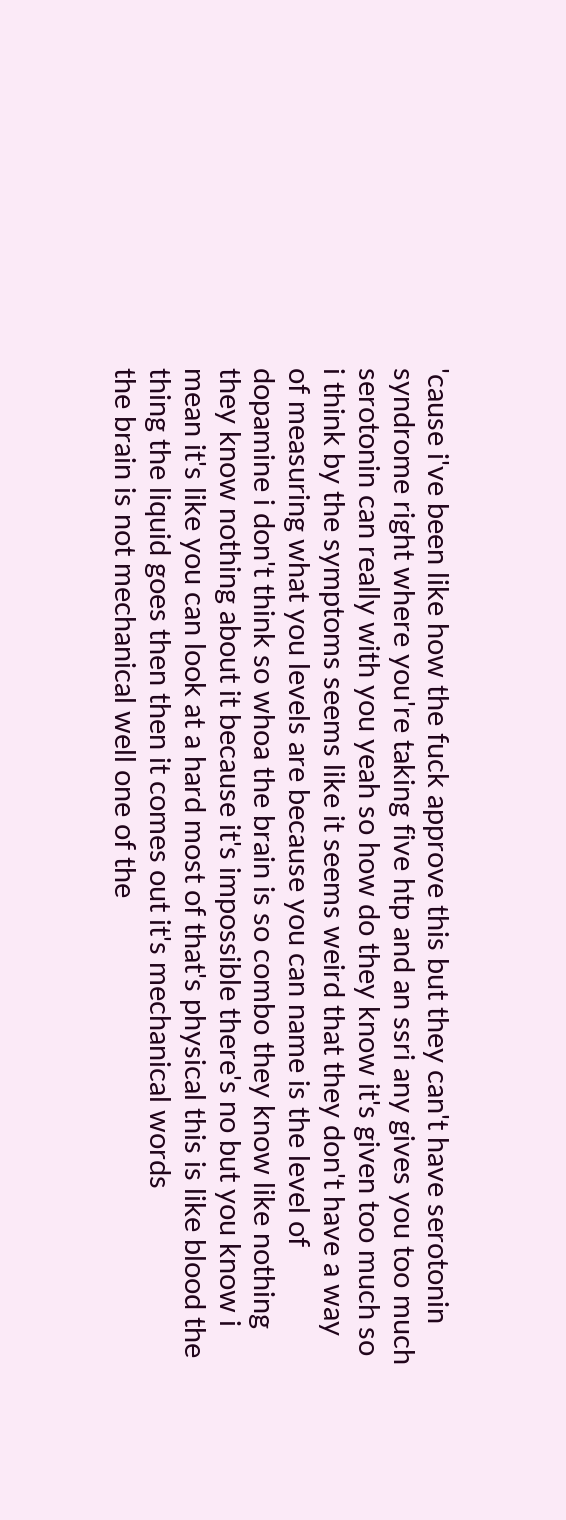'cause i've been like how the fuck approve this but they can't have serotonin syndrome right where you're taking five htp and an ssri any gives you too much serotonin can really with you yeah so how do they know it's given too much so i think by the symptoms seems like it seems weird that they don't have a way of measuring what you levels are because you can name is the level of dopamine i don't think so whoa the brain is so combo they know like nothing they know nothing about it because it's impossible there's no but you know i mean it's like you can look at a hard most of that's physical this is like blood the thing the liquid goes then then it comes out it's mechanical words
the brain is not mechanical well one of the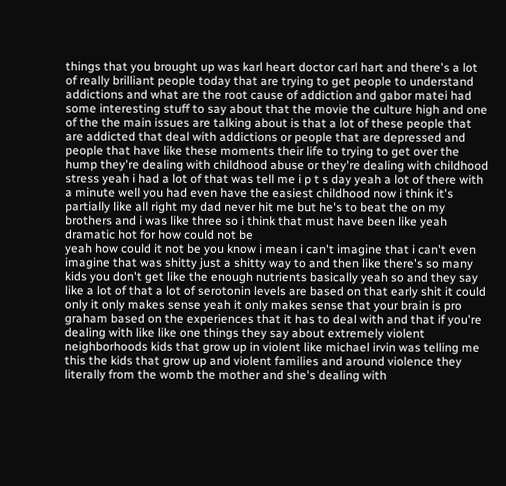things that you brought up was karl heart doctor carl hart and there's a lot of really brilliant people today that are trying to get people to understand addictions and what are the root cause of addiction and gabor matei had some interesting stuff to say about that the movie the culture high and one of the the main issues are talking about is that a lot of these people that are addicted that deal with addictions or people that are depressed and people that have like these moments their life to trying to get over the hump they're dealing with childhood abuse or they're dealing with childhood stress yeah i had a lot of that was tell me i p t s day yeah a lot of there with a minute well you had even have the easiest childhood now i think it's partially like all right my dad never hit me but he's to beat the on my brothers and i was like three so i think that must have been like yeah dramatic hot for how could not be
yeah how could it not be you know i mean i can't imagine that i can't even imagine that was shitty just a shitty way to and then like there's so many kids you don't get like the enough nutrients basically yeah so and they say like a lot of that a lot of serotonin levels are based on that early shit it could only it only makes sense yeah it only makes sense that your brain is pro graham based on the experiences that it has to deal with and that if you're dealing with like like one things they say about extremely violent neighborhoods kids that grow up in violent like michael irvin was telling me this the kids that grow up and violent families and around violence they literally from the womb the mother and she's dealing with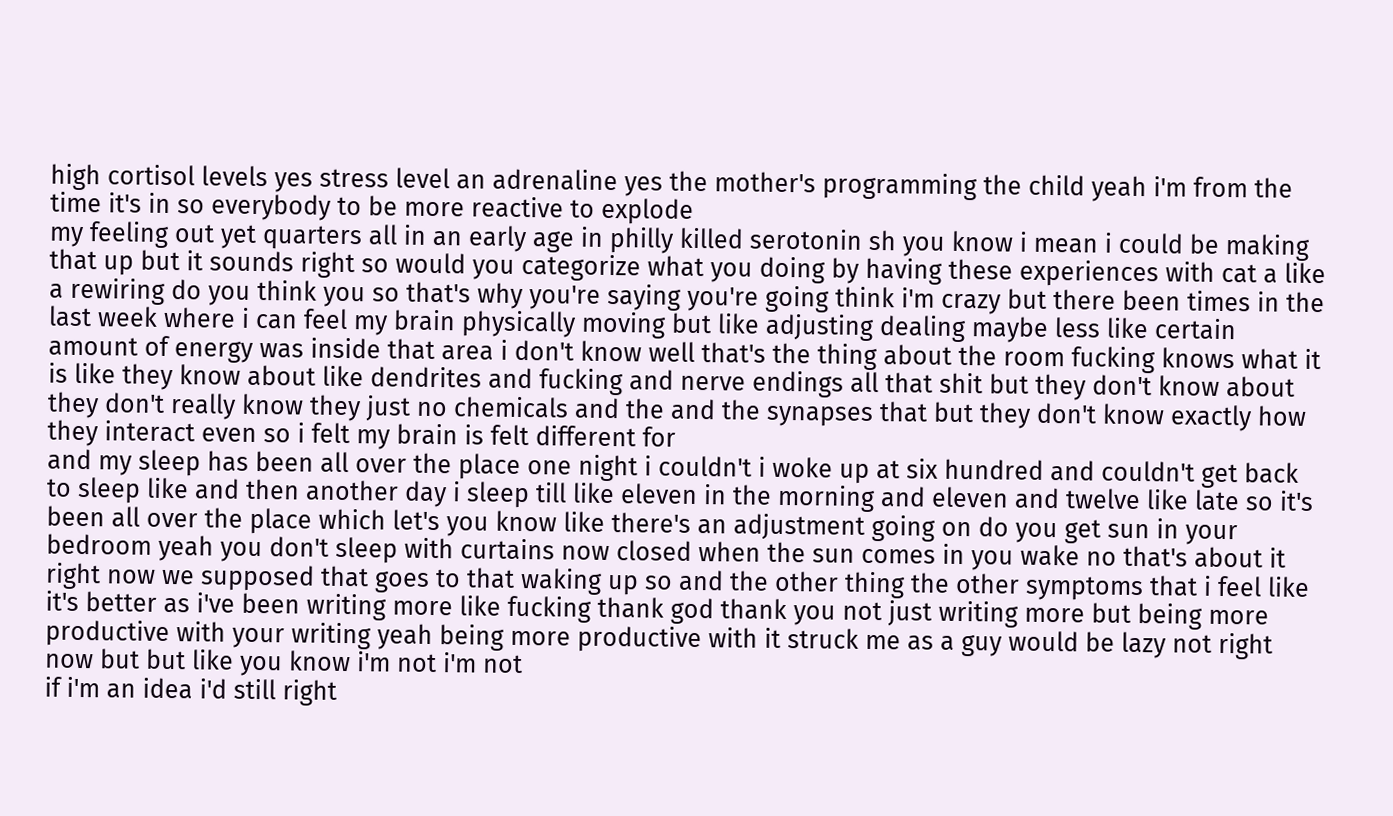high cortisol levels yes stress level an adrenaline yes the mother's programming the child yeah i'm from the time it's in so everybody to be more reactive to explode
my feeling out yet quarters all in an early age in philly killed serotonin sh you know i mean i could be making that up but it sounds right so would you categorize what you doing by having these experiences with cat a like a rewiring do you think you so that's why you're saying you're going think i'm crazy but there been times in the last week where i can feel my brain physically moving but like adjusting dealing maybe less like certain amount of energy was inside that area i don't know well that's the thing about the room fucking knows what it is like they know about like dendrites and fucking and nerve endings all that shit but they don't know about they don't really know they just no chemicals and the and the synapses that but they don't know exactly how they interact even so i felt my brain is felt different for
and my sleep has been all over the place one night i couldn't i woke up at six hundred and couldn't get back to sleep like and then another day i sleep till like eleven in the morning and eleven and twelve like late so it's been all over the place which let's you know like there's an adjustment going on do you get sun in your bedroom yeah you don't sleep with curtains now closed when the sun comes in you wake no that's about it right now we supposed that goes to that waking up so and the other thing the other symptoms that i feel like it's better as i've been writing more like fucking thank god thank you not just writing more but being more productive with your writing yeah being more productive with it struck me as a guy would be lazy not right now but but like you know i'm not i'm not
if i'm an idea i'd still right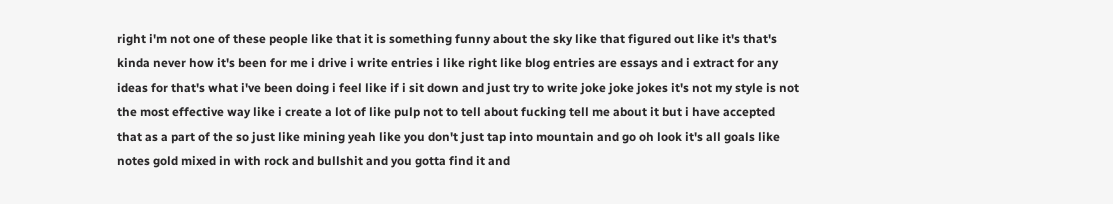right i'm not one of these people like that it is something funny about the sky like that figured out like it's that's kinda never how it's been for me i drive i write entries i like right like blog entries are essays and i extract for any ideas for that's what i've been doing i feel like if i sit down and just try to write joke joke jokes it's not my style is not the most effective way like i create a lot of like pulp not to tell about fucking tell me about it but i have accepted that as a part of the so just like mining yeah like you don't just tap into mountain and go oh look it's all goals like notes gold mixed in with rock and bullshit and you gotta find it and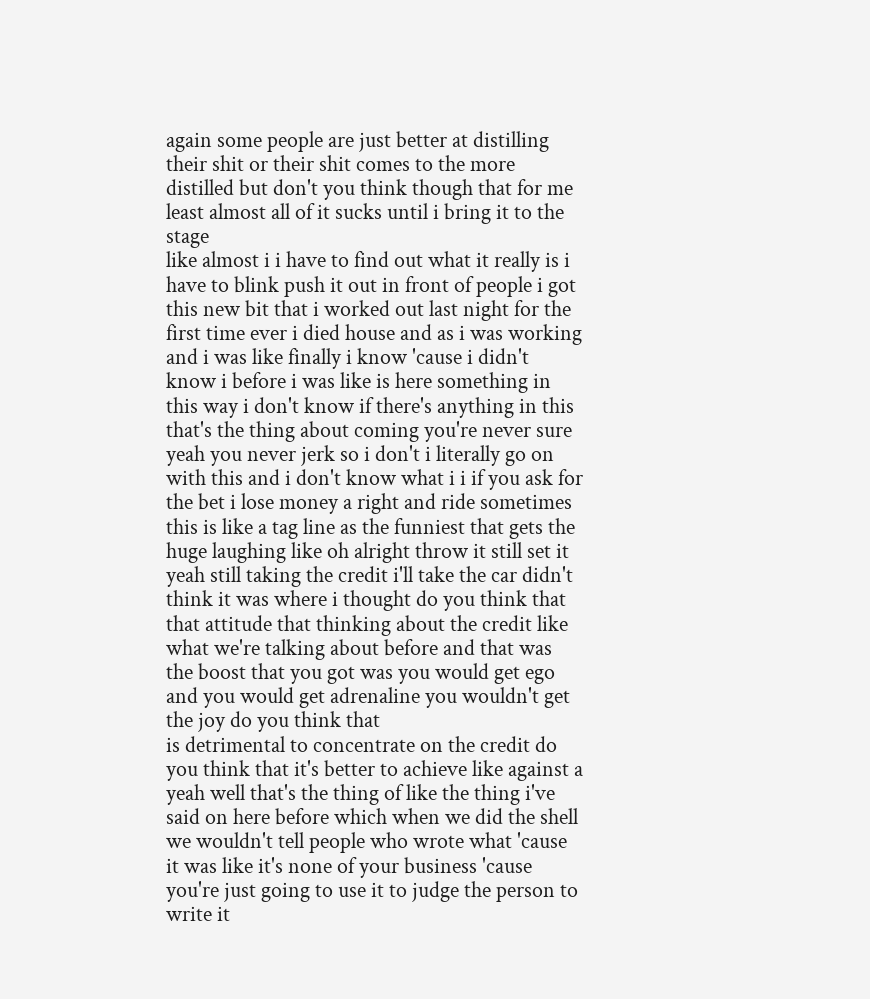again some people are just better at distilling their shit or their shit comes to the more distilled but don't you think though that for me least almost all of it sucks until i bring it to the stage
like almost i i have to find out what it really is i have to blink push it out in front of people i got this new bit that i worked out last night for the first time ever i died house and as i was working and i was like finally i know 'cause i didn't know i before i was like is here something in this way i don't know if there's anything in this that's the thing about coming you're never sure yeah you never jerk so i don't i literally go on with this and i don't know what i i if you ask for the bet i lose money a right and ride sometimes this is like a tag line as the funniest that gets the huge laughing like oh alright throw it still set it yeah still taking the credit i'll take the car didn't think it was where i thought do you think that that attitude that thinking about the credit like what we're talking about before and that was the boost that you got was you would get ego and you would get adrenaline you wouldn't get the joy do you think that
is detrimental to concentrate on the credit do you think that it's better to achieve like against a yeah well that's the thing of like the thing i've said on here before which when we did the shell we wouldn't tell people who wrote what 'cause it was like it's none of your business 'cause you're just going to use it to judge the person to write it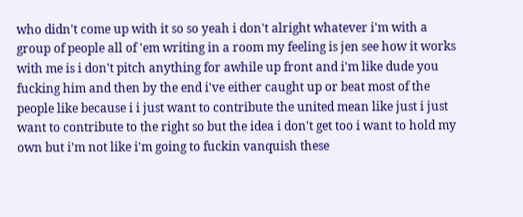who didn't come up with it so so yeah i don't alright whatever i'm with a group of people all of 'em writing in a room my feeling is jen see how it works with me is i don't pitch anything for awhile up front and i'm like dude you fucking him and then by the end i've either caught up or beat most of the people like because i i just want to contribute the united mean like just i just want to contribute to the right so but the idea i don't get too i want to hold my own but i'm not like i'm going to fuckin vanquish these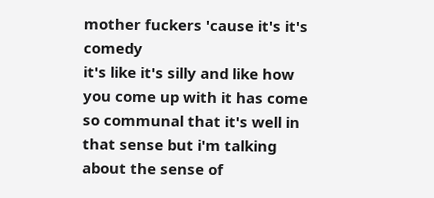mother fuckers 'cause it's it's comedy
it's like it's silly and like how you come up with it has come so communal that it's well in that sense but i'm talking about the sense of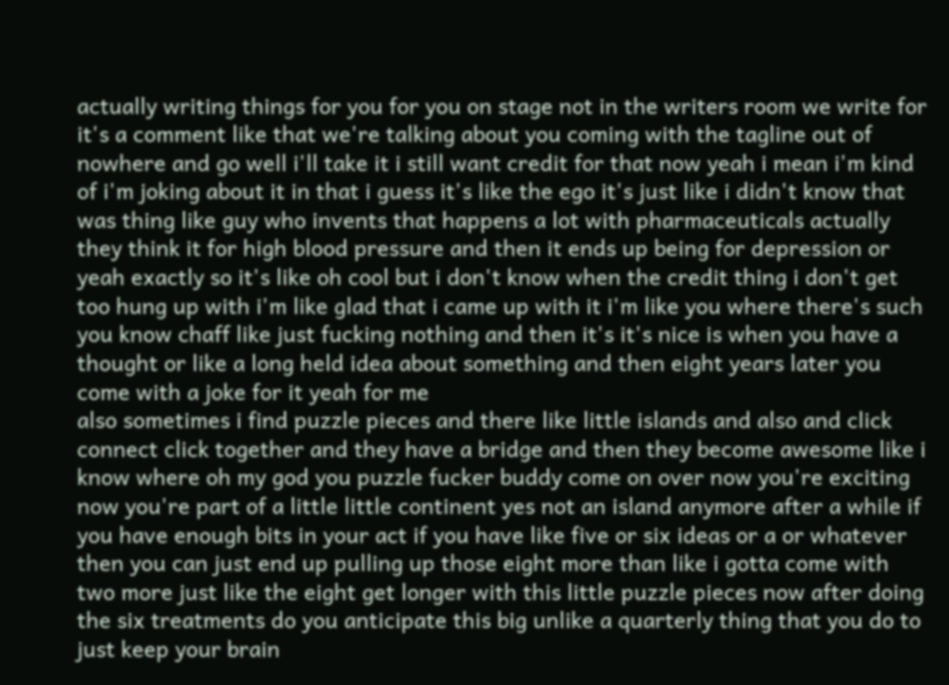actually writing things for you for you on stage not in the writers room we write for it's a comment like that we're talking about you coming with the tagline out of nowhere and go well i'll take it i still want credit for that now yeah i mean i'm kind of i'm joking about it in that i guess it's like the ego it's just like i didn't know that was thing like guy who invents that happens a lot with pharmaceuticals actually they think it for high blood pressure and then it ends up being for depression or yeah exactly so it's like oh cool but i don't know when the credit thing i don't get too hung up with i'm like glad that i came up with it i'm like you where there's such you know chaff like just fucking nothing and then it's it's nice is when you have a thought or like a long held idea about something and then eight years later you come with a joke for it yeah for me
also sometimes i find puzzle pieces and there like little islands and also and click connect click together and they have a bridge and then they become awesome like i know where oh my god you puzzle fucker buddy come on over now you're exciting now you're part of a little little continent yes not an island anymore after a while if you have enough bits in your act if you have like five or six ideas or a or whatever then you can just end up pulling up those eight more than like i gotta come with two more just like the eight get longer with this little puzzle pieces now after doing the six treatments do you anticipate this big unlike a quarterly thing that you do to just keep your brain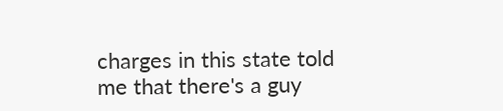charges in this state told me that there's a guy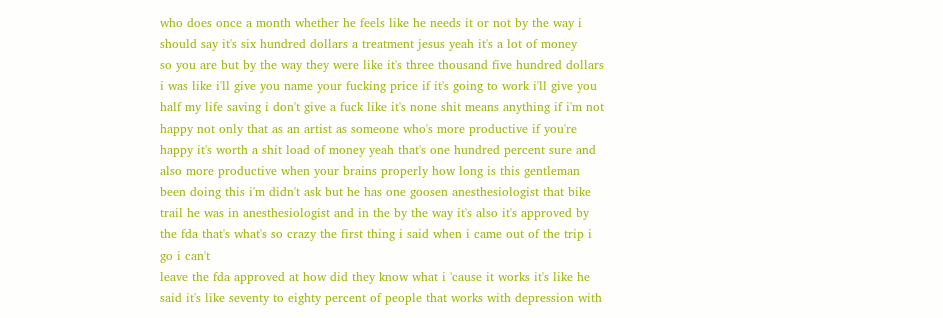who does once a month whether he feels like he needs it or not by the way i should say it's six hundred dollars a treatment jesus yeah it's a lot of money
so you are but by the way they were like it's three thousand five hundred dollars i was like i'll give you name your fucking price if it's going to work i'll give you half my life saving i don't give a fuck like it's none shit means anything if i'm not happy not only that as an artist as someone who's more productive if you're happy it's worth a shit load of money yeah that's one hundred percent sure and also more productive when your brains properly how long is this gentleman been doing this i'm didn't ask but he has one goosen anesthesiologist that bike trail he was in anesthesiologist and in the by the way it's also it's approved by the fda that's what's so crazy the first thing i said when i came out of the trip i go i can't
leave the fda approved at how did they know what i 'cause it works it's like he said it's like seventy to eighty percent of people that works with depression with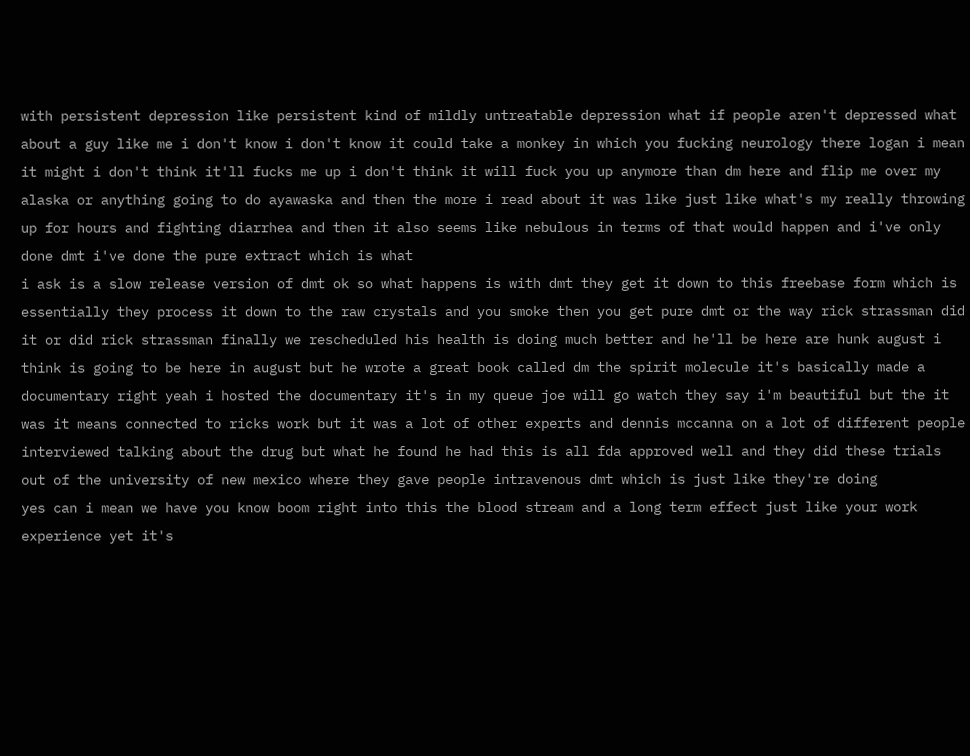with persistent depression like persistent kind of mildly untreatable depression what if people aren't depressed what about a guy like me i don't know i don't know it could take a monkey in which you fucking neurology there logan i mean it might i don't think it'll fucks me up i don't think it will fuck you up anymore than dm here and flip me over my alaska or anything going to do ayawaska and then the more i read about it was like just like what's my really throwing up for hours and fighting diarrhea and then it also seems like nebulous in terms of that would happen and i've only done dmt i've done the pure extract which is what
i ask is a slow release version of dmt ok so what happens is with dmt they get it down to this freebase form which is essentially they process it down to the raw crystals and you smoke then you get pure dmt or the way rick strassman did it or did rick strassman finally we rescheduled his health is doing much better and he'll be here are hunk august i think is going to be here in august but he wrote a great book called dm the spirit molecule it's basically made a documentary right yeah i hosted the documentary it's in my queue joe will go watch they say i'm beautiful but the it was it means connected to ricks work but it was a lot of other experts and dennis mccanna on a lot of different people interviewed talking about the drug but what he found he had this is all fda approved well and they did these trials out of the university of new mexico where they gave people intravenous dmt which is just like they're doing
yes can i mean we have you know boom right into this the blood stream and a long term effect just like your work experience yet it's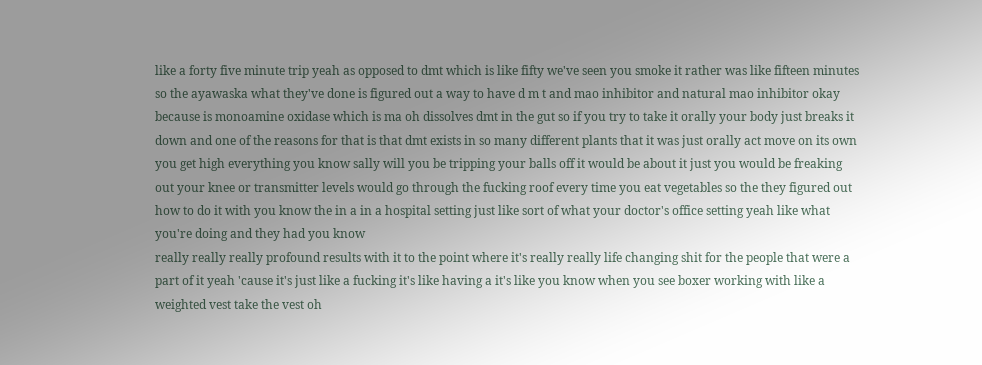like a forty five minute trip yeah as opposed to dmt which is like fifty we've seen you smoke it rather was like fifteen minutes so the ayawaska what they've done is figured out a way to have d m t and mao inhibitor and natural mao inhibitor okay because is monoamine oxidase which is ma oh dissolves dmt in the gut so if you try to take it orally your body just breaks it down and one of the reasons for that is that dmt exists in so many different plants that it was just orally act move on its own you get high everything you know sally will you be tripping your balls off it would be about it just you would be freaking out your knee or transmitter levels would go through the fucking roof every time you eat vegetables so the they figured out how to do it with you know the in a in a hospital setting just like sort of what your doctor's office setting yeah like what you're doing and they had you know
really really really profound results with it to the point where it's really really life changing shit for the people that were a part of it yeah 'cause it's just like a fucking it's like having a it's like you know when you see boxer working with like a weighted vest take the vest oh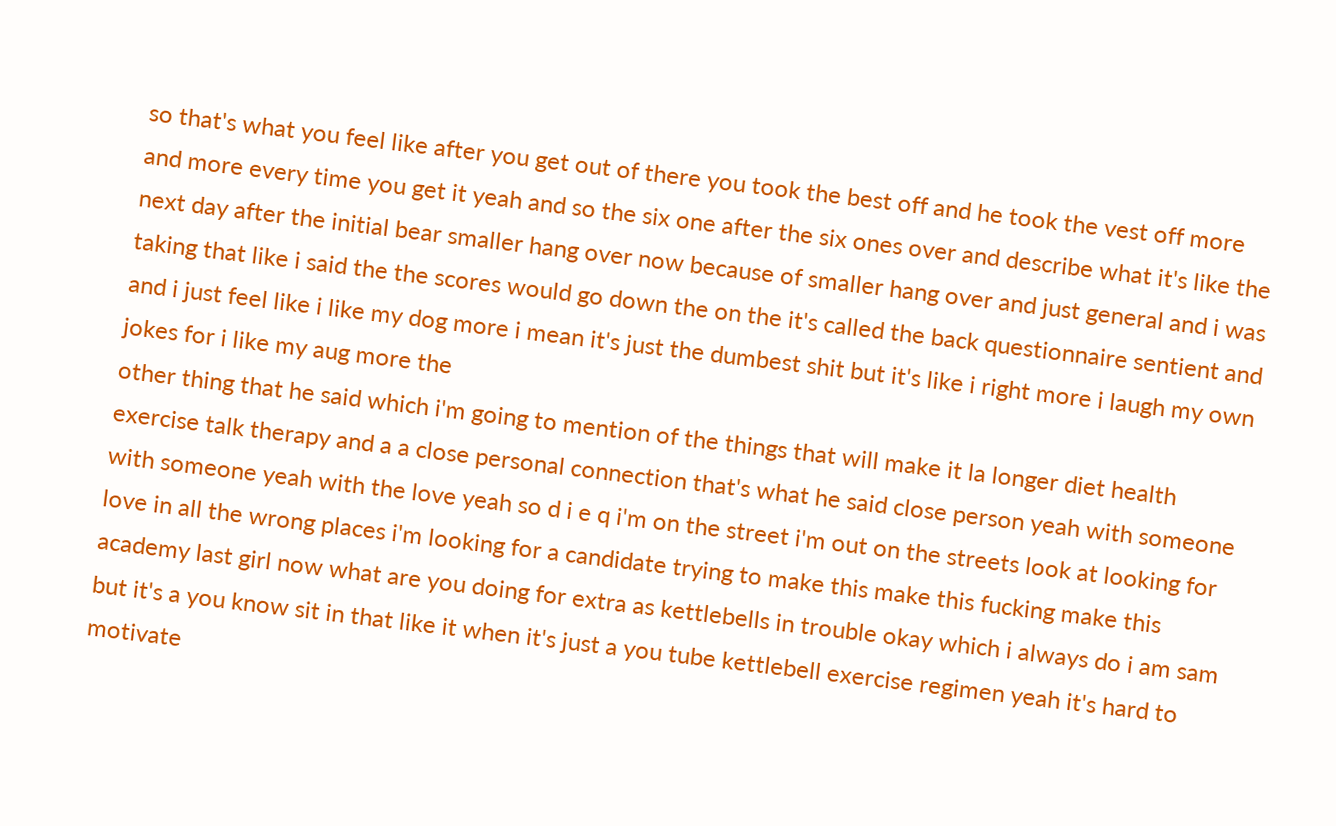so that's what you feel like after you get out of there you took the best off and he took the vest off more and more every time you get it yeah and so the six one after the six ones over and describe what it's like the next day after the initial bear smaller hang over now because of smaller hang over and just general and i was taking that like i said the the scores would go down the on the it's called the back questionnaire sentient and and i just feel like i like my dog more i mean it's just the dumbest shit but it's like i right more i laugh my own jokes for i like my aug more the
other thing that he said which i'm going to mention of the things that will make it la longer diet health exercise talk therapy and a a close personal connection that's what he said close person yeah with someone with someone yeah with the love yeah so d i e q i'm on the street i'm out on the streets look at looking for love in all the wrong places i'm looking for a candidate trying to make this make this fucking make this academy last girl now what are you doing for extra as kettlebells in trouble okay which i always do i am sam but it's a you know sit in that like it when it's just a you tube kettlebell exercise regimen yeah it's hard to motivate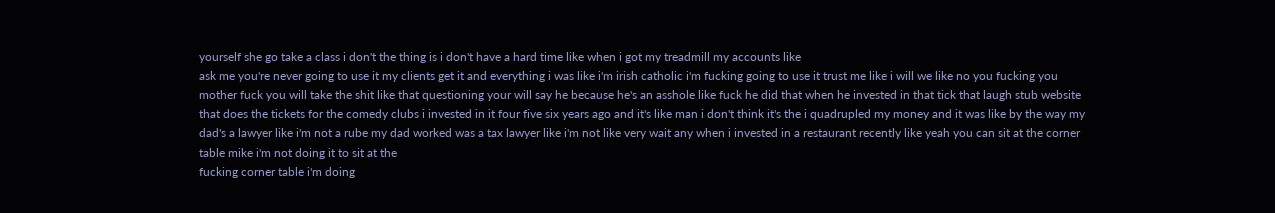yourself she go take a class i don't the thing is i don't have a hard time like when i got my treadmill my accounts like
ask me you're never going to use it my clients get it and everything i was like i'm irish catholic i'm fucking going to use it trust me like i will we like no you fucking you mother fuck you will take the shit like that questioning your will say he because he's an asshole like fuck he did that when he invested in that tick that laugh stub website that does the tickets for the comedy clubs i invested in it four five six years ago and it's like man i don't think it's the i quadrupled my money and it was like by the way my dad's a lawyer like i'm not a rube my dad worked was a tax lawyer like i'm not like very wait any when i invested in a restaurant recently like yeah you can sit at the corner table mike i'm not doing it to sit at the
fucking corner table i'm doing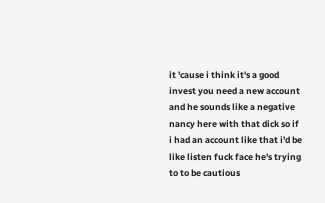it 'cause i think it's a good invest you need a new account and he sounds like a negative nancy here with that dick so if i had an account like that i'd be like listen fuck face he's trying to to be cautious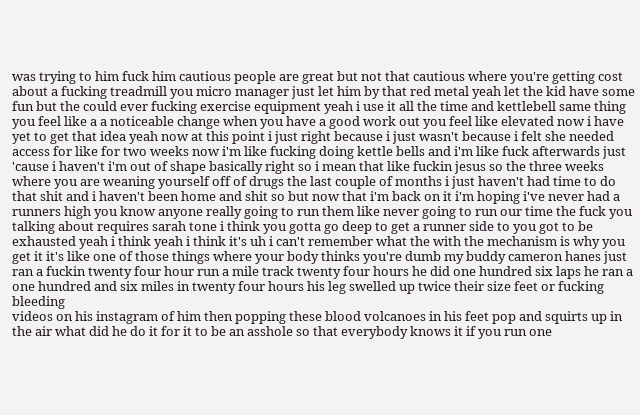was trying to him fuck him cautious people are great but not that cautious where you're getting cost about a fucking treadmill you micro manager just let him by that red metal yeah let the kid have some fun but the could ever fucking exercise equipment yeah i use it all the time and kettlebell same thing you feel like a a noticeable change when you have a good work out you feel like elevated now i have yet to get that idea yeah now at this point i just right because i just wasn't because i felt she needed access for like for two weeks now i'm like fucking doing kettle bells and i'm like fuck afterwards just
'cause i haven't i'm out of shape basically right so i mean that like fuckin jesus so the three weeks where you are weaning yourself off of drugs the last couple of months i just haven't had time to do that shit and i haven't been home and shit so but now that i'm back on it i'm hoping i've never had a runners high you know anyone really going to run them like never going to run our time the fuck you talking about requires sarah tone i think you gotta go deep to get a runner side to you got to be exhausted yeah i think yeah i think it's uh i can't remember what the with the mechanism is why you get it it's like one of those things where your body thinks you're dumb my buddy cameron hanes just ran a fuckin twenty four hour run a mile track twenty four hours he did one hundred six laps he ran a one hundred and six miles in twenty four hours his leg swelled up twice their size feet or fucking bleeding
videos on his instagram of him then popping these blood volcanoes in his feet pop and squirts up in the air what did he do it for it to be an asshole so that everybody knows it if you run one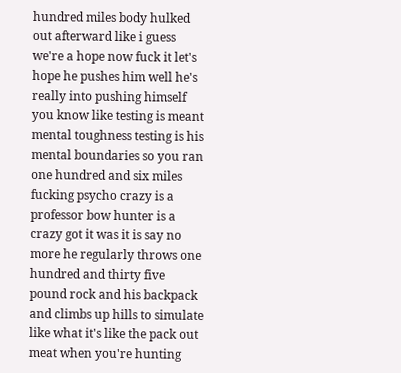hundred miles body hulked out afterward like i guess we're a hope now fuck it let's hope he pushes him well he's really into pushing himself you know like testing is meant mental toughness testing is his mental boundaries so you ran one hundred and six miles fucking psycho crazy is a professor bow hunter is a crazy got it was it is say no more he regularly throws one hundred and thirty five pound rock and his backpack and climbs up hills to simulate like what it's like the pack out meat when you're hunting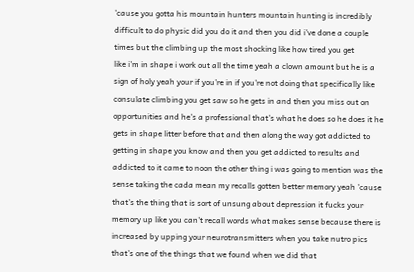'cause you gotta his mountain hunters mountain hunting is incredibly difficult to do physic did you do it and then you did i've done a couple times but the climbing up the most shocking like how tired you get
like i'm in shape i work out all the time yeah a clown amount but he is a sign of holy yeah your if you're in if you're not doing that specifically like consulate climbing you get saw so he gets in and then you miss out on opportunities and he's a professional that's what he does so he does it he gets in shape litter before that and then along the way got addicted to getting in shape you know and then you get addicted to results and addicted to it came to noon the other thing i was going to mention was the sense taking the cada mean my recalls gotten better memory yeah 'cause that's the thing that is sort of unsung about depression it fucks your memory up like you can't recall words what makes sense because there is increased by upping your neurotransmitters when you take nutro pics that's one of the things that we found when we did that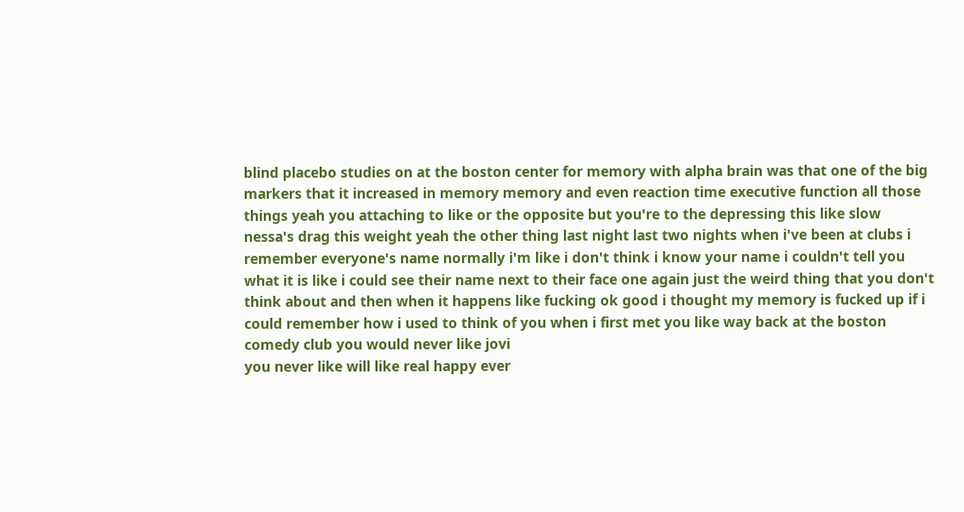blind placebo studies on at the boston center for memory with alpha brain was that one of the big markers that it increased in memory memory and even reaction time executive function all those things yeah you attaching to like or the opposite but you're to the depressing this like slow nessa's drag this weight yeah the other thing last night last two nights when i've been at clubs i remember everyone's name normally i'm like i don't think i know your name i couldn't tell you what it is like i could see their name next to their face one again just the weird thing that you don't think about and then when it happens like fucking ok good i thought my memory is fucked up if i could remember how i used to think of you when i first met you like way back at the boston comedy club you would never like jovi
you never like will like real happy ever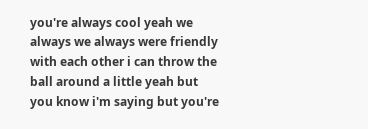you're always cool yeah we always we always were friendly with each other i can throw the ball around a little yeah but you know i'm saying but you're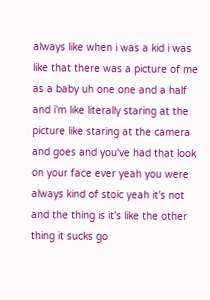always like when i was a kid i was like that there was a picture of me as a baby uh one one and a half and i'm like literally staring at the picture like staring at the camera and goes and you've had that look on your face ever yeah you were always kind of stoic yeah it's not and the thing is it's like the other thing it sucks go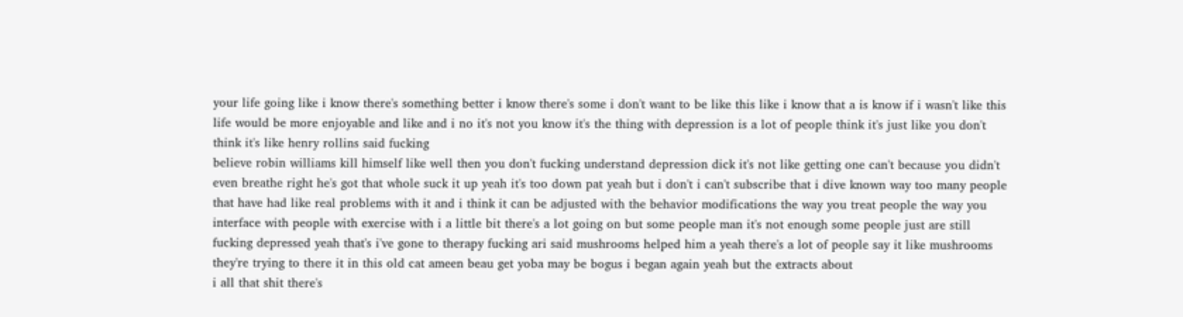your life going like i know there's something better i know there's some i don't want to be like this like i know that a is know if i wasn't like this life would be more enjoyable and like and i no it's not you know it's the thing with depression is a lot of people think it's just like you don't think it's like henry rollins said fucking
believe robin williams kill himself like well then you don't fucking understand depression dick it's not like getting one can't because you didn't even breathe right he's got that whole suck it up yeah it's too down pat yeah but i don't i can't subscribe that i dive known way too many people that have had like real problems with it and i think it can be adjusted with the behavior modifications the way you treat people the way you interface with people with exercise with i a little bit there's a lot going on but some people man it's not enough some people just are still fucking depressed yeah that's i've gone to therapy fucking ari said mushrooms helped him a yeah there's a lot of people say it like mushrooms they're trying to there it in this old cat ameen beau get yoba may be bogus i began again yeah but the extracts about
i all that shit there's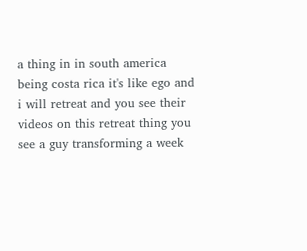a thing in in south america being costa rica it's like ego and i will retreat and you see their videos on this retreat thing you see a guy transforming a week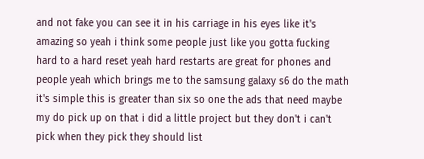and not fake you can see it in his carriage in his eyes like it's amazing so yeah i think some people just like you gotta fucking hard to a hard reset yeah hard restarts are great for phones and people yeah which brings me to the samsung galaxy s6 do the math it's simple this is greater than six so one the ads that need maybe my do pick up on that i did a little project but they don't i can't pick when they pick they should list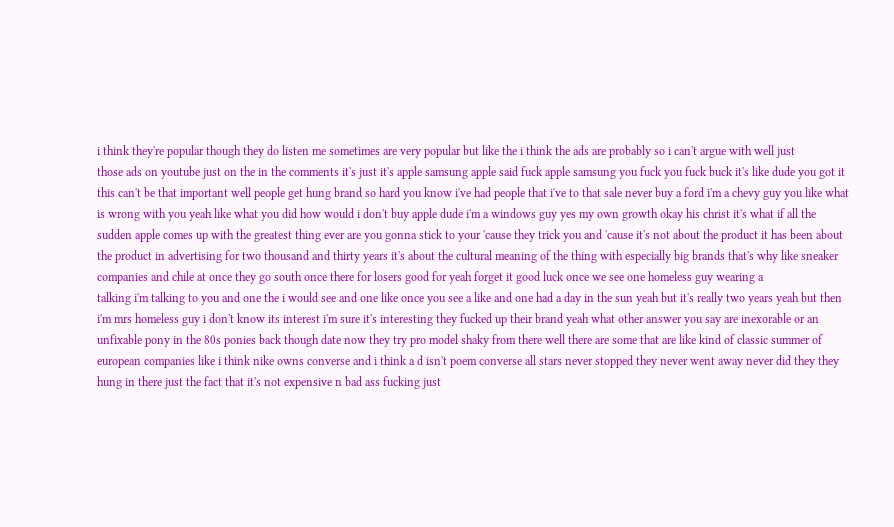i think they're popular though they do listen me sometimes are very popular but like the i think the ads are probably so i can't argue with well just
those ads on youtube just on the in the comments it's just it's apple samsung apple said fuck apple samsung you fuck you fuck buck it's like dude you got it this can't be that important well people get hung brand so hard you know i've had people that i've to that sale never buy a ford i'm a chevy guy you like what is wrong with you yeah like what you did how would i don't buy apple dude i'm a windows guy yes my own growth okay his christ it's what if all the sudden apple comes up with the greatest thing ever are you gonna stick to your 'cause they trick you and 'cause it's not about the product it has been about the product in advertising for two thousand and thirty years it's about the cultural meaning of the thing with especially big brands that's why like sneaker companies and chile at once they go south once there for losers good for yeah forget it good luck once we see one homeless guy wearing a
talking i'm talking to you and one the i would see and one like once you see a like and one had a day in the sun yeah but it's really two years yeah but then i'm mrs homeless guy i don't know its interest i'm sure it's interesting they fucked up their brand yeah what other answer you say are inexorable or an unfixable pony in the 80s ponies back though date now they try pro model shaky from there well there are some that are like kind of classic summer of european companies like i think nike owns converse and i think a d isn't poem converse all stars never stopped they never went away never did they they hung in there just the fact that it's not expensive n bad ass fucking just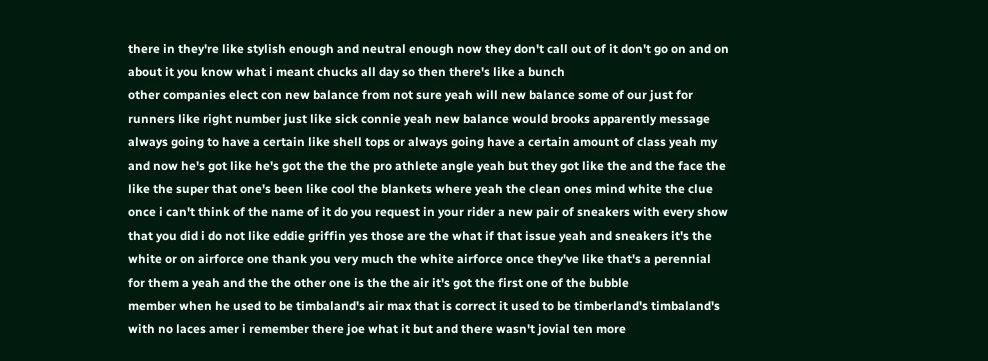there in they're like stylish enough and neutral enough now they don't call out of it don't go on and on about it you know what i meant chucks all day so then there's like a bunch
other companies elect con new balance from not sure yeah will new balance some of our just for runners like right number just like sick connie yeah new balance would brooks apparently message always going to have a certain like shell tops or always going have a certain amount of class yeah my and now he's got like he's got the the the pro athlete angle yeah but they got like the and the face the like the super that one's been like cool the blankets where yeah the clean ones mind white the clue once i can't think of the name of it do you request in your rider a new pair of sneakers with every show that you did i do not like eddie griffin yes those are the what if that issue yeah and sneakers it's the white or on airforce one thank you very much the white airforce once they've like that's a perennial for them a yeah and the the other one is the the air it's got the first one of the bubble
member when he used to be timbaland's air max that is correct it used to be timberland's timbaland's with no laces amer i remember there joe what it but and there wasn't jovial ten more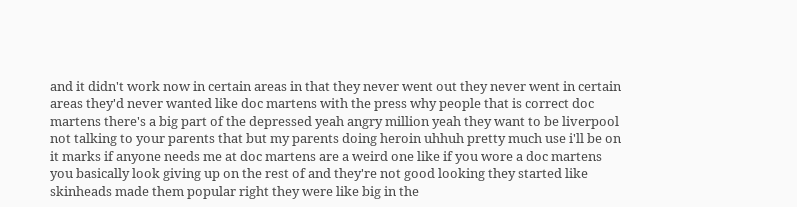and it didn't work now in certain areas in that they never went out they never went in certain areas they'd never wanted like doc martens with the press why people that is correct doc martens there's a big part of the depressed yeah angry million yeah they want to be liverpool not talking to your parents that but my parents doing heroin uhhuh pretty much use i'll be on it marks if anyone needs me at doc martens are a weird one like if you wore a doc martens you basically look giving up on the rest of and they're not good looking they started like skinheads made them popular right they were like big in the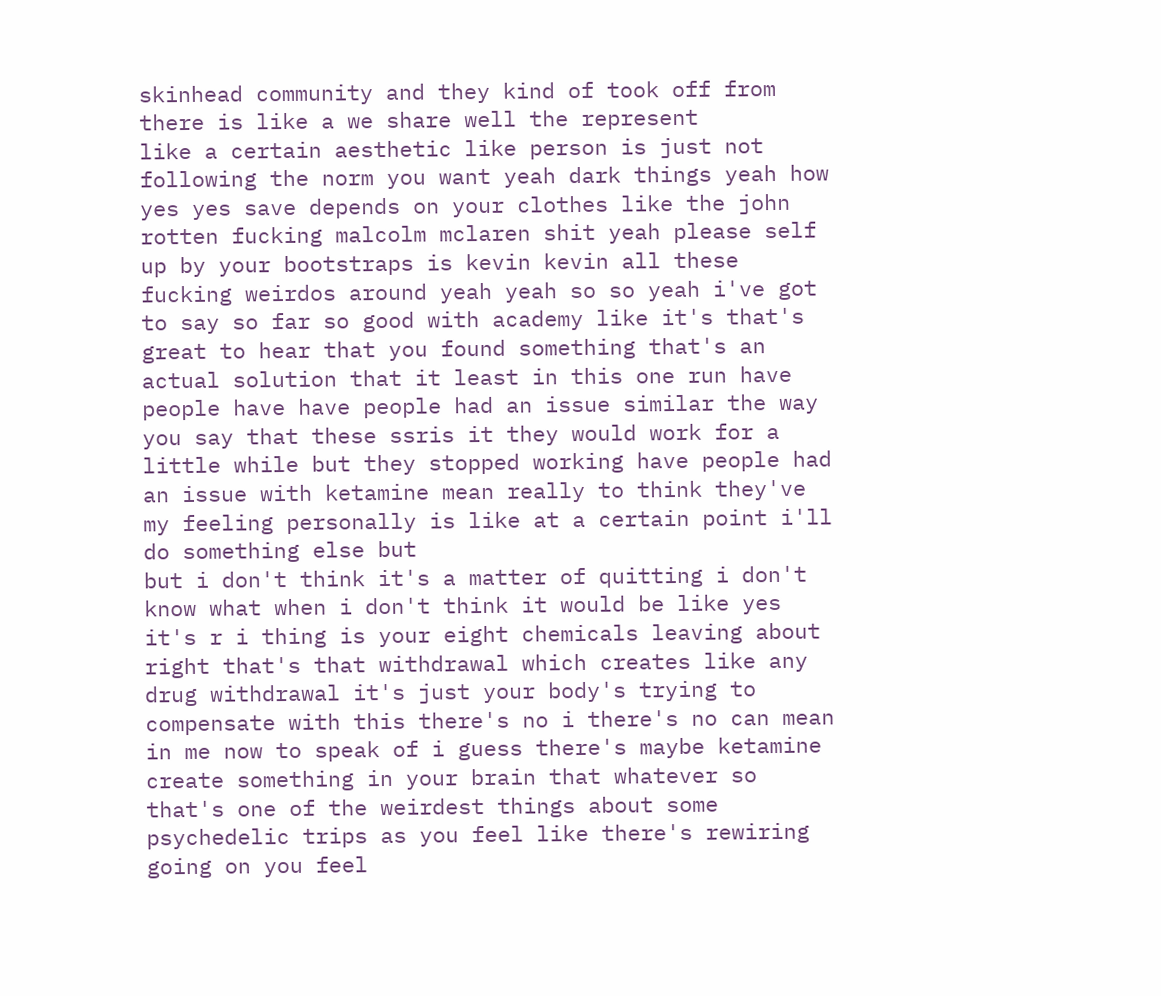skinhead community and they kind of took off from there is like a we share well the represent
like a certain aesthetic like person is just not following the norm you want yeah dark things yeah how yes yes save depends on your clothes like the john rotten fucking malcolm mclaren shit yeah please self up by your bootstraps is kevin kevin all these fucking weirdos around yeah yeah so so yeah i've got to say so far so good with academy like it's that's great to hear that you found something that's an actual solution that it least in this one run have people have have people had an issue similar the way you say that these ssris it they would work for a little while but they stopped working have people had an issue with ketamine mean really to think they've my feeling personally is like at a certain point i'll do something else but
but i don't think it's a matter of quitting i don't know what when i don't think it would be like yes it's r i thing is your eight chemicals leaving about right that's that withdrawal which creates like any drug withdrawal it's just your body's trying to compensate with this there's no i there's no can mean in me now to speak of i guess there's maybe ketamine create something in your brain that whatever so that's one of the weirdest things about some psychedelic trips as you feel like there's rewiring going on you feel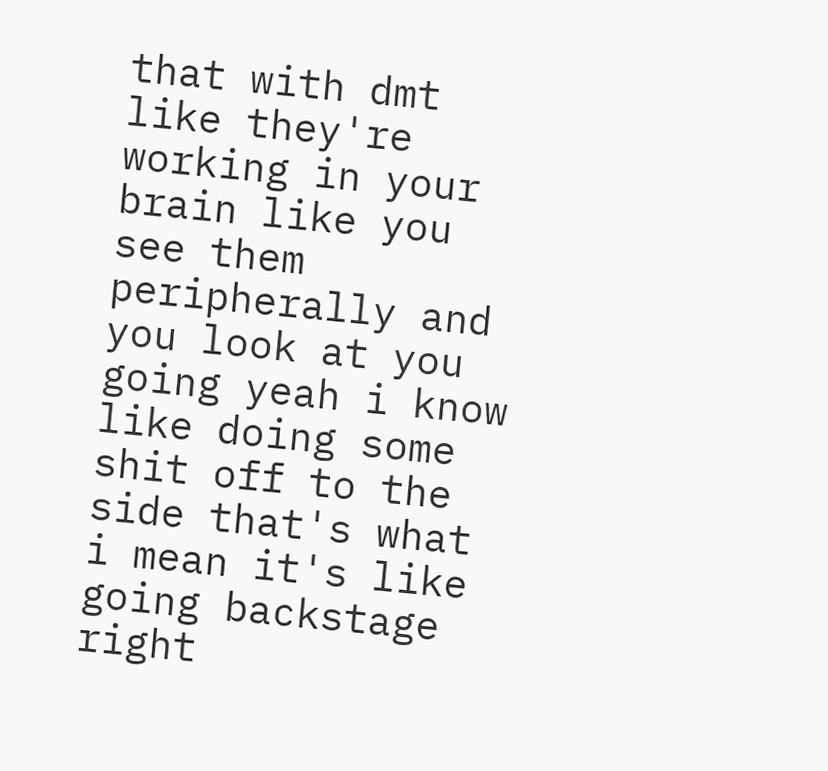that with dmt like they're working in your brain like you see them peripherally and you look at you going yeah i know like doing some shit off to the side that's what i mean it's like going backstage right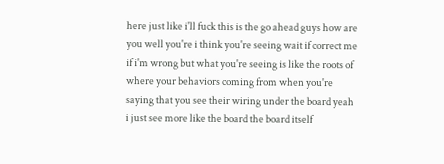here just like i'll fuck this is the go ahead guys how are you well you're i think you're seeing wait if correct me if i'm wrong but what you're seeing is like the roots of where your behaviors coming from when you're saying that you see their wiring under the board yeah
i just see more like the board the board itself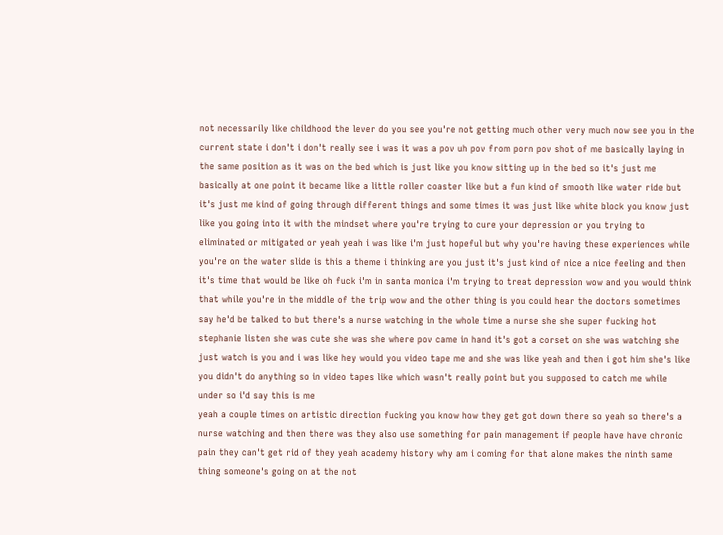not necessarily like childhood the lever do you see you're not getting much other very much now see you in the current state i don't i don't really see i was it was a pov uh pov from porn pov shot of me basically laying in the same position as it was on the bed which is just like you know sitting up in the bed so it's just me basically at one point it became like a little roller coaster like but a fun kind of smooth like water ride but it's just me kind of going through different things and some times it was just like white block you know just like you going into it with the mindset where you're trying to cure your depression or you trying to
eliminated or mitigated or yeah yeah i was like i'm just hopeful but why you're having these experiences while you're on the water slide is this a theme i thinking are you just it's just kind of nice a nice feeling and then it's time that would be like oh fuck i'm in santa monica i'm trying to treat depression wow and you would think that while you're in the middle of the trip wow and the other thing is you could hear the doctors sometimes say he'd be talked to but there's a nurse watching in the whole time a nurse she she super fucking hot stephanie listen she was cute she was she where pov came in hand it's got a corset on she was watching she just watch is you and i was like hey would you video tape me and she was like yeah and then i got him she's like you didn't do anything so in video tapes like which wasn't really point but you supposed to catch me while under so i'd say this is me
yeah a couple times on artistic direction fucking you know how they get got down there so yeah so there's a nurse watching and then there was they also use something for pain management if people have have chronic pain they can't get rid of they yeah academy history why am i coming for that alone makes the ninth same thing someone's going on at the not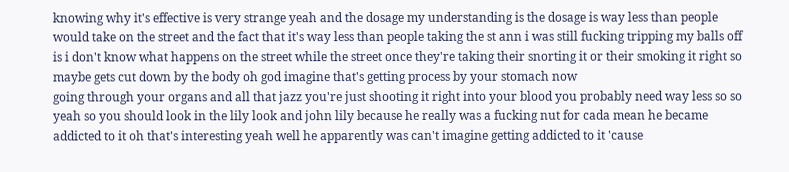knowing why it's effective is very strange yeah and the dosage my understanding is the dosage is way less than people would take on the street and the fact that it's way less than people taking the st ann i was still fucking tripping my balls off is i don't know what happens on the street while the street once they're taking their snorting it or their smoking it right so maybe gets cut down by the body oh god imagine that's getting process by your stomach now
going through your organs and all that jazz you're just shooting it right into your blood you probably need way less so so yeah so you should look in the lily look and john lily because he really was a fucking nut for cada mean he became addicted to it oh that's interesting yeah well he apparently was can't imagine getting addicted to it 'cause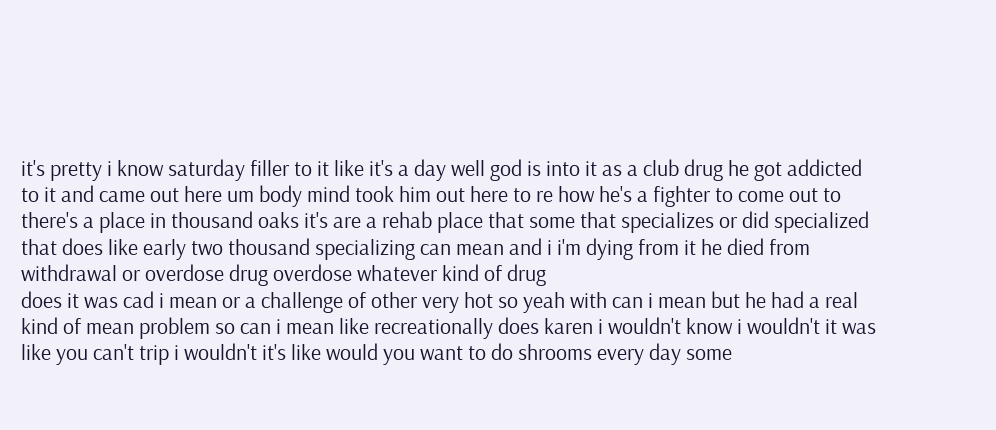it's pretty i know saturday filler to it like it's a day well god is into it as a club drug he got addicted to it and came out here um body mind took him out here to re how he's a fighter to come out to there's a place in thousand oaks it's are a rehab place that some that specializes or did specialized that does like early two thousand specializing can mean and i i'm dying from it he died from withdrawal or overdose drug overdose whatever kind of drug
does it was cad i mean or a challenge of other very hot so yeah with can i mean but he had a real kind of mean problem so can i mean like recreationally does karen i wouldn't know i wouldn't it was like you can't trip i wouldn't it's like would you want to do shrooms every day some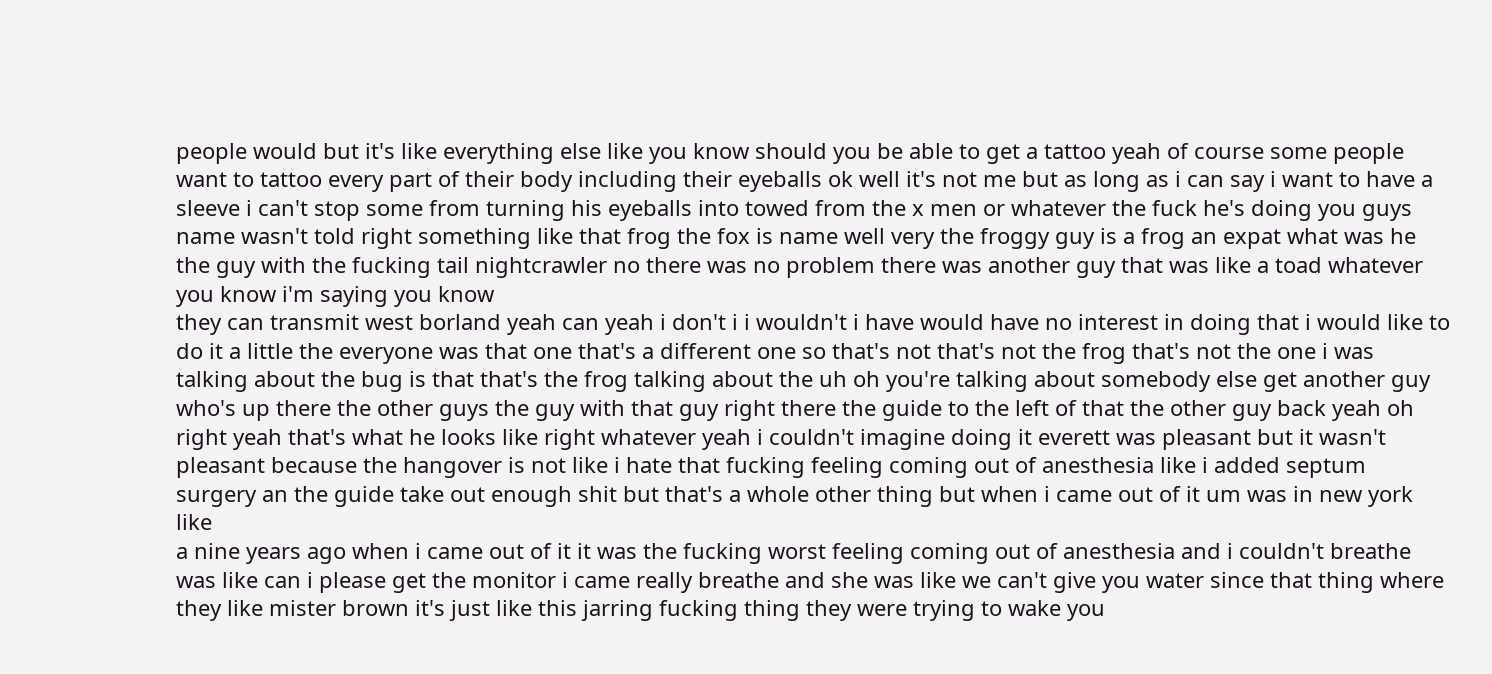people would but it's like everything else like you know should you be able to get a tattoo yeah of course some people want to tattoo every part of their body including their eyeballs ok well it's not me but as long as i can say i want to have a sleeve i can't stop some from turning his eyeballs into towed from the x men or whatever the fuck he's doing you guys name wasn't told right something like that frog the fox is name well very the froggy guy is a frog an expat what was he the guy with the fucking tail nightcrawler no there was no problem there was another guy that was like a toad whatever you know i'm saying you know
they can transmit west borland yeah can yeah i don't i i wouldn't i have would have no interest in doing that i would like to do it a little the everyone was that one that's a different one so that's not that's not the frog that's not the one i was talking about the bug is that that's the frog talking about the uh oh you're talking about somebody else get another guy who's up there the other guys the guy with that guy right there the guide to the left of that the other guy back yeah oh right yeah that's what he looks like right whatever yeah i couldn't imagine doing it everett was pleasant but it wasn't pleasant because the hangover is not like i hate that fucking feeling coming out of anesthesia like i added septum surgery an the guide take out enough shit but that's a whole other thing but when i came out of it um was in new york like
a nine years ago when i came out of it it was the fucking worst feeling coming out of anesthesia and i couldn't breathe was like can i please get the monitor i came really breathe and she was like we can't give you water since that thing where they like mister brown it's just like this jarring fucking thing they were trying to wake you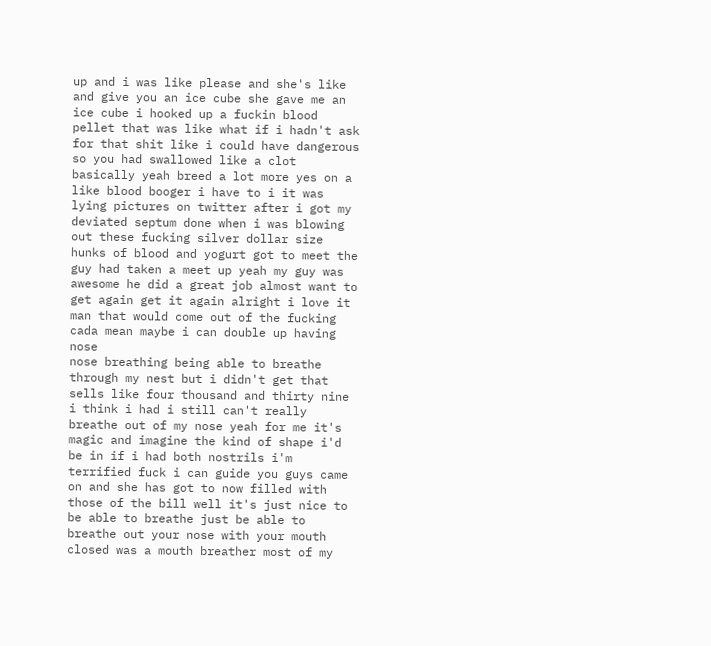up and i was like please and she's like and give you an ice cube she gave me an ice cube i hooked up a fuckin blood pellet that was like what if i hadn't ask for that shit like i could have dangerous so you had swallowed like a clot basically yeah breed a lot more yes on a like blood booger i have to i it was lying pictures on twitter after i got my deviated septum done when i was blowing out these fucking silver dollar size hunks of blood and yogurt got to meet the guy had taken a meet up yeah my guy was awesome he did a great job almost want to get again get it again alright i love it man that would come out of the fucking cada mean maybe i can double up having nose
nose breathing being able to breathe through my nest but i didn't get that sells like four thousand and thirty nine i think i had i still can't really breathe out of my nose yeah for me it's magic and imagine the kind of shape i'd be in if i had both nostrils i'm terrified fuck i can guide you guys came on and she has got to now filled with those of the bill well it's just nice to be able to breathe just be able to breathe out your nose with your mouth closed was a mouth breather most of my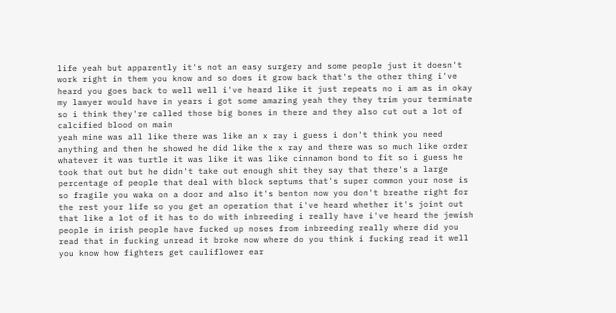life yeah but apparently it's not an easy surgery and some people just it doesn't work right in them you know and so does it grow back that's the other thing i've heard you goes back to well well i've heard like it just repeats no i am as in okay my lawyer would have in years i got some amazing yeah they they trim your terminate so i think they're called those big bones in there and they also cut out a lot of calcified blood on main
yeah mine was all like there was like an x ray i guess i don't think you need anything and then he showed he did like the x ray and there was so much like order whatever it was turtle it was like it was like cinnamon bond to fit so i guess he took that out but he didn't take out enough shit they say that there's a large percentage of people that deal with block septums that's super common your nose is so fragile you waka on a door and also it's benton now you don't breathe right for the rest your life so you get an operation that i've heard whether it's joint out that like a lot of it has to do with inbreeding i really have i've heard the jewish people in irish people have fucked up noses from inbreeding really where did you read that in fucking unread it broke now where do you think i fucking read it well you know how fighters get cauliflower ear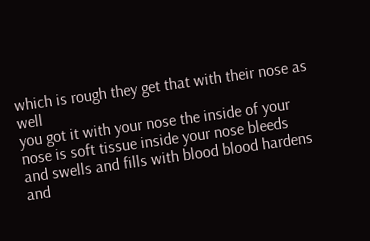which is rough they get that with their nose as well
you got it with your nose the inside of your nose is soft tissue inside your nose bleeds and swells and fills with blood blood hardens and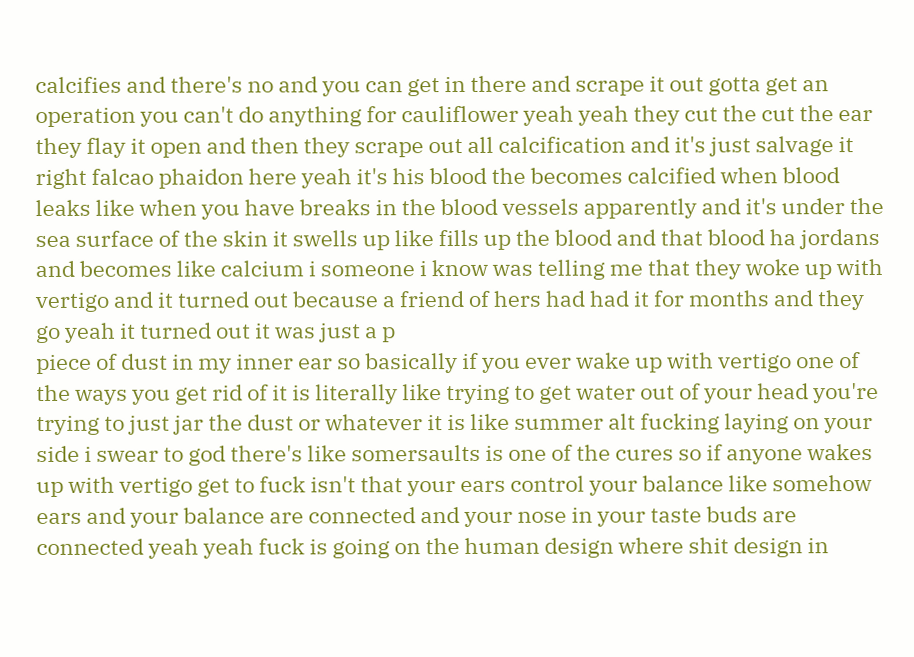calcifies and there's no and you can get in there and scrape it out gotta get an operation you can't do anything for cauliflower yeah yeah they cut the cut the ear they flay it open and then they scrape out all calcification and it's just salvage it right falcao phaidon here yeah it's his blood the becomes calcified when blood leaks like when you have breaks in the blood vessels apparently and it's under the sea surface of the skin it swells up like fills up the blood and that blood ha jordans and becomes like calcium i someone i know was telling me that they woke up with vertigo and it turned out because a friend of hers had had it for months and they go yeah it turned out it was just a p
piece of dust in my inner ear so basically if you ever wake up with vertigo one of the ways you get rid of it is literally like trying to get water out of your head you're trying to just jar the dust or whatever it is like summer alt fucking laying on your side i swear to god there's like somersaults is one of the cures so if anyone wakes up with vertigo get to fuck isn't that your ears control your balance like somehow ears and your balance are connected and your nose in your taste buds are connected yeah yeah fuck is going on the human design where shit design in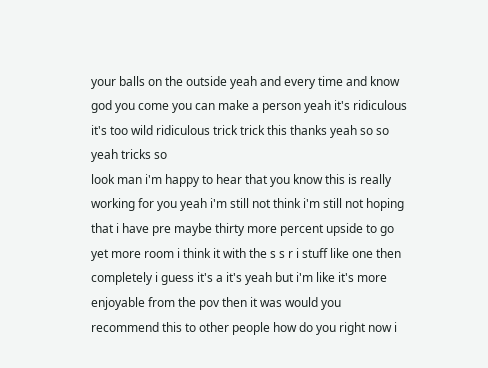your balls on the outside yeah and every time and know god you come you can make a person yeah it's ridiculous it's too wild ridiculous trick trick this thanks yeah so so yeah tricks so
look man i'm happy to hear that you know this is really working for you yeah i'm still not think i'm still not hoping that i have pre maybe thirty more percent upside to go yet more room i think it with the s s r i stuff like one then completely i guess it's a it's yeah but i'm like it's more enjoyable from the pov then it was would you recommend this to other people how do you right now i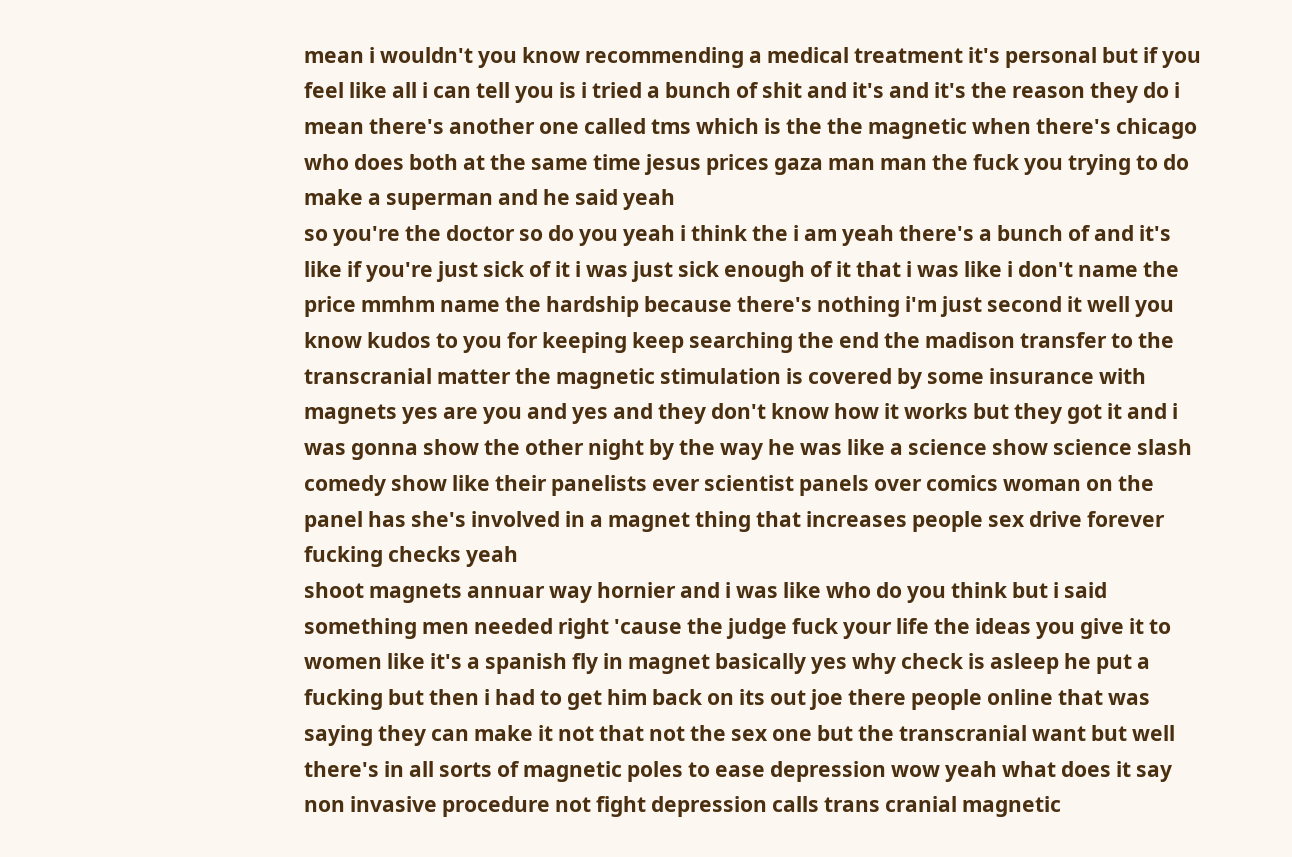mean i wouldn't you know recommending a medical treatment it's personal but if you feel like all i can tell you is i tried a bunch of shit and it's and it's the reason they do i mean there's another one called tms which is the the magnetic when there's chicago who does both at the same time jesus prices gaza man man the fuck you trying to do make a superman and he said yeah
so you're the doctor so do you yeah i think the i am yeah there's a bunch of and it's like if you're just sick of it i was just sick enough of it that i was like i don't name the price mmhm name the hardship because there's nothing i'm just second it well you know kudos to you for keeping keep searching the end the madison transfer to the transcranial matter the magnetic stimulation is covered by some insurance with magnets yes are you and yes and they don't know how it works but they got it and i was gonna show the other night by the way he was like a science show science slash comedy show like their panelists ever scientist panels over comics woman on the panel has she's involved in a magnet thing that increases people sex drive forever fucking checks yeah
shoot magnets annuar way hornier and i was like who do you think but i said something men needed right 'cause the judge fuck your life the ideas you give it to women like it's a spanish fly in magnet basically yes why check is asleep he put a fucking but then i had to get him back on its out joe there people online that was saying they can make it not that not the sex one but the transcranial want but well there's in all sorts of magnetic poles to ease depression wow yeah what does it say non invasive procedure not fight depression calls trans cranial magnetic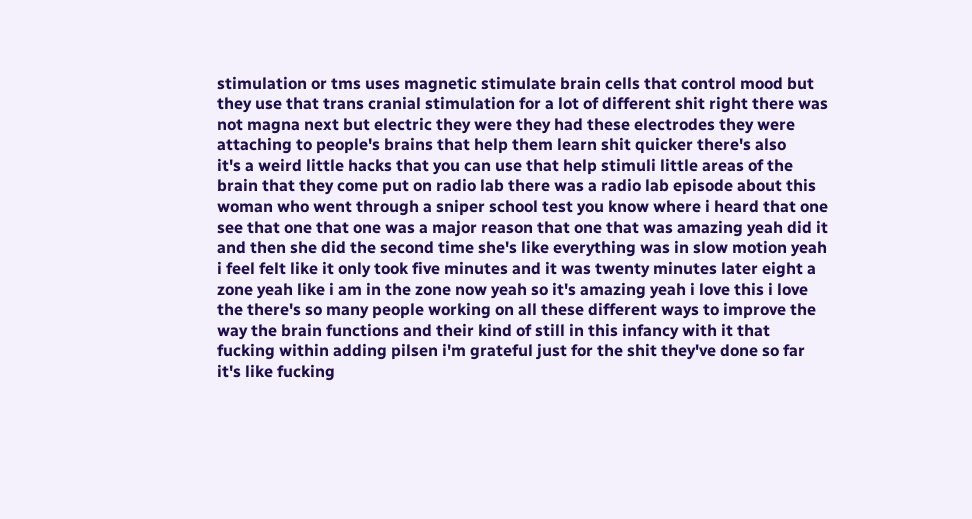stimulation or tms uses magnetic stimulate brain cells that control mood but they use that trans cranial stimulation for a lot of different shit right there was not magna next but electric they were they had these electrodes they were attaching to people's brains that help them learn shit quicker there's also
it's a weird little hacks that you can use that help stimuli little areas of the brain that they come put on radio lab there was a radio lab episode about this woman who went through a sniper school test you know where i heard that one see that one that one was a major reason that one that was amazing yeah did it and then she did the second time she's like everything was in slow motion yeah i feel felt like it only took five minutes and it was twenty minutes later eight a zone yeah like i am in the zone now yeah so it's amazing yeah i love this i love the there's so many people working on all these different ways to improve the way the brain functions and their kind of still in this infancy with it that fucking within adding pilsen i'm grateful just for the shit they've done so far it's like fucking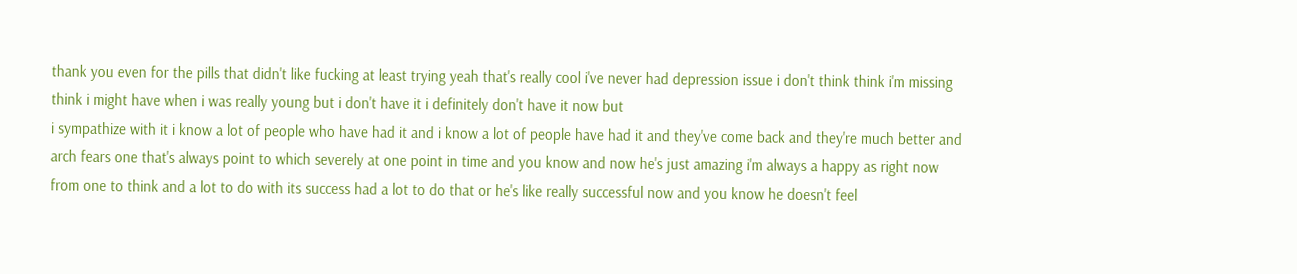thank you even for the pills that didn't like fucking at least trying yeah that's really cool i've never had depression issue i don't think think i'm missing think i might have when i was really young but i don't have it i definitely don't have it now but
i sympathize with it i know a lot of people who have had it and i know a lot of people have had it and they've come back and they're much better and arch fears one that's always point to which severely at one point in time and you know and now he's just amazing i'm always a happy as right now from one to think and a lot to do with its success had a lot to do that or he's like really successful now and you know he doesn't feel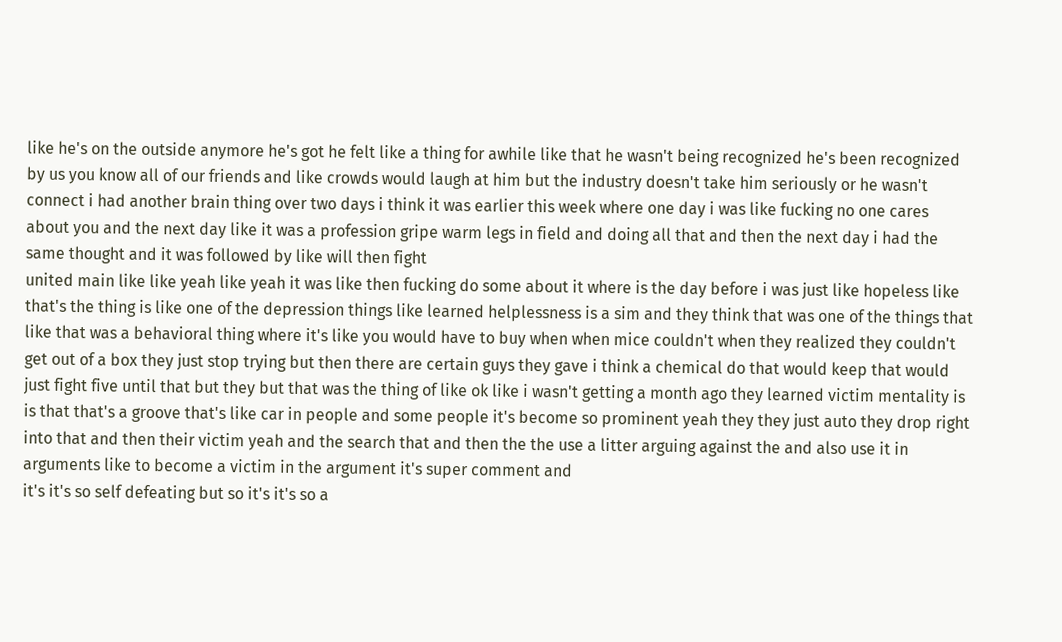like he's on the outside anymore he's got he felt like a thing for awhile like that he wasn't being recognized he's been recognized by us you know all of our friends and like crowds would laugh at him but the industry doesn't take him seriously or he wasn't connect i had another brain thing over two days i think it was earlier this week where one day i was like fucking no one cares about you and the next day like it was a profession gripe warm legs in field and doing all that and then the next day i had the same thought and it was followed by like will then fight
united main like like yeah like yeah it was like then fucking do some about it where is the day before i was just like hopeless like that's the thing is like one of the depression things like learned helplessness is a sim and they think that was one of the things that like that was a behavioral thing where it's like you would have to buy when when mice couldn't when they realized they couldn't get out of a box they just stop trying but then there are certain guys they gave i think a chemical do that would keep that would just fight five until that but they but that was the thing of like ok like i wasn't getting a month ago they learned victim mentality is is that that's a groove that's like car in people and some people it's become so prominent yeah they they just auto they drop right into that and then their victim yeah and the search that and then the the use a litter arguing against the and also use it in arguments like to become a victim in the argument it's super comment and
it's it's so self defeating but so it's it's so a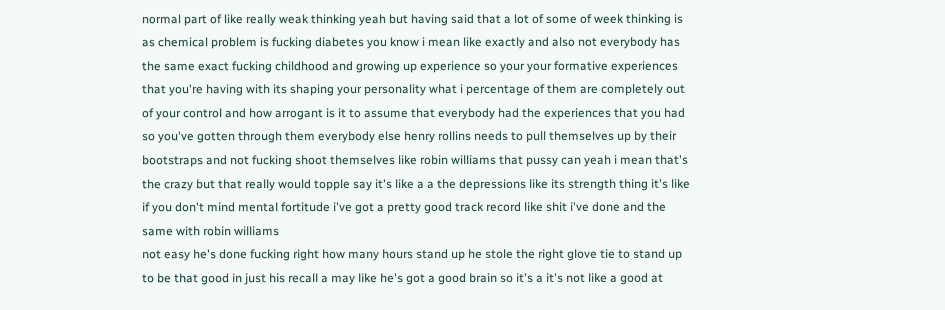normal part of like really weak thinking yeah but having said that a lot of some of week thinking is as chemical problem is fucking diabetes you know i mean like exactly and also not everybody has the same exact fucking childhood and growing up experience so your your formative experiences that you're having with its shaping your personality what i percentage of them are completely out of your control and how arrogant is it to assume that everybody had the experiences that you had so you've gotten through them everybody else henry rollins needs to pull themselves up by their bootstraps and not fucking shoot themselves like robin williams that pussy can yeah i mean that's the crazy but that really would topple say it's like a a the depressions like its strength thing it's like if you don't mind mental fortitude i've got a pretty good track record like shit i've done and the same with robin williams
not easy he's done fucking right how many hours stand up he stole the right glove tie to stand up to be that good in just his recall a may like he's got a good brain so it's a it's not like a good at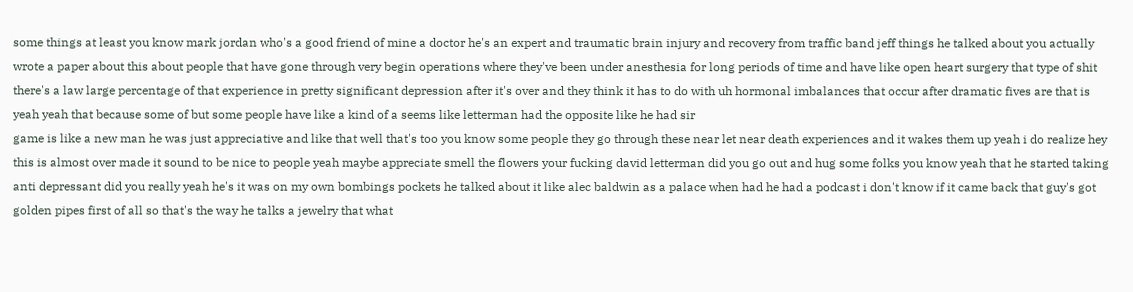some things at least you know mark jordan who's a good friend of mine a doctor he's an expert and traumatic brain injury and recovery from traffic band jeff things he talked about you actually wrote a paper about this about people that have gone through very begin operations where they've been under anesthesia for long periods of time and have like open heart surgery that type of shit there's a law large percentage of that experience in pretty significant depression after it's over and they think it has to do with uh hormonal imbalances that occur after dramatic fives are that is yeah yeah that because some of but some people have like a kind of a seems like letterman had the opposite like he had sir
game is like a new man he was just appreciative and like that well that's too you know some people they go through these near let near death experiences and it wakes them up yeah i do realize hey this is almost over made it sound to be nice to people yeah maybe appreciate smell the flowers your fucking david letterman did you go out and hug some folks you know yeah that he started taking anti depressant did you really yeah he's it was on my own bombings pockets he talked about it like alec baldwin as a palace when had he had a podcast i don't know if it came back that guy's got golden pipes first of all so that's the way he talks a jewelry that what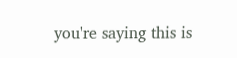you're saying this is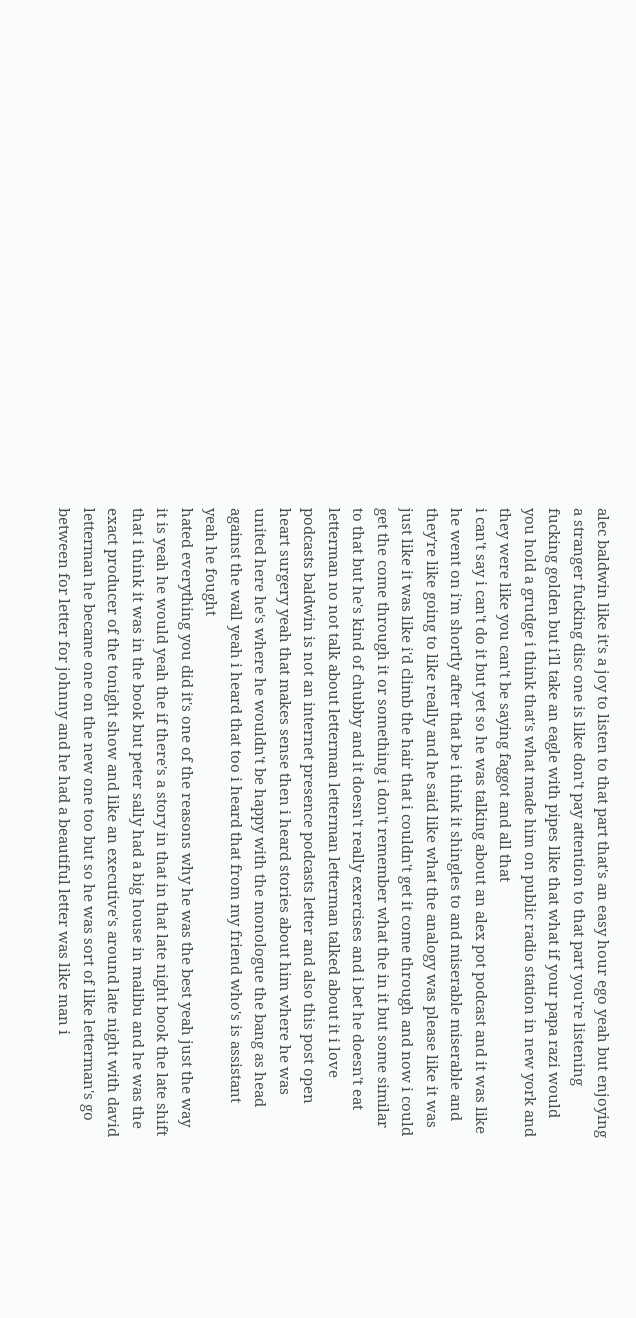alec baldwin like it's a joy to listen to that part that's an easy hour ego yeah but enjoying a stranger fucking disc one is like don't pay attention to that part you're listening fucking golden but i'll take an eagle with pipes like that what if your papa razi would you hold a grudge i think that's what made him on public radio station in new york and they were like you can't be saying faggot and all that
i can't say i can't do it but yet so he was talking about an alex pot podcast and it was like he went on i'm shortly after that be i think it shingles to and miserable miserable and they're like going to like really and he said like what the analogy was please like it was just like it was like i'd climb the hair that i couldn't get it come through and now i could get the come through it or something i don't remember what the in it but some similar to that but he's kind of chubby and it doesn't really exercises and i bet he doesn't eat letterman no not talk about letterman letterman letterman talked about it i love podcasts baldwin is not an internet presence podcasts letter and also this post open heart surgery yeah that makes sense then i heard stories about him where he was united here he's where he wouldn't be happy with the monologue the bang as head against the wall yeah i heard that too i heard that from my friend who's is assistant yeah he fought
hated everything you did it's one of the reasons why he was the best yeah just the way it is yeah he would yeah the if there's a story in that in that late night book the late shift that i think it was in the book but peter sally had a big house in malibu and he was the exact producer of the tonight show and like an executive's around late night with david letterman he became one on the new one too but so he was sort of like letterman's go between for letter for johnny and he had a beautiful letter was like man i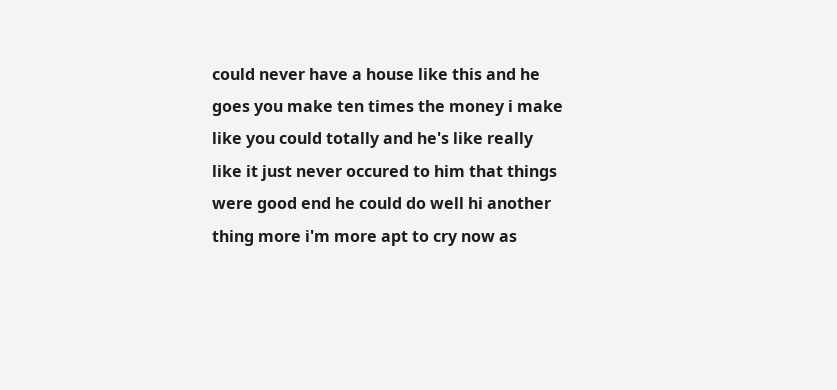could never have a house like this and he goes you make ten times the money i make like you could totally and he's like really like it just never occured to him that things were good end he could do well hi another thing more i'm more apt to cry now as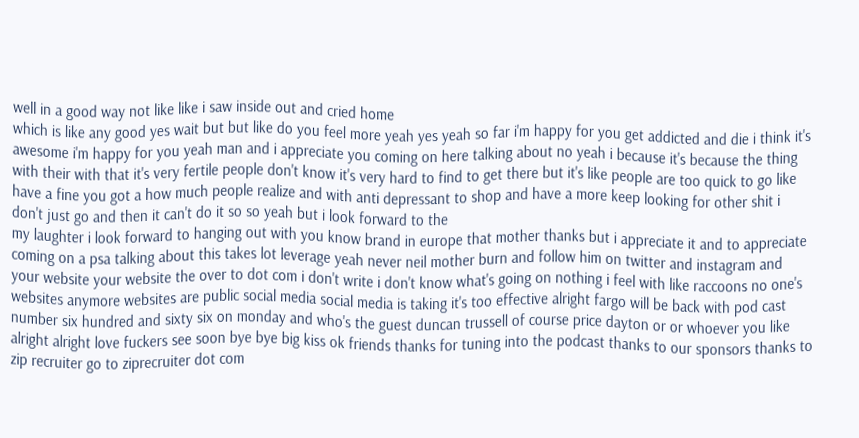well in a good way not like like i saw inside out and cried home
which is like any good yes wait but but like do you feel more yeah yes yeah so far i'm happy for you get addicted and die i think it's awesome i'm happy for you yeah man and i appreciate you coming on here talking about no yeah i because it's because the thing with their with that it's very fertile people don't know it's very hard to find to get there but it's like people are too quick to go like have a fine you got a how much people realize and with anti depressant to shop and have a more keep looking for other shit i don't just go and then it can't do it so so yeah but i look forward to the
my laughter i look forward to hanging out with you know brand in europe that mother thanks but i appreciate it and to appreciate coming on a psa talking about this takes lot leverage yeah never neil mother burn and follow him on twitter and instagram and your website your website the over to dot com i don't write i don't know what's going on nothing i feel with like raccoons no one's websites anymore websites are public social media social media is taking it's too effective alright fargo will be back with pod cast number six hundred and sixty six on monday and who's the guest duncan trussell of course price dayton or or whoever you like alright alright love fuckers see soon bye bye big kiss ok friends thanks for tuning into the podcast thanks to our sponsors thanks to zip recruiter go to ziprecruiter dot com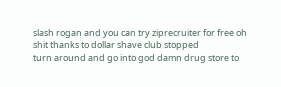slash rogan and you can try ziprecruiter for free oh shit thanks to dollar shave club stopped
turn around and go into god damn drug store to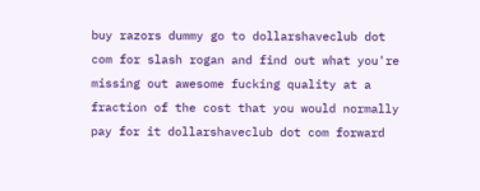buy razors dummy go to dollarshaveclub dot com for slash rogan and find out what you're missing out awesome fucking quality at a fraction of the cost that you would normally pay for it dollarshaveclub dot com forward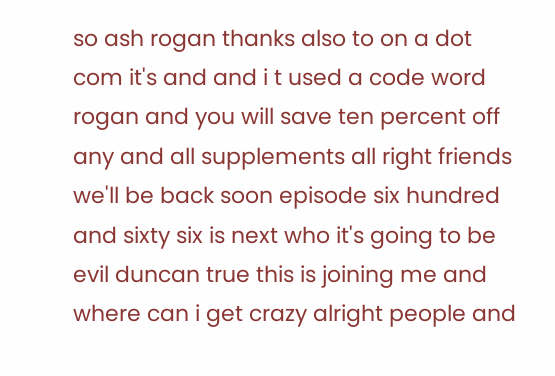so ash rogan thanks also to on a dot com it's and and i t used a code word rogan and you will save ten percent off any and all supplements all right friends we'll be back soon episode six hundred and sixty six is next who it's going to be evil duncan true this is joining me and where can i get crazy alright people and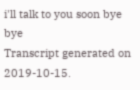i'll talk to you soon bye bye
Transcript generated on 2019-10-15.